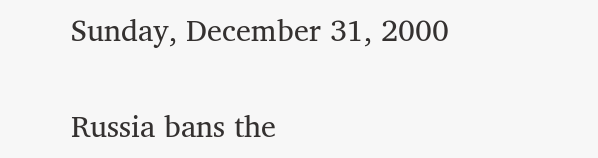Sunday, December 31, 2000

Russia bans the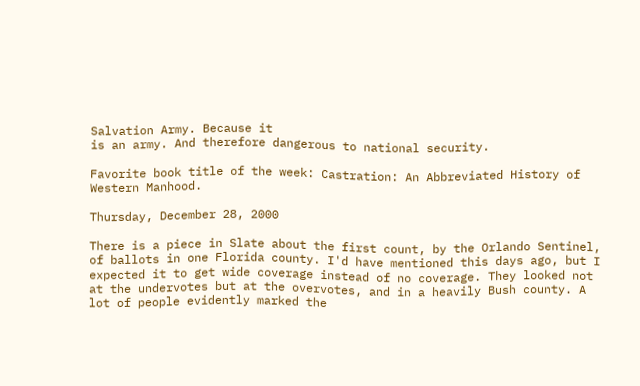Salvation Army. Because it
is an army. And therefore dangerous to national security.

Favorite book title of the week: Castration: An Abbreviated History of Western Manhood.

Thursday, December 28, 2000

There is a piece in Slate about the first count, by the Orlando Sentinel, of ballots in one Florida county. I'd have mentioned this days ago, but I expected it to get wide coverage instead of no coverage. They looked not at the undervotes but at the overvotes, and in a heavily Bush county. A lot of people evidently marked the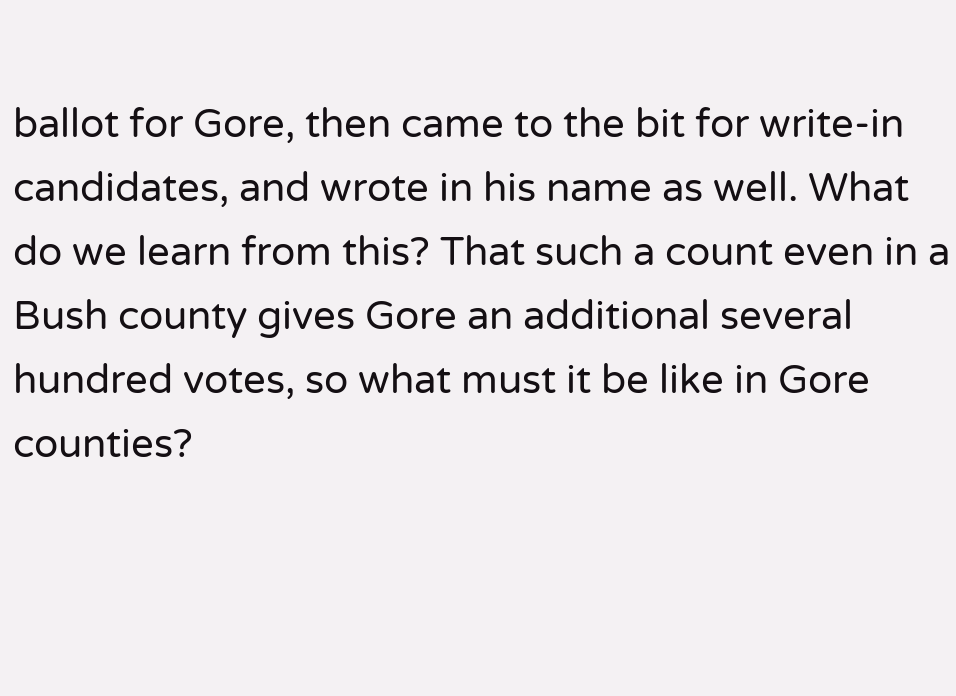ballot for Gore, then came to the bit for write-in candidates, and wrote in his name as well. What do we learn from this? That such a count even in a Bush county gives Gore an additional several hundred votes, so what must it be like in Gore counties?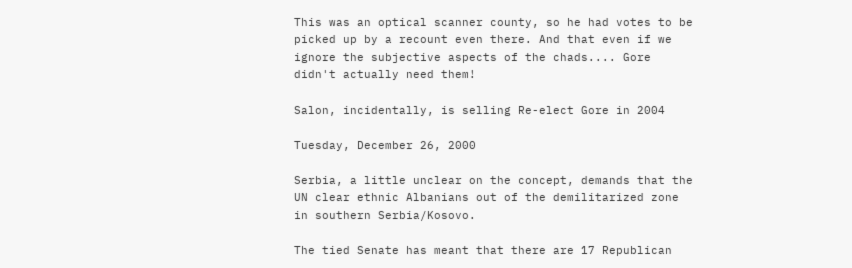This was an optical scanner county, so he had votes to be picked up by a recount even there. And that even if we ignore the subjective aspects of the chads.... Gore didn't actually need them!

Salon, incidentally, is selling Re-elect Gore in 2004

Tuesday, December 26, 2000

Serbia, a little unclear on the concept, demands that the
UN clear ethnic Albanians out of the demilitarized zone in southern Serbia/Kosovo.

The tied Senate has meant that there are 17 Republican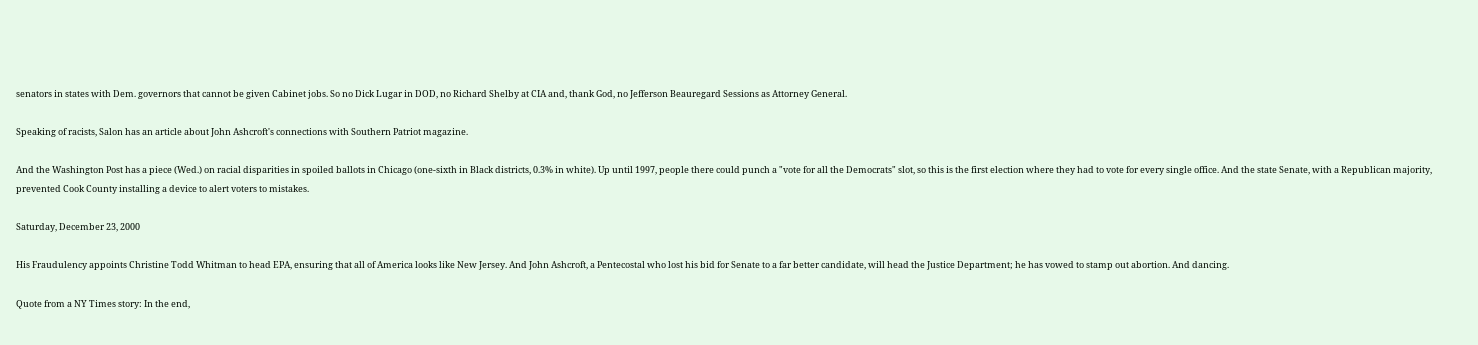senators in states with Dem. governors that cannot be given Cabinet jobs. So no Dick Lugar in DOD, no Richard Shelby at CIA and, thank God, no Jefferson Beauregard Sessions as Attorney General.

Speaking of racists, Salon has an article about John Ashcroft's connections with Southern Patriot magazine.

And the Washington Post has a piece (Wed.) on racial disparities in spoiled ballots in Chicago (one-sixth in Black districts, 0.3% in white). Up until 1997, people there could punch a "vote for all the Democrats" slot, so this is the first election where they had to vote for every single office. And the state Senate, with a Republican majority, prevented Cook County installing a device to alert voters to mistakes.

Saturday, December 23, 2000

His Fraudulency appoints Christine Todd Whitman to head EPA, ensuring that all of America looks like New Jersey. And John Ashcroft, a Pentecostal who lost his bid for Senate to a far better candidate, will head the Justice Department; he has vowed to stamp out abortion. And dancing.

Quote from a NY Times story: In the end,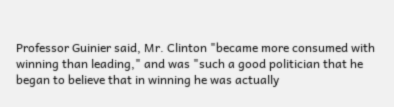Professor Guinier said, Mr. Clinton "became more consumed with winning than leading," and was "such a good politician that he began to believe that in winning he was actually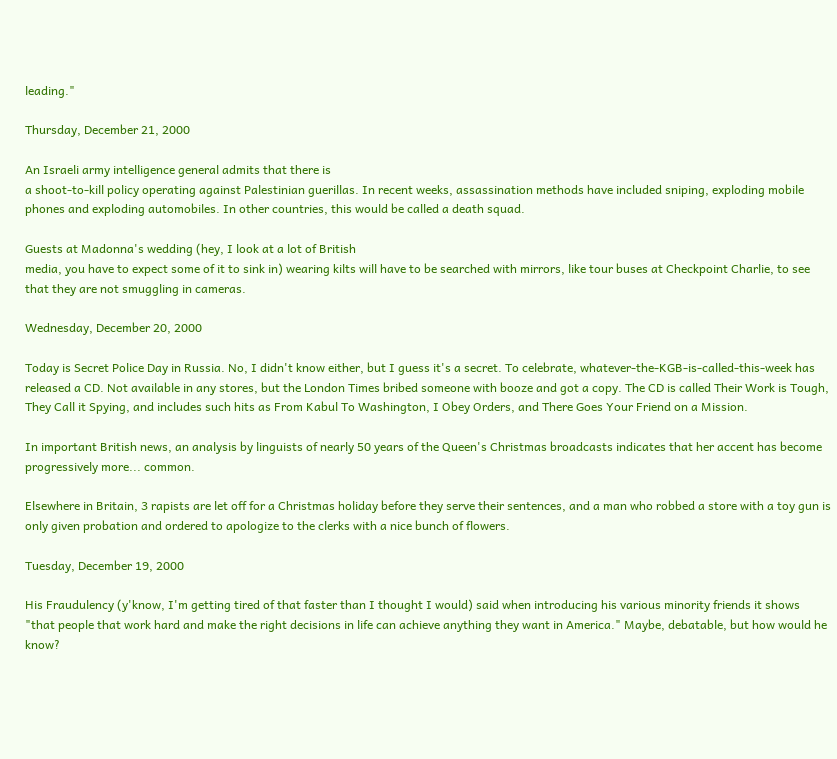leading."

Thursday, December 21, 2000

An Israeli army intelligence general admits that there is
a shoot-to-kill policy operating against Palestinian guerillas. In recent weeks, assassination methods have included sniping, exploding mobile phones and exploding automobiles. In other countries, this would be called a death squad.

Guests at Madonna's wedding (hey, I look at a lot of British
media, you have to expect some of it to sink in) wearing kilts will have to be searched with mirrors, like tour buses at Checkpoint Charlie, to see that they are not smuggling in cameras.

Wednesday, December 20, 2000

Today is Secret Police Day in Russia. No, I didn't know either, but I guess it's a secret. To celebrate, whatever-the-KGB-is-called-this-week has released a CD. Not available in any stores, but the London Times bribed someone with booze and got a copy. The CD is called Their Work is Tough, They Call it Spying, and includes such hits as From Kabul To Washington, I Obey Orders, and There Goes Your Friend on a Mission.

In important British news, an analysis by linguists of nearly 50 years of the Queen's Christmas broadcasts indicates that her accent has become progressively more... common.

Elsewhere in Britain, 3 rapists are let off for a Christmas holiday before they serve their sentences, and a man who robbed a store with a toy gun is only given probation and ordered to apologize to the clerks with a nice bunch of flowers.

Tuesday, December 19, 2000

His Fraudulency (y'know, I'm getting tired of that faster than I thought I would) said when introducing his various minority friends it shows "that people that work hard and make the right decisions in life can achieve anything they want in America." Maybe, debatable, but how would he know?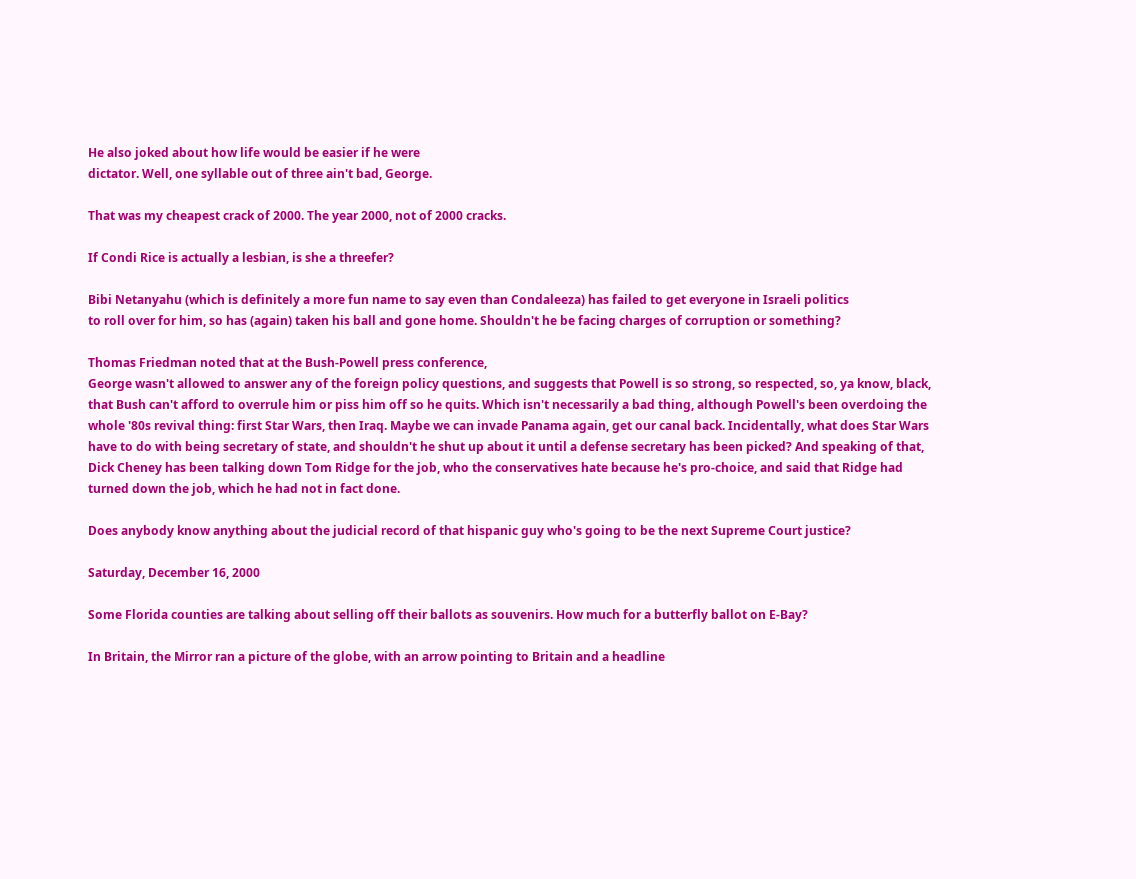He also joked about how life would be easier if he were
dictator. Well, one syllable out of three ain't bad, George.

That was my cheapest crack of 2000. The year 2000, not of 2000 cracks.

If Condi Rice is actually a lesbian, is she a threefer?

Bibi Netanyahu (which is definitely a more fun name to say even than Condaleeza) has failed to get everyone in Israeli politics
to roll over for him, so has (again) taken his ball and gone home. Shouldn't he be facing charges of corruption or something?

Thomas Friedman noted that at the Bush-Powell press conference,
George wasn't allowed to answer any of the foreign policy questions, and suggests that Powell is so strong, so respected, so, ya know, black, that Bush can't afford to overrule him or piss him off so he quits. Which isn't necessarily a bad thing, although Powell's been overdoing the whole '80s revival thing: first Star Wars, then Iraq. Maybe we can invade Panama again, get our canal back. Incidentally, what does Star Wars have to do with being secretary of state, and shouldn't he shut up about it until a defense secretary has been picked? And speaking of that, Dick Cheney has been talking down Tom Ridge for the job, who the conservatives hate because he's pro-choice, and said that Ridge had turned down the job, which he had not in fact done.

Does anybody know anything about the judicial record of that hispanic guy who's going to be the next Supreme Court justice?

Saturday, December 16, 2000

Some Florida counties are talking about selling off their ballots as souvenirs. How much for a butterfly ballot on E-Bay?

In Britain, the Mirror ran a picture of the globe, with an arrow pointing to Britain and a headline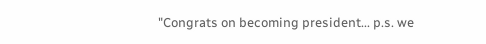"Congrats on becoming president... p.s. we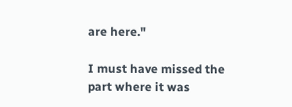are here."

I must have missed the part where it was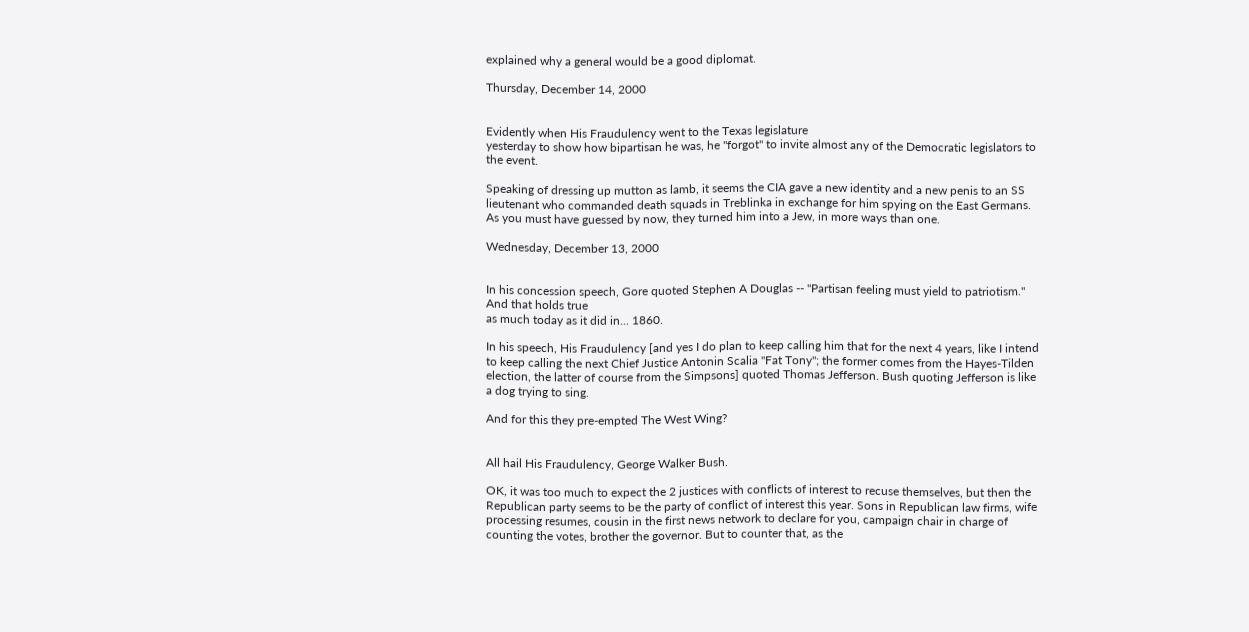explained why a general would be a good diplomat.

Thursday, December 14, 2000


Evidently when His Fraudulency went to the Texas legislature
yesterday to show how bipartisan he was, he "forgot" to invite almost any of the Democratic legislators to the event.

Speaking of dressing up mutton as lamb, it seems the CIA gave a new identity and a new penis to an SS lieutenant who commanded death squads in Treblinka in exchange for him spying on the East Germans. As you must have guessed by now, they turned him into a Jew, in more ways than one.

Wednesday, December 13, 2000


In his concession speech, Gore quoted Stephen A Douglas -- "Partisan feeling must yield to patriotism." And that holds true
as much today as it did in... 1860.

In his speech, His Fraudulency [and yes I do plan to keep calling him that for the next 4 years, like I intend to keep calling the next Chief Justice Antonin Scalia "Fat Tony"; the former comes from the Hayes-Tilden election, the latter of course from the Simpsons] quoted Thomas Jefferson. Bush quoting Jefferson is like a dog trying to sing.

And for this they pre-empted The West Wing?


All hail His Fraudulency, George Walker Bush.

OK, it was too much to expect the 2 justices with conflicts of interest to recuse themselves, but then the Republican party seems to be the party of conflict of interest this year. Sons in Republican law firms, wife processing resumes, cousin in the first news network to declare for you, campaign chair in charge of counting the votes, brother the governor. But to counter that, as the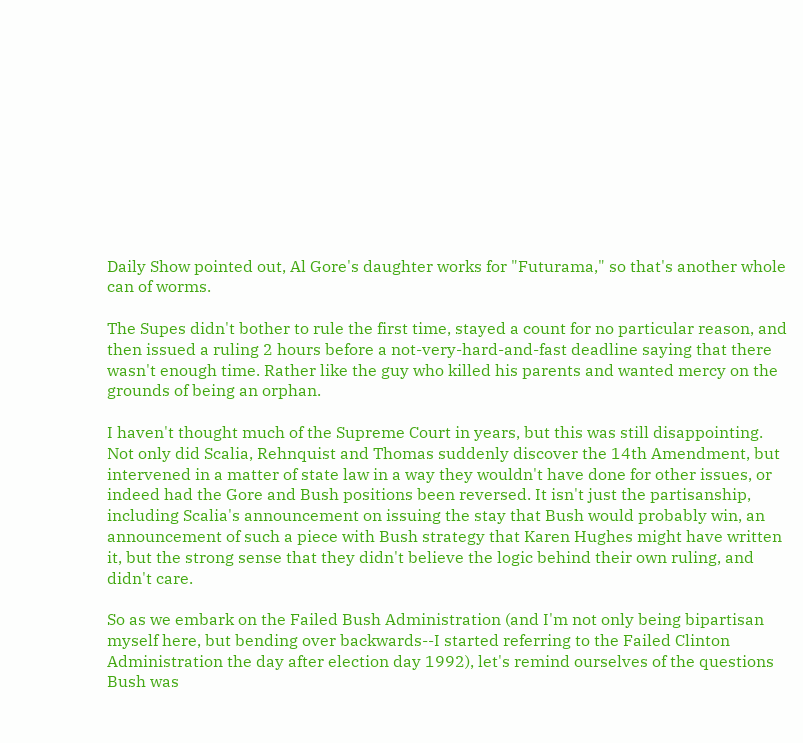Daily Show pointed out, Al Gore's daughter works for "Futurama," so that's another whole can of worms.

The Supes didn't bother to rule the first time, stayed a count for no particular reason, and then issued a ruling 2 hours before a not-very-hard-and-fast deadline saying that there wasn't enough time. Rather like the guy who killed his parents and wanted mercy on the grounds of being an orphan.

I haven't thought much of the Supreme Court in years, but this was still disappointing. Not only did Scalia, Rehnquist and Thomas suddenly discover the 14th Amendment, but intervened in a matter of state law in a way they wouldn't have done for other issues, or indeed had the Gore and Bush positions been reversed. It isn't just the partisanship, including Scalia's announcement on issuing the stay that Bush would probably win, an announcement of such a piece with Bush strategy that Karen Hughes might have written it, but the strong sense that they didn't believe the logic behind their own ruling, and didn't care.

So as we embark on the Failed Bush Administration (and I'm not only being bipartisan myself here, but bending over backwards--I started referring to the Failed Clinton Administration the day after election day 1992), let's remind ourselves of the questions Bush was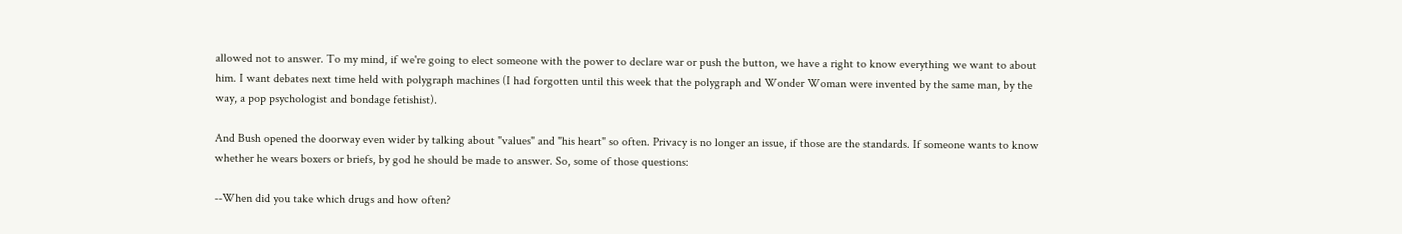allowed not to answer. To my mind, if we're going to elect someone with the power to declare war or push the button, we have a right to know everything we want to about him. I want debates next time held with polygraph machines (I had forgotten until this week that the polygraph and Wonder Woman were invented by the same man, by the way, a pop psychologist and bondage fetishist).

And Bush opened the doorway even wider by talking about "values" and "his heart" so often. Privacy is no longer an issue, if those are the standards. If someone wants to know whether he wears boxers or briefs, by god he should be made to answer. So, some of those questions:

--When did you take which drugs and how often?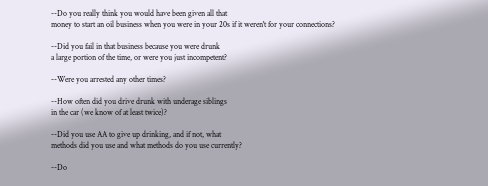--Do you really think you would have been given all that
money to start an oil business when you were in your 20s if it weren't for your connections?

--Did you fail in that business because you were drunk
a large portion of the time, or were you just incompetent?

--Were you arrested any other times?

--How often did you drive drunk with underage siblings
in the car (we know of at least twice)?

--Did you use AA to give up drinking, and if not, what
methods did you use and what methods do you use currently?

--Do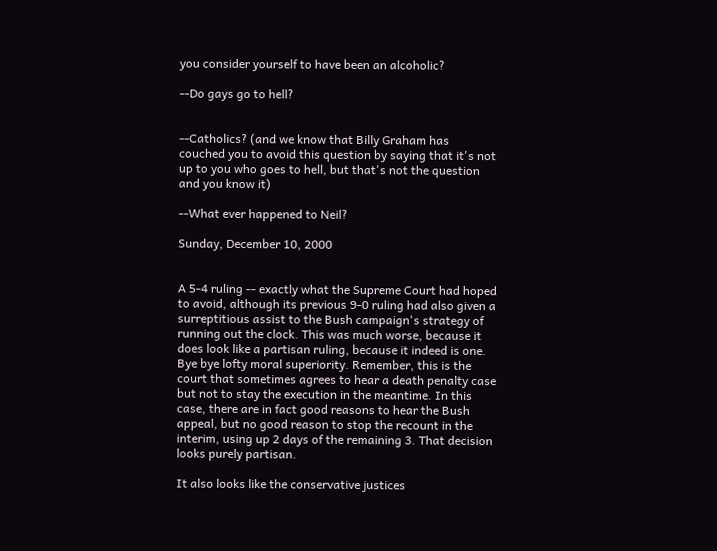you consider yourself to have been an alcoholic?

--Do gays go to hell?


--Catholics? (and we know that Billy Graham has
couched you to avoid this question by saying that it's not up to you who goes to hell, but that's not the question and you know it)

--What ever happened to Neil?

Sunday, December 10, 2000


A 5-4 ruling -- exactly what the Supreme Court had hoped to avoid, although its previous 9-0 ruling had also given a surreptitious assist to the Bush campaign's strategy of running out the clock. This was much worse, because it does look like a partisan ruling, because it indeed is one. Bye bye lofty moral superiority. Remember, this is the court that sometimes agrees to hear a death penalty case but not to stay the execution in the meantime. In this case, there are in fact good reasons to hear the Bush appeal, but no good reason to stop the recount in the interim, using up 2 days of the remaining 3. That decision looks purely partisan.

It also looks like the conservative justices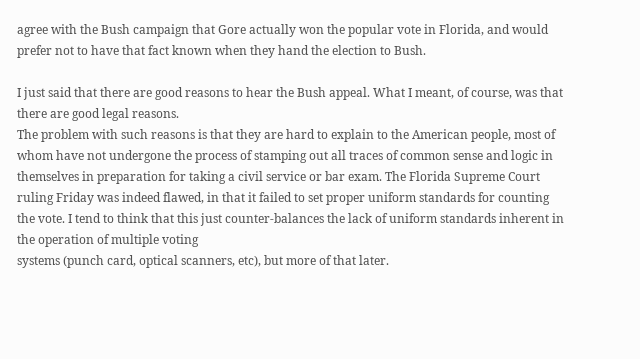agree with the Bush campaign that Gore actually won the popular vote in Florida, and would prefer not to have that fact known when they hand the election to Bush.

I just said that there are good reasons to hear the Bush appeal. What I meant, of course, was that there are good legal reasons.
The problem with such reasons is that they are hard to explain to the American people, most of whom have not undergone the process of stamping out all traces of common sense and logic in themselves in preparation for taking a civil service or bar exam. The Florida Supreme Court ruling Friday was indeed flawed, in that it failed to set proper uniform standards for counting the vote. I tend to think that this just counter-balances the lack of uniform standards inherent in the operation of multiple voting
systems (punch card, optical scanners, etc), but more of that later.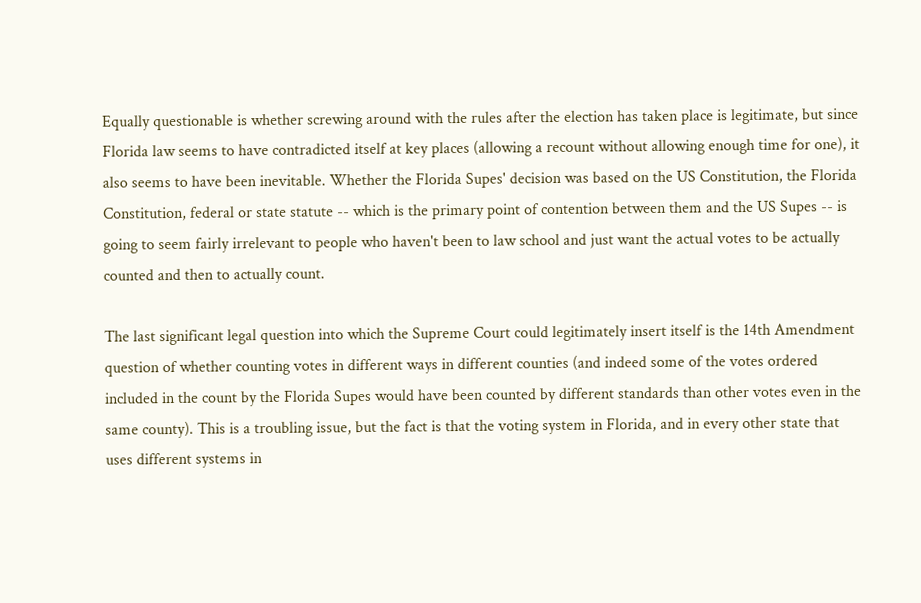Equally questionable is whether screwing around with the rules after the election has taken place is legitimate, but since Florida law seems to have contradicted itself at key places (allowing a recount without allowing enough time for one), it also seems to have been inevitable. Whether the Florida Supes' decision was based on the US Constitution, the Florida Constitution, federal or state statute -- which is the primary point of contention between them and the US Supes -- is going to seem fairly irrelevant to people who haven't been to law school and just want the actual votes to be actually counted and then to actually count.

The last significant legal question into which the Supreme Court could legitimately insert itself is the 14th Amendment question of whether counting votes in different ways in different counties (and indeed some of the votes ordered included in the count by the Florida Supes would have been counted by different standards than other votes even in the same county). This is a troubling issue, but the fact is that the voting system in Florida, and in every other state that uses different systems in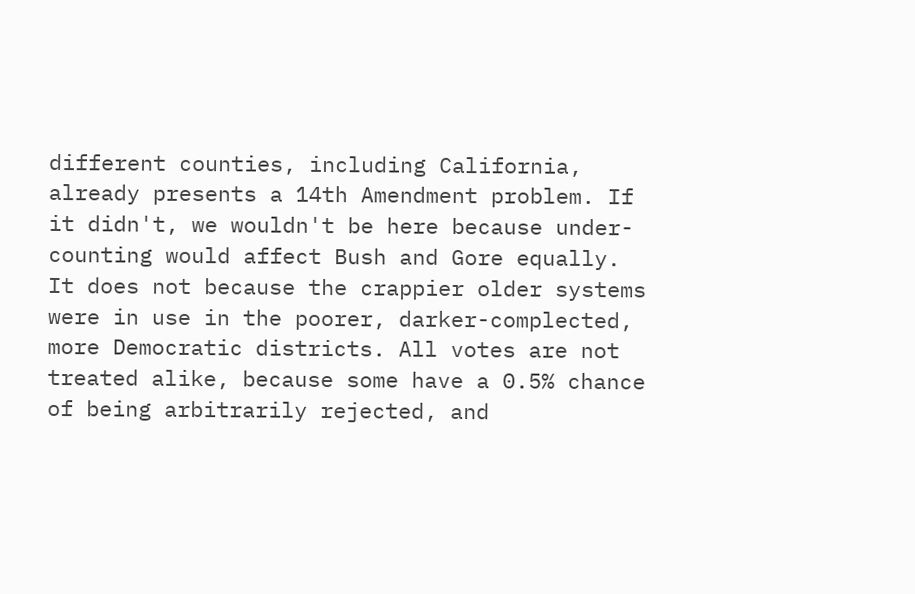different counties, including California, already presents a 14th Amendment problem. If it didn't, we wouldn't be here because under-counting would affect Bush and Gore equally. It does not because the crappier older systems were in use in the poorer, darker-complected, more Democratic districts. All votes are not treated alike, because some have a 0.5% chance of being arbitrarily rejected, and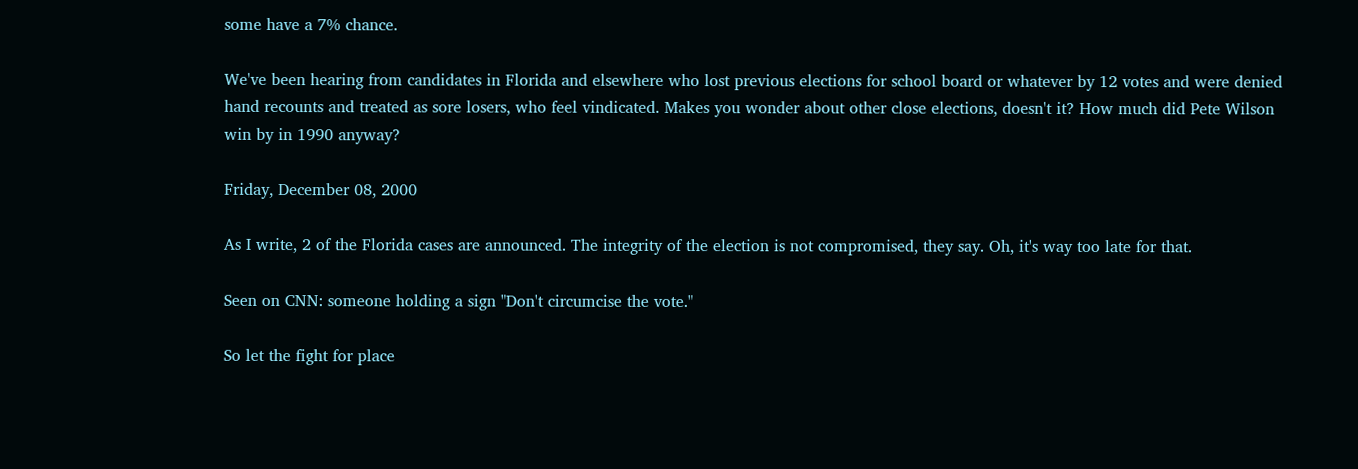some have a 7% chance.

We've been hearing from candidates in Florida and elsewhere who lost previous elections for school board or whatever by 12 votes and were denied hand recounts and treated as sore losers, who feel vindicated. Makes you wonder about other close elections, doesn't it? How much did Pete Wilson win by in 1990 anyway?

Friday, December 08, 2000

As I write, 2 of the Florida cases are announced. The integrity of the election is not compromised, they say. Oh, it's way too late for that.

Seen on CNN: someone holding a sign "Don't circumcise the vote."

So let the fight for place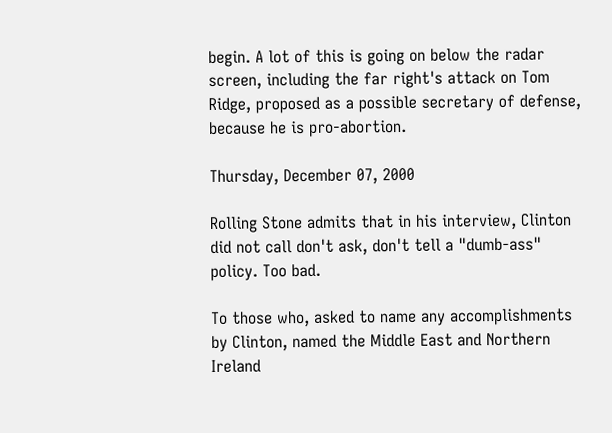begin. A lot of this is going on below the radar screen, including the far right's attack on Tom Ridge, proposed as a possible secretary of defense, because he is pro-abortion.

Thursday, December 07, 2000

Rolling Stone admits that in his interview, Clinton did not call don't ask, don't tell a "dumb-ass" policy. Too bad.

To those who, asked to name any accomplishments by Clinton, named the Middle East and Northern Ireland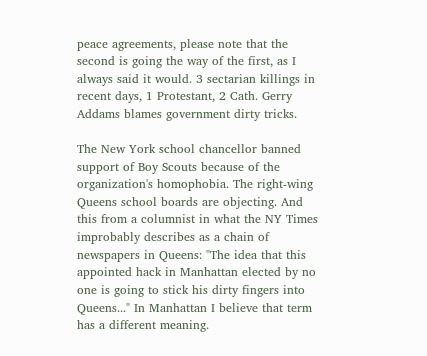peace agreements, please note that the second is going the way of the first, as I always said it would. 3 sectarian killings in recent days, 1 Protestant, 2 Cath. Gerry Addams blames government dirty tricks.

The New York school chancellor banned support of Boy Scouts because of the organization's homophobia. The right-wing Queens school boards are objecting. And this from a columnist in what the NY Times improbably describes as a chain of newspapers in Queens: "The idea that this appointed hack in Manhattan elected by no one is going to stick his dirty fingers into Queens..." In Manhattan I believe that term has a different meaning.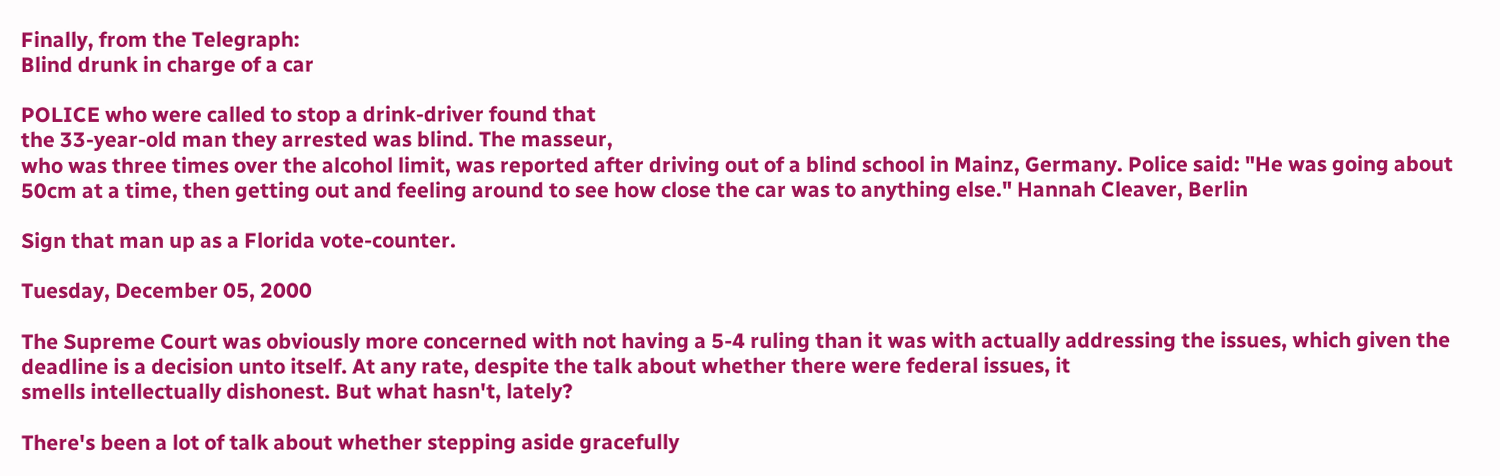Finally, from the Telegraph:
Blind drunk in charge of a car

POLICE who were called to stop a drink-driver found that
the 33-year-old man they arrested was blind. The masseur,
who was three times over the alcohol limit, was reported after driving out of a blind school in Mainz, Germany. Police said: "He was going about 50cm at a time, then getting out and feeling around to see how close the car was to anything else." Hannah Cleaver, Berlin

Sign that man up as a Florida vote-counter.

Tuesday, December 05, 2000

The Supreme Court was obviously more concerned with not having a 5-4 ruling than it was with actually addressing the issues, which given the deadline is a decision unto itself. At any rate, despite the talk about whether there were federal issues, it
smells intellectually dishonest. But what hasn't, lately?

There's been a lot of talk about whether stepping aside gracefully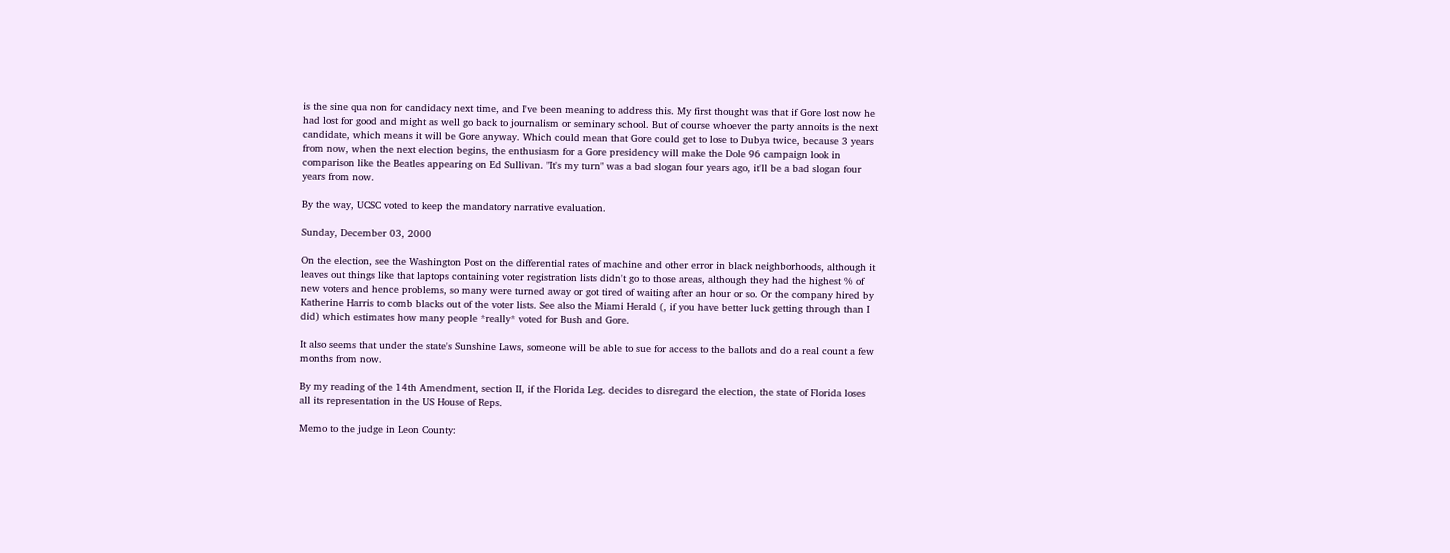is the sine qua non for candidacy next time, and I've been meaning to address this. My first thought was that if Gore lost now he had lost for good and might as well go back to journalism or seminary school. But of course whoever the party annoits is the next candidate, which means it will be Gore anyway. Which could mean that Gore could get to lose to Dubya twice, because 3 years from now, when the next election begins, the enthusiasm for a Gore presidency will make the Dole 96 campaign look in comparison like the Beatles appearing on Ed Sullivan. "It's my turn" was a bad slogan four years ago, it'll be a bad slogan four years from now.

By the way, UCSC voted to keep the mandatory narrative evaluation.

Sunday, December 03, 2000

On the election, see the Washington Post on the differential rates of machine and other error in black neighborhoods, although it leaves out things like that laptops containing voter registration lists didn't go to those areas, although they had the highest % of new voters and hence problems, so many were turned away or got tired of waiting after an hour or so. Or the company hired by Katherine Harris to comb blacks out of the voter lists. See also the Miami Herald (, if you have better luck getting through than I did) which estimates how many people *really* voted for Bush and Gore.

It also seems that under the state's Sunshine Laws, someone will be able to sue for access to the ballots and do a real count a few months from now.

By my reading of the 14th Amendment, section II, if the Florida Leg. decides to disregard the election, the state of Florida loses all its representation in the US House of Reps.

Memo to the judge in Leon County: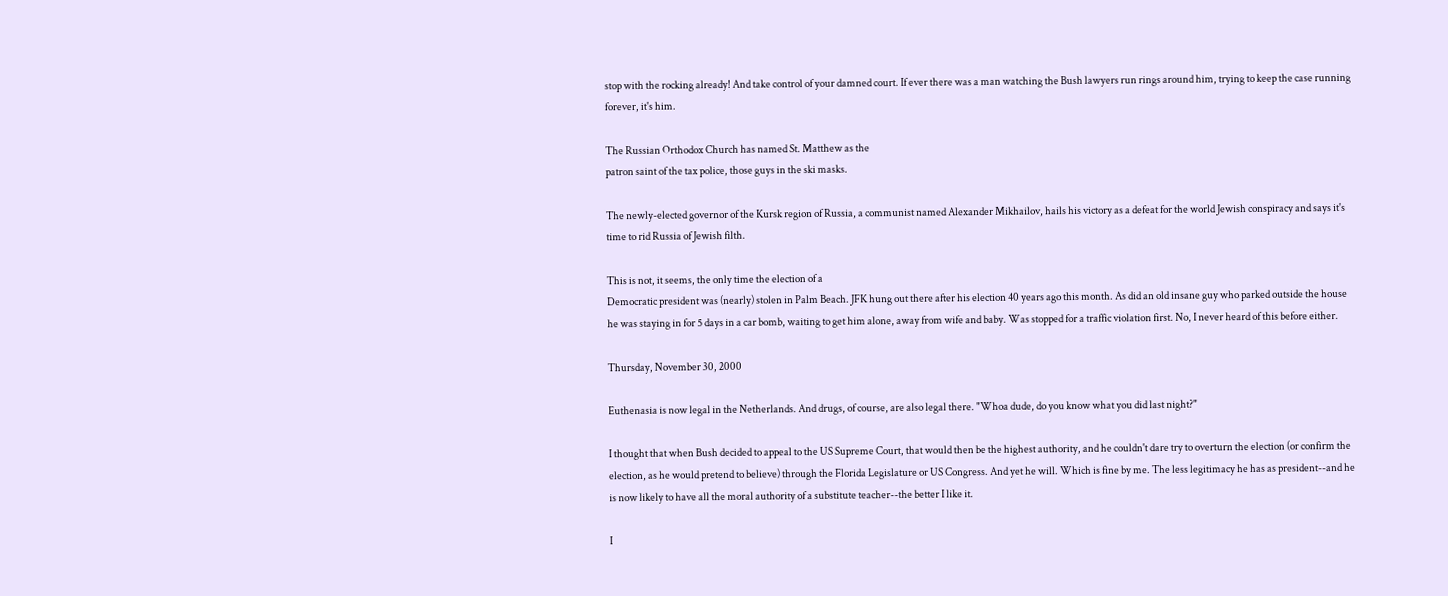stop with the rocking already! And take control of your damned court. If ever there was a man watching the Bush lawyers run rings around him, trying to keep the case running forever, it's him.

The Russian Orthodox Church has named St. Matthew as the
patron saint of the tax police, those guys in the ski masks.

The newly-elected governor of the Kursk region of Russia, a communist named Alexander Mikhailov, hails his victory as a defeat for the world Jewish conspiracy and says it's time to rid Russia of Jewish filth.

This is not, it seems, the only time the election of a
Democratic president was (nearly) stolen in Palm Beach. JFK hung out there after his election 40 years ago this month. As did an old insane guy who parked outside the house he was staying in for 5 days in a car bomb, waiting to get him alone, away from wife and baby. Was stopped for a traffic violation first. No, I never heard of this before either.

Thursday, November 30, 2000

Euthenasia is now legal in the Netherlands. And drugs, of course, are also legal there. "Whoa dude, do you know what you did last night?"

I thought that when Bush decided to appeal to the US Supreme Court, that would then be the highest authority, and he couldn't dare try to overturn the election (or confirm the election, as he would pretend to believe) through the Florida Legislature or US Congress. And yet he will. Which is fine by me. The less legitimacy he has as president--and he is now likely to have all the moral authority of a substitute teacher--the better I like it.

I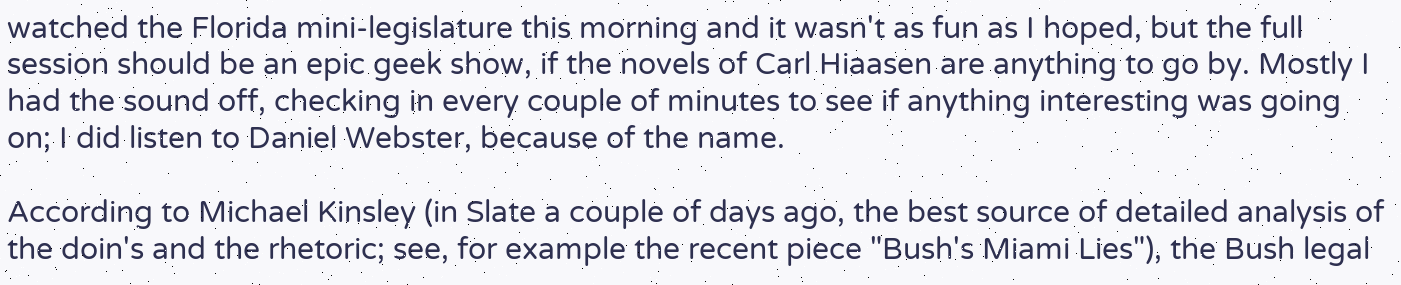watched the Florida mini-legislature this morning and it wasn't as fun as I hoped, but the full session should be an epic geek show, if the novels of Carl Hiaasen are anything to go by. Mostly I had the sound off, checking in every couple of minutes to see if anything interesting was going on; I did listen to Daniel Webster, because of the name.

According to Michael Kinsley (in Slate a couple of days ago, the best source of detailed analysis of the doin's and the rhetoric; see, for example the recent piece "Bush's Miami Lies"), the Bush legal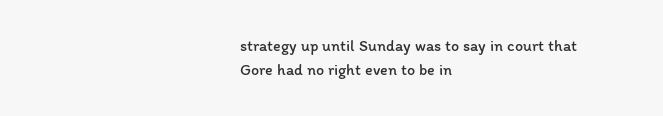strategy up until Sunday was to say in court that Gore had no right even to be in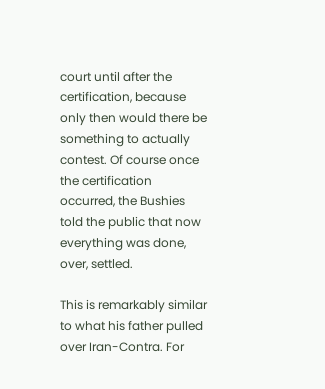court until after the certification, because only then would there be something to actually contest. Of course once the certification occurred, the Bushies told the public that now everything was done, over, settled.

This is remarkably similar to what his father pulled over Iran-Contra. For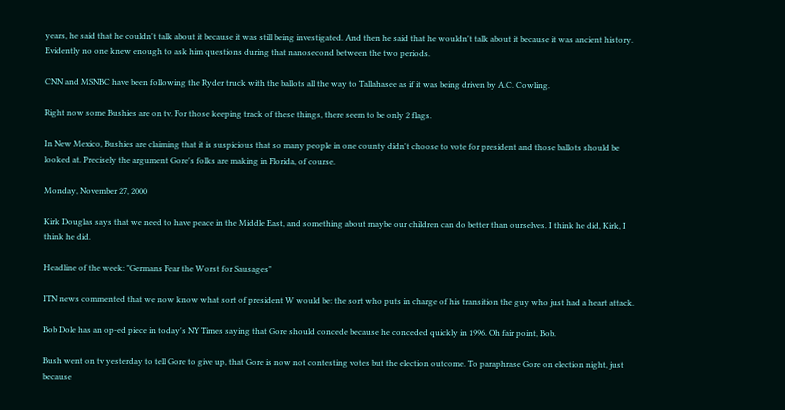years, he said that he couldn't talk about it because it was still being investigated. And then he said that he wouldn't talk about it because it was ancient history. Evidently no one knew enough to ask him questions during that nanosecond between the two periods.

CNN and MSNBC have been following the Ryder truck with the ballots all the way to Tallahasee as if it was being driven by A.C. Cowling.

Right now some Bushies are on tv. For those keeping track of these things, there seem to be only 2 flags.

In New Mexico, Bushies are claiming that it is suspicious that so many people in one county didn't choose to vote for president and those ballots should be looked at. Precisely the argument Gore's folks are making in Florida, of course.

Monday, November 27, 2000

Kirk Douglas says that we need to have peace in the Middle East, and something about maybe our children can do better than ourselves. I think he did, Kirk, I think he did.

Headline of the week: "Germans Fear the Worst for Sausages"

ITN news commented that we now know what sort of president W would be: the sort who puts in charge of his transition the guy who just had a heart attack.

Bob Dole has an op-ed piece in today's NY Times saying that Gore should concede because he conceded quickly in 1996. Oh fair point, Bob.

Bush went on tv yesterday to tell Gore to give up, that Gore is now not contesting votes but the election outcome. To paraphrase Gore on election night, just because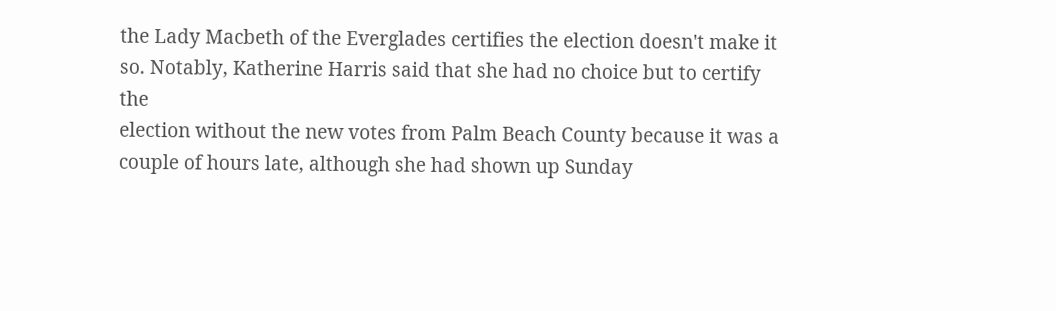the Lady Macbeth of the Everglades certifies the election doesn't make it so. Notably, Katherine Harris said that she had no choice but to certify the
election without the new votes from Palm Beach County because it was a couple of hours late, although she had shown up Sunday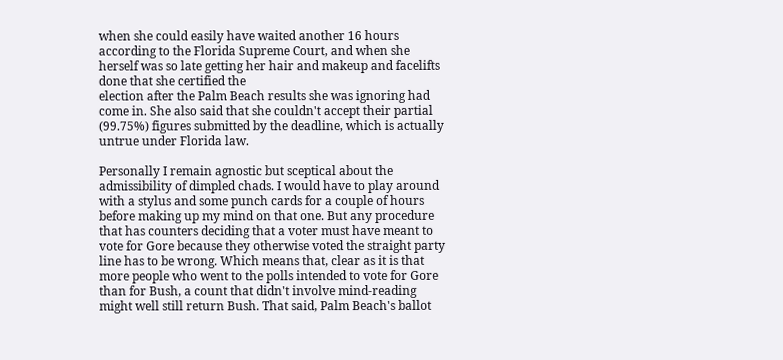when she could easily have waited another 16 hours according to the Florida Supreme Court, and when she herself was so late getting her hair and makeup and facelifts done that she certified the
election after the Palm Beach results she was ignoring had come in. She also said that she couldn't accept their partial (99.75%) figures submitted by the deadline, which is actually untrue under Florida law.

Personally I remain agnostic but sceptical about the admissibility of dimpled chads. I would have to play around with a stylus and some punch cards for a couple of hours before making up my mind on that one. But any procedure that has counters deciding that a voter must have meant to vote for Gore because they otherwise voted the straight party line has to be wrong. Which means that, clear as it is that more people who went to the polls intended to vote for Gore than for Bush, a count that didn't involve mind-reading might well still return Bush. That said, Palm Beach's ballot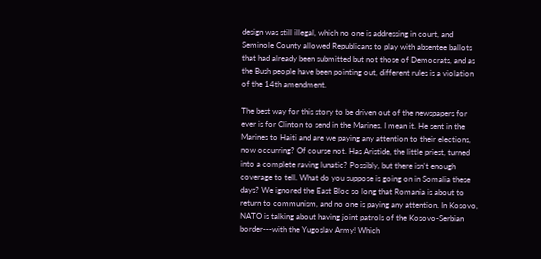design was still illegal, which no one is addressing in court, and Seminole County allowed Republicans to play with absentee ballots that had already been submitted but not those of Democrats, and as the Bush people have been pointing out, different rules is a violation of the 14th amendment.

The best way for this story to be driven out of the newspapers for ever is for Clinton to send in the Marines. I mean it. He sent in the Marines to Haiti and are we paying any attention to their elections, now occurring? Of course not. Has Aristide, the little priest, turned into a complete raving lunatic? Possibly, but there isn't enough coverage to tell. What do you suppose is going on in Somalia these days? We ignored the East Bloc so long that Romania is about to return to communism, and no one is paying any attention. In Kosovo, NATO is talking about having joint patrols of the Kosovo-Serbian border---with the Yugoslav Army! Which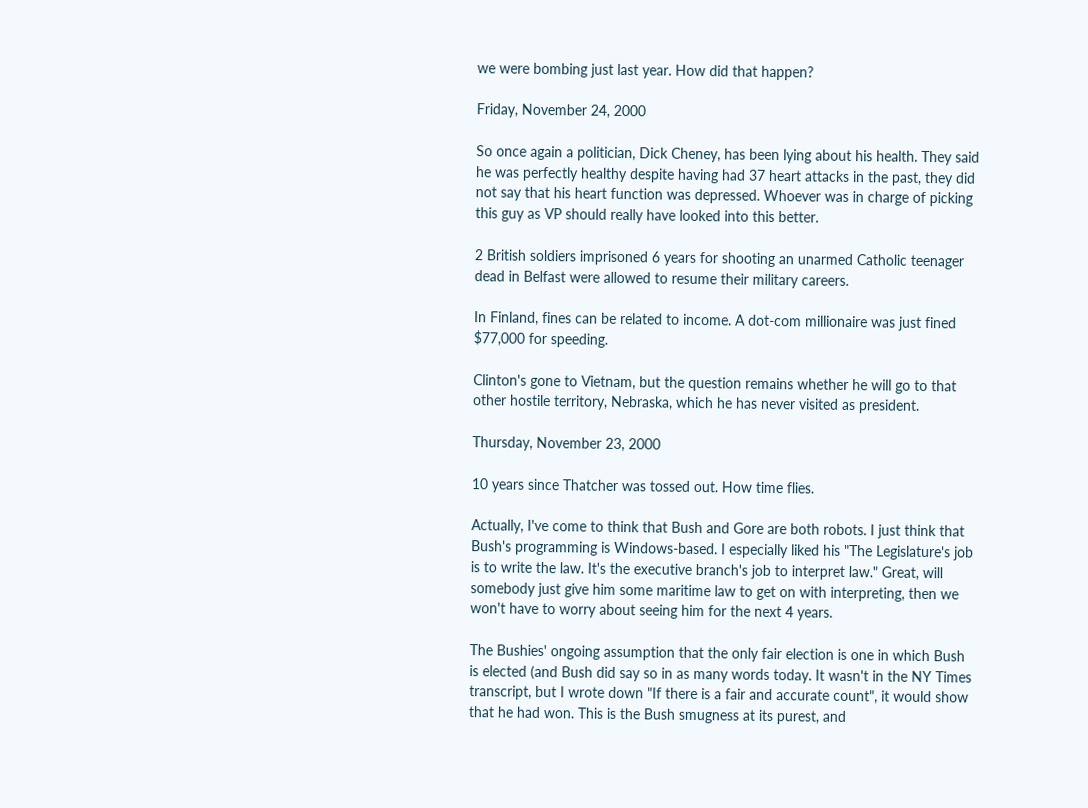we were bombing just last year. How did that happen?

Friday, November 24, 2000

So once again a politician, Dick Cheney, has been lying about his health. They said he was perfectly healthy despite having had 37 heart attacks in the past, they did not say that his heart function was depressed. Whoever was in charge of picking this guy as VP should really have looked into this better.

2 British soldiers imprisoned 6 years for shooting an unarmed Catholic teenager dead in Belfast were allowed to resume their military careers.

In Finland, fines can be related to income. A dot-com millionaire was just fined $77,000 for speeding.

Clinton's gone to Vietnam, but the question remains whether he will go to that other hostile territory, Nebraska, which he has never visited as president.

Thursday, November 23, 2000

10 years since Thatcher was tossed out. How time flies.

Actually, I've come to think that Bush and Gore are both robots. I just think that Bush's programming is Windows-based. I especially liked his "The Legislature's job is to write the law. It's the executive branch's job to interpret law." Great, will somebody just give him some maritime law to get on with interpreting, then we won't have to worry about seeing him for the next 4 years.

The Bushies' ongoing assumption that the only fair election is one in which Bush is elected (and Bush did say so in as many words today. It wasn't in the NY Times transcript, but I wrote down "If there is a fair and accurate count", it would show that he had won. This is the Bush smugness at its purest, and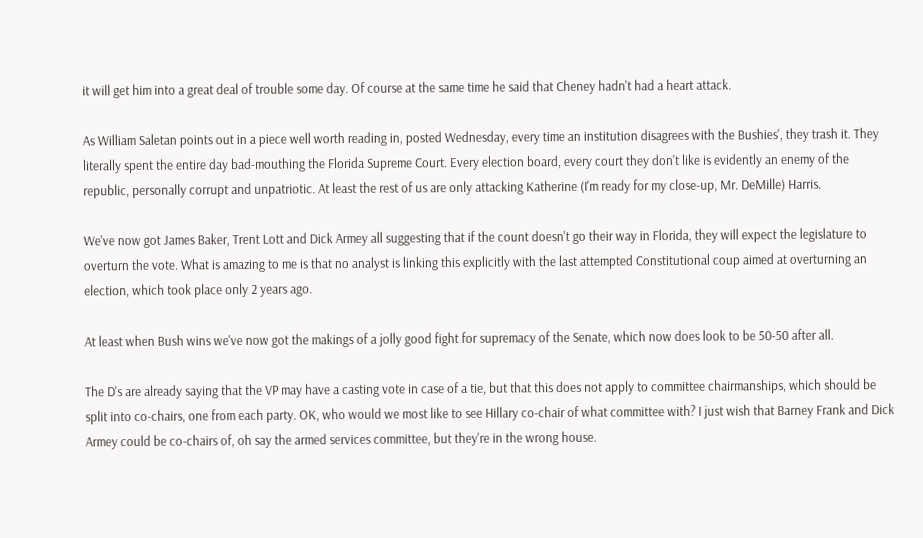it will get him into a great deal of trouble some day. Of course at the same time he said that Cheney hadn't had a heart attack.

As William Saletan points out in a piece well worth reading in, posted Wednesday, every time an institution disagrees with the Bushies', they trash it. They literally spent the entire day bad-mouthing the Florida Supreme Court. Every election board, every court they don't like is evidently an enemy of the republic, personally corrupt and unpatriotic. At least the rest of us are only attacking Katherine (I'm ready for my close-up, Mr. DeMille) Harris.

We've now got James Baker, Trent Lott and Dick Armey all suggesting that if the count doesn't go their way in Florida, they will expect the legislature to overturn the vote. What is amazing to me is that no analyst is linking this explicitly with the last attempted Constitutional coup aimed at overturning an election, which took place only 2 years ago.

At least when Bush wins we've now got the makings of a jolly good fight for supremacy of the Senate, which now does look to be 50-50 after all.

The D's are already saying that the VP may have a casting vote in case of a tie, but that this does not apply to committee chairmanships, which should be split into co-chairs, one from each party. OK, who would we most like to see Hillary co-chair of what committee with? I just wish that Barney Frank and Dick Armey could be co-chairs of, oh say the armed services committee, but they're in the wrong house.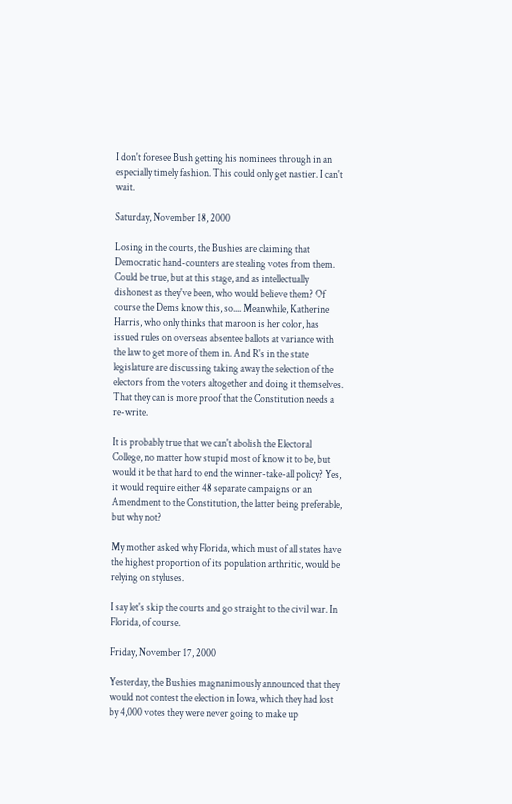I don't foresee Bush getting his nominees through in an especially timely fashion. This could only get nastier. I can't wait.

Saturday, November 18, 2000

Losing in the courts, the Bushies are claiming that Democratic hand-counters are stealing votes from them. Could be true, but at this stage, and as intellectually dishonest as they've been, who would believe them? Of course the Dems know this, so.... Meanwhile, Katherine Harris, who only thinks that maroon is her color, has issued rules on overseas absentee ballots at variance with the law to get more of them in. And R's in the state legislature are discussing taking away the selection of the electors from the voters altogether and doing it themselves. That they can is more proof that the Constitution needs a re-write.

It is probably true that we can't abolish the Electoral College, no matter how stupid most of know it to be, but would it be that hard to end the winner-take-all policy? Yes, it would require either 48 separate campaigns or an Amendment to the Constitution, the latter being preferable, but why not?

My mother asked why Florida, which must of all states have the highest proportion of its population arthritic, would be relying on styluses.

I say let's skip the courts and go straight to the civil war. In Florida, of course.

Friday, November 17, 2000

Yesterday, the Bushies magnanimously announced that they would not contest the election in Iowa, which they had lost by 4,000 votes they were never going to make up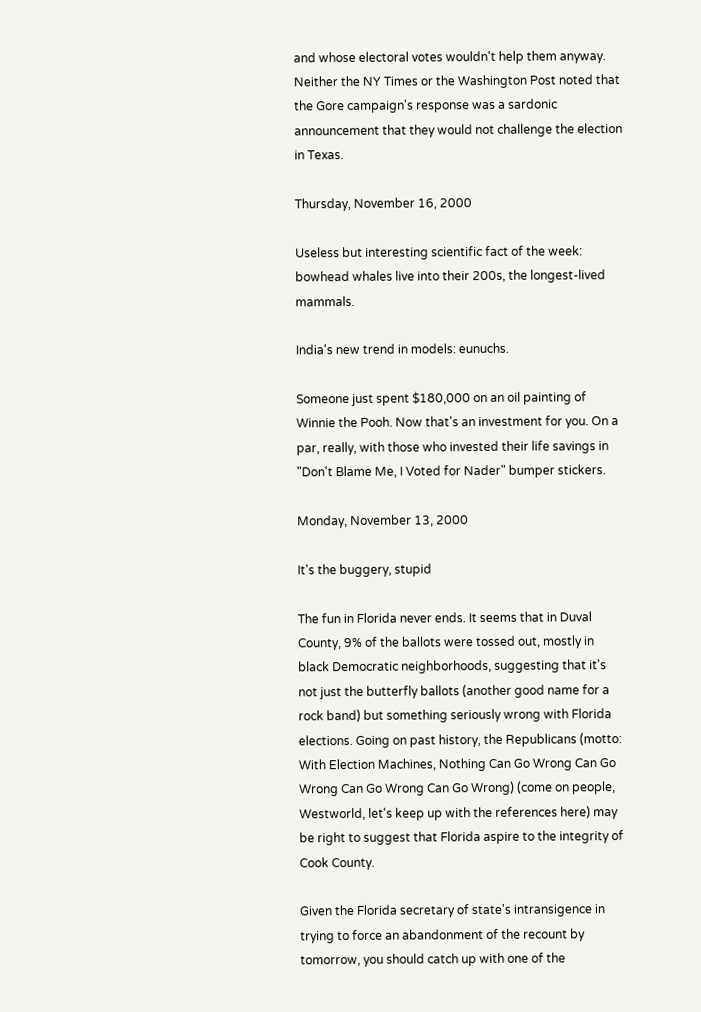and whose electoral votes wouldn't help them anyway. Neither the NY Times or the Washington Post noted that the Gore campaign's response was a sardonic announcement that they would not challenge the election in Texas.

Thursday, November 16, 2000

Useless but interesting scientific fact of the week: bowhead whales live into their 200s, the longest-lived mammals.

India's new trend in models: eunuchs.

Someone just spent $180,000 on an oil painting of Winnie the Pooh. Now that's an investment for you. On a par, really, with those who invested their life savings in "Don't Blame Me, I Voted for Nader" bumper stickers.

Monday, November 13, 2000

It's the buggery, stupid

The fun in Florida never ends. It seems that in Duval County, 9% of the ballots were tossed out, mostly in black Democratic neighborhoods, suggesting that it's not just the butterfly ballots (another good name for a rock band) but something seriously wrong with Florida elections. Going on past history, the Republicans (motto: With Election Machines, Nothing Can Go Wrong Can Go Wrong Can Go Wrong Can Go Wrong) (come on people, Westworld, let's keep up with the references here) may be right to suggest that Florida aspire to the integrity of Cook County.

Given the Florida secretary of state's intransigence in trying to force an abandonment of the recount by tomorrow, you should catch up with one of the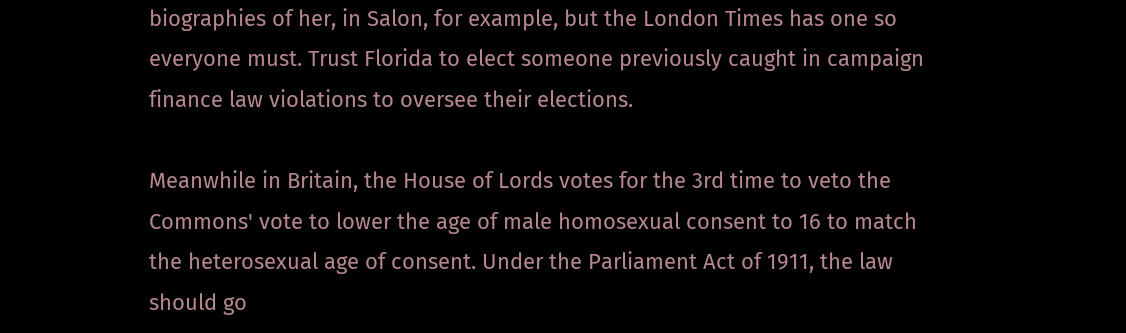biographies of her, in Salon, for example, but the London Times has one so everyone must. Trust Florida to elect someone previously caught in campaign finance law violations to oversee their elections.

Meanwhile in Britain, the House of Lords votes for the 3rd time to veto the Commons' vote to lower the age of male homosexual consent to 16 to match the heterosexual age of consent. Under the Parliament Act of 1911, the law should go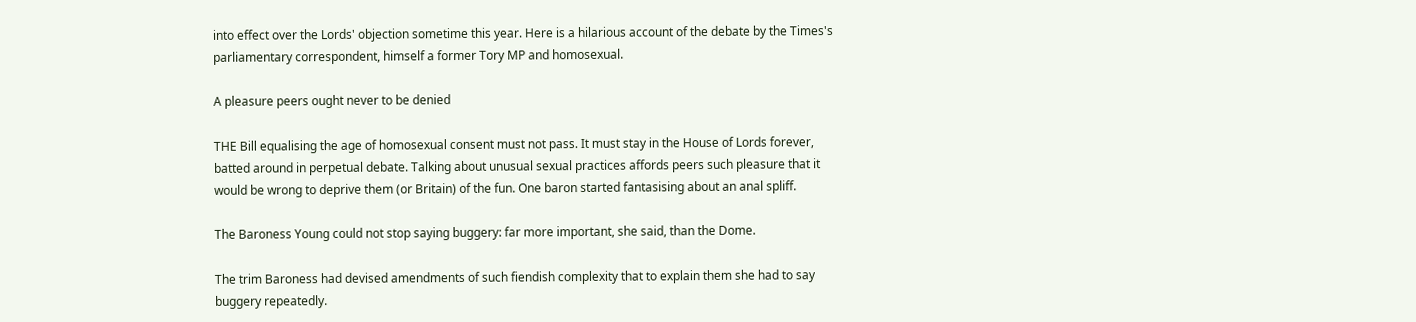into effect over the Lords' objection sometime this year. Here is a hilarious account of the debate by the Times's parliamentary correspondent, himself a former Tory MP and homosexual.

A pleasure peers ought never to be denied

THE Bill equalising the age of homosexual consent must not pass. It must stay in the House of Lords forever, batted around in perpetual debate. Talking about unusual sexual practices affords peers such pleasure that it would be wrong to deprive them (or Britain) of the fun. One baron started fantasising about an anal spliff.

The Baroness Young could not stop saying buggery: far more important, she said, than the Dome.

The trim Baroness had devised amendments of such fiendish complexity that to explain them she had to say buggery repeatedly.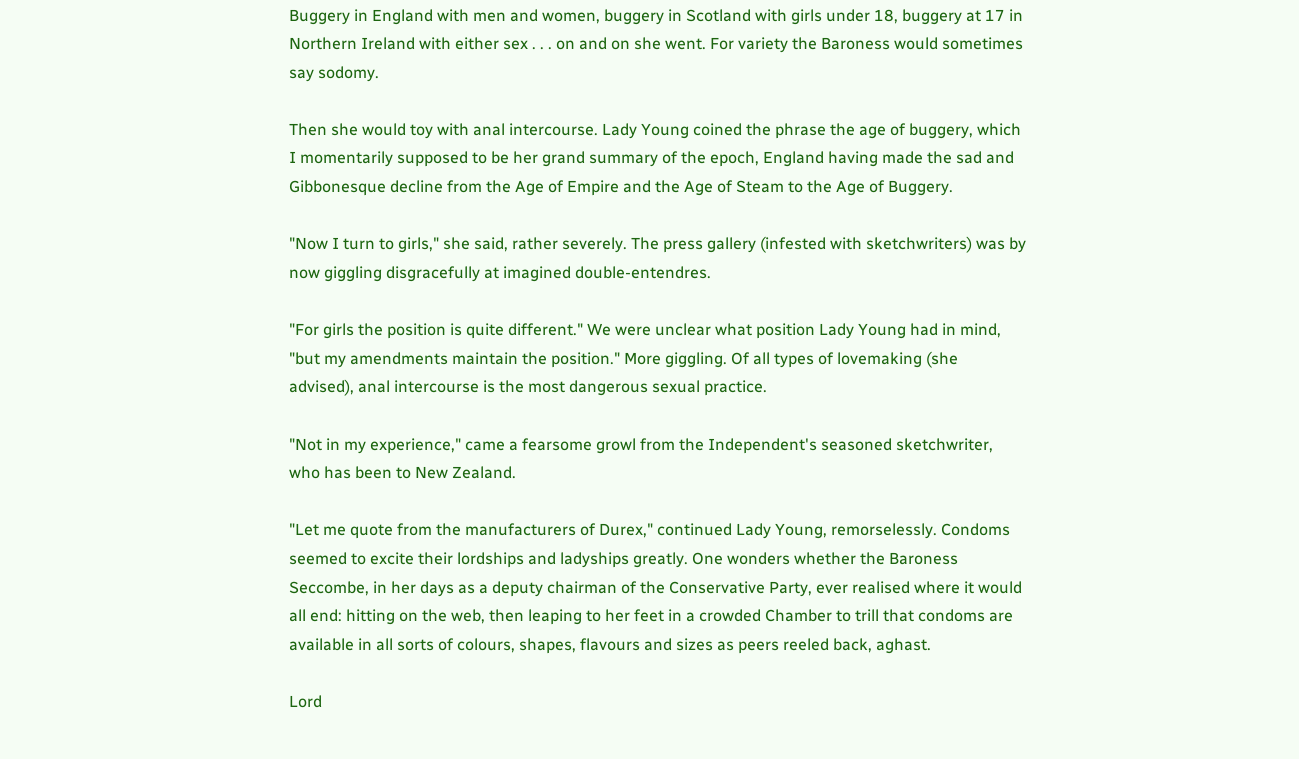Buggery in England with men and women, buggery in Scotland with girls under 18, buggery at 17 in Northern Ireland with either sex . . . on and on she went. For variety the Baroness would sometimes say sodomy.

Then she would toy with anal intercourse. Lady Young coined the phrase the age of buggery, which I momentarily supposed to be her grand summary of the epoch, England having made the sad and Gibbonesque decline from the Age of Empire and the Age of Steam to the Age of Buggery.

"Now I turn to girls," she said, rather severely. The press gallery (infested with sketchwriters) was by now giggling disgracefully at imagined double-entendres.

"For girls the position is quite different." We were unclear what position Lady Young had in mind, "but my amendments maintain the position." More giggling. Of all types of lovemaking (she advised), anal intercourse is the most dangerous sexual practice.

"Not in my experience," came a fearsome growl from the Independent's seasoned sketchwriter, who has been to New Zealand.

"Let me quote from the manufacturers of Durex," continued Lady Young, remorselessly. Condoms seemed to excite their lordships and ladyships greatly. One wonders whether the Baroness Seccombe, in her days as a deputy chairman of the Conservative Party, ever realised where it would all end: hitting on the web, then leaping to her feet in a crowded Chamber to trill that condoms are available in all sorts of colours, shapes, flavours and sizes as peers reeled back, aghast.

Lord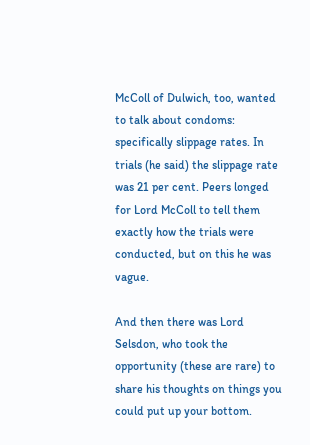McColl of Dulwich, too, wanted to talk about condoms: specifically slippage rates. In trials (he said) the slippage rate was 21 per cent. Peers longed for Lord McColl to tell them exactly how the trials were conducted, but on this he was vague.

And then there was Lord Selsdon, who took the opportunity (these are rare) to share his thoughts on things you could put up your bottom.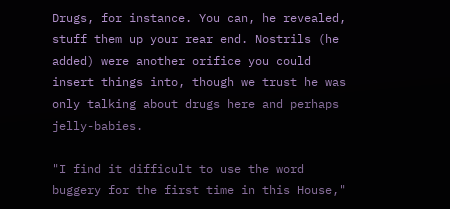Drugs, for instance. You can, he revealed, stuff them up your rear end. Nostrils (he added) were another orifice you could insert things into, though we trust he was only talking about drugs here and perhaps jelly-babies.

"I find it difficult to use the word buggery for the first time in this House,"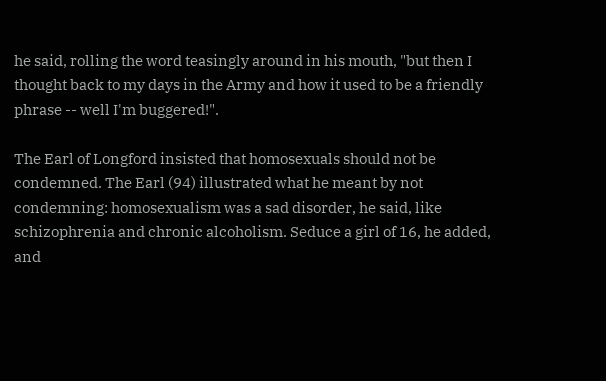he said, rolling the word teasingly around in his mouth, "but then I thought back to my days in the Army and how it used to be a friendly phrase -- well I'm buggered!".

The Earl of Longford insisted that homosexuals should not be condemned. The Earl (94) illustrated what he meant by not condemning: homosexualism was a sad disorder, he said, like schizophrenia and chronic alcoholism. Seduce a girl of 16, he added, and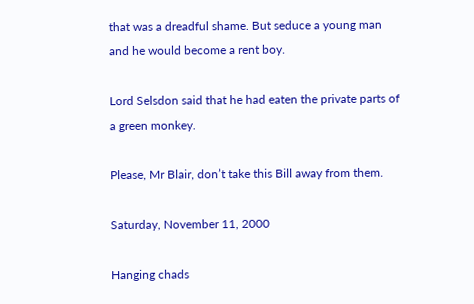that was a dreadful shame. But seduce a young man and he would become a rent boy.

Lord Selsdon said that he had eaten the private parts of a green monkey.

Please, Mr Blair, don’t take this Bill away from them.

Saturday, November 11, 2000

Hanging chads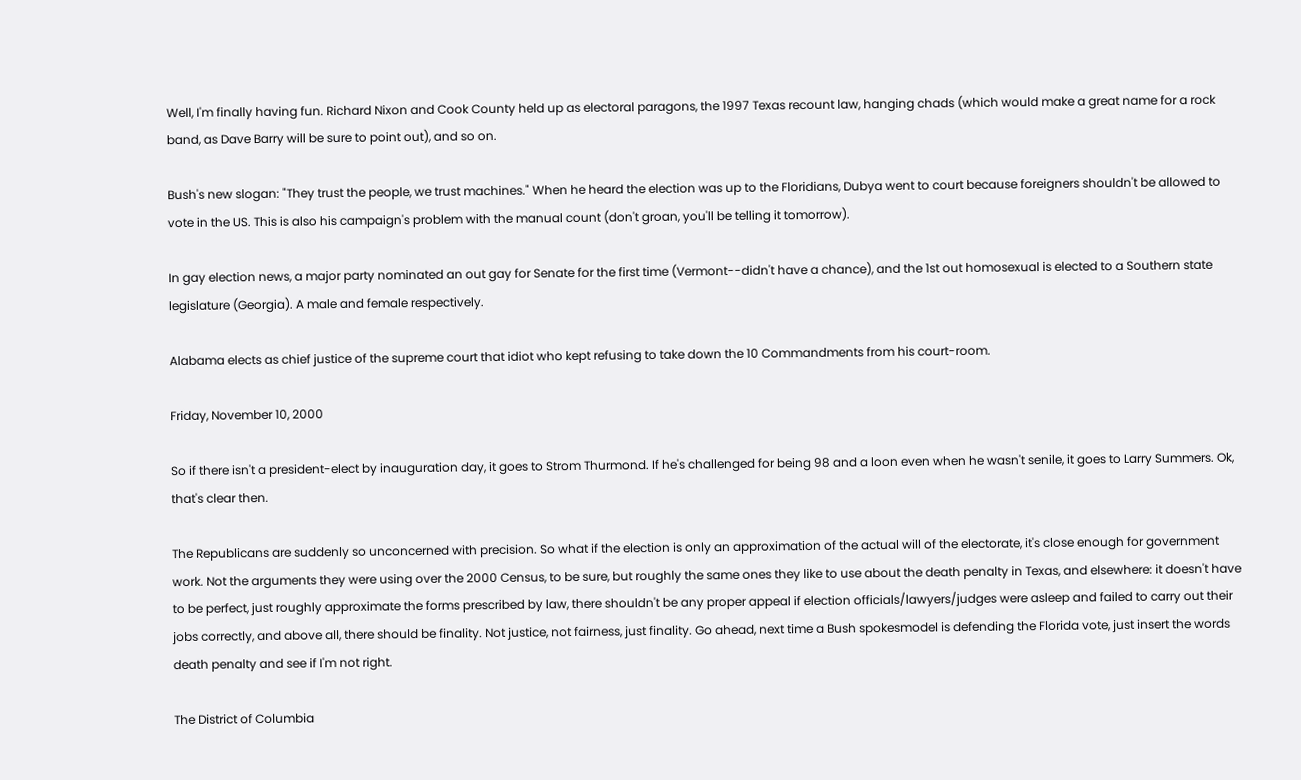Well, I'm finally having fun. Richard Nixon and Cook County held up as electoral paragons, the 1997 Texas recount law, hanging chads (which would make a great name for a rock band, as Dave Barry will be sure to point out), and so on.

Bush's new slogan: "They trust the people, we trust machines." When he heard the election was up to the Floridians, Dubya went to court because foreigners shouldn't be allowed to vote in the US. This is also his campaign's problem with the manual count (don't groan, you'll be telling it tomorrow).

In gay election news, a major party nominated an out gay for Senate for the first time (Vermont--didn't have a chance), and the 1st out homosexual is elected to a Southern state legislature (Georgia). A male and female respectively.

Alabama elects as chief justice of the supreme court that idiot who kept refusing to take down the 10 Commandments from his court-room.

Friday, November 10, 2000

So if there isn't a president-elect by inauguration day, it goes to Strom Thurmond. If he's challenged for being 98 and a loon even when he wasn't senile, it goes to Larry Summers. Ok, that's clear then.

The Republicans are suddenly so unconcerned with precision. So what if the election is only an approximation of the actual will of the electorate, it's close enough for government work. Not the arguments they were using over the 2000 Census, to be sure, but roughly the same ones they like to use about the death penalty in Texas, and elsewhere: it doesn't have to be perfect, just roughly approximate the forms prescribed by law, there shouldn't be any proper appeal if election officials/lawyers/judges were asleep and failed to carry out their jobs correctly, and above all, there should be finality. Not justice, not fairness, just finality. Go ahead, next time a Bush spokesmodel is defending the Florida vote, just insert the words death penalty and see if I'm not right.

The District of Columbia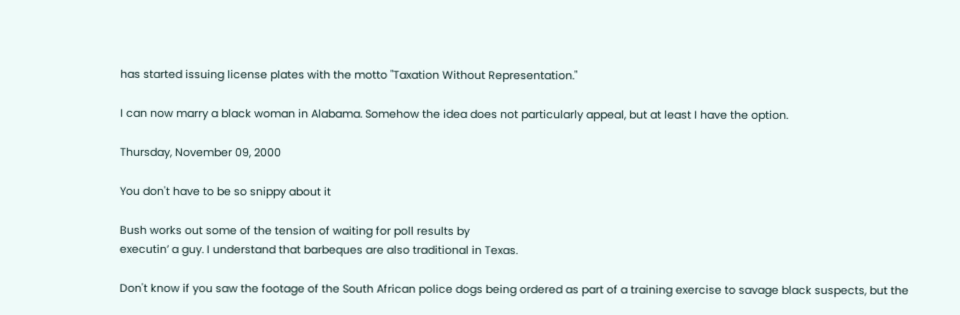has started issuing license plates with the motto "Taxation Without Representation."

I can now marry a black woman in Alabama. Somehow the idea does not particularly appeal, but at least I have the option.

Thursday, November 09, 2000

You don't have to be so snippy about it

Bush works out some of the tension of waiting for poll results by
executin’ a guy. I understand that barbeques are also traditional in Texas.

Don't know if you saw the footage of the South African police dogs being ordered as part of a training exercise to savage black suspects, but the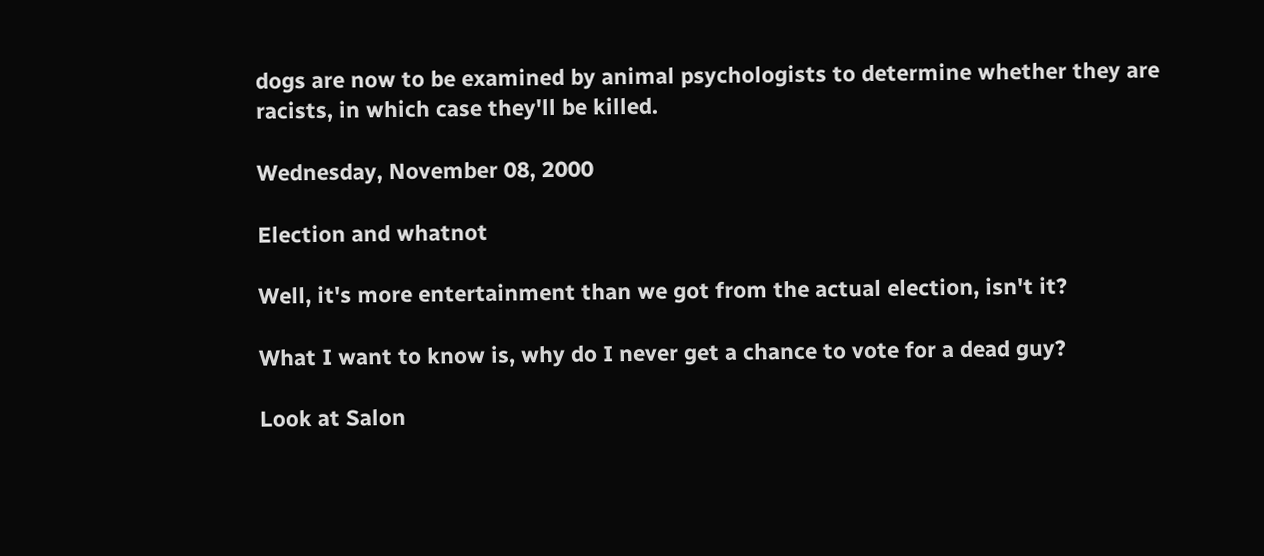dogs are now to be examined by animal psychologists to determine whether they are racists, in which case they'll be killed.

Wednesday, November 08, 2000

Election and whatnot

Well, it's more entertainment than we got from the actual election, isn't it?

What I want to know is, why do I never get a chance to vote for a dead guy?

Look at Salon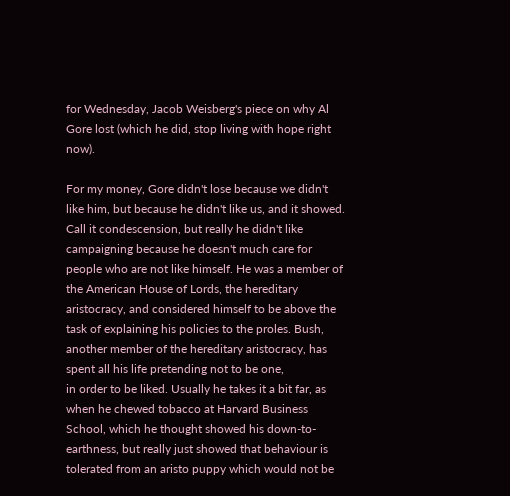for Wednesday, Jacob Weisberg's piece on why Al Gore lost (which he did, stop living with hope right now).

For my money, Gore didn't lose because we didn't like him, but because he didn't like us, and it showed. Call it condescension, but really he didn't like campaigning because he doesn't much care for people who are not like himself. He was a member of the American House of Lords, the hereditary aristocracy, and considered himself to be above the task of explaining his policies to the proles. Bush, another member of the hereditary aristocracy, has spent all his life pretending not to be one,
in order to be liked. Usually he takes it a bit far, as when he chewed tobacco at Harvard Business School, which he thought showed his down-to-earthness, but really just showed that behaviour is tolerated from an aristo puppy which would not be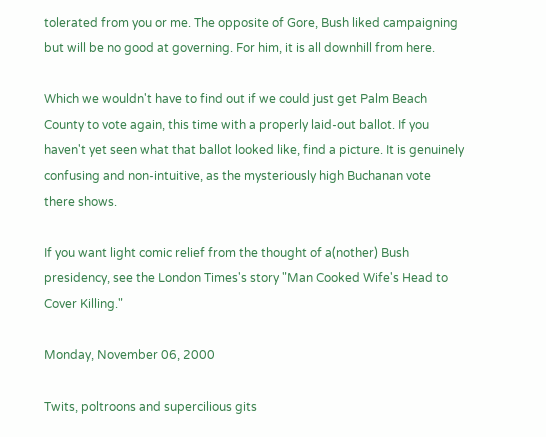tolerated from you or me. The opposite of Gore, Bush liked campaigning but will be no good at governing. For him, it is all downhill from here.

Which we wouldn't have to find out if we could just get Palm Beach County to vote again, this time with a properly laid-out ballot. If you haven't yet seen what that ballot looked like, find a picture. It is genuinely confusing and non-intuitive, as the mysteriously high Buchanan vote there shows.

If you want light comic relief from the thought of a(nother) Bush
presidency, see the London Times's story "Man Cooked Wife's Head to Cover Killing."

Monday, November 06, 2000

Twits, poltroons and supercilious gits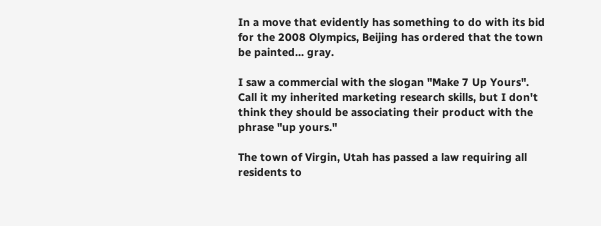In a move that evidently has something to do with its bid for the 2008 Olympics, Beijing has ordered that the town be painted... gray.

I saw a commercial with the slogan "Make 7 Up Yours". Call it my inherited marketing research skills, but I don't think they should be associating their product with the phrase "up yours."

The town of Virgin, Utah has passed a law requiring all residents to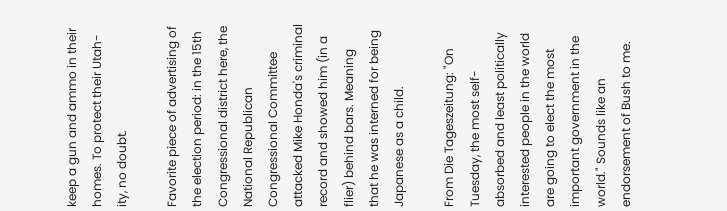keep a gun and ammo in their homes. To protect their Utah-ity, no doubt.

Favorite piece of advertising of the election period: in the 15th Congressional district here, the National Republican Congressional Committee attacked Mike Honda's criminal record and showed him (in a flier) behind bars. Meaning that he was interned for being Japanese as a child.

From Die Tageszeitung: "On Tuesday, the most self-absorbed and least politically interested people in the world are going to elect the most important government in the world." Sounds like an endorsement of Bush to me.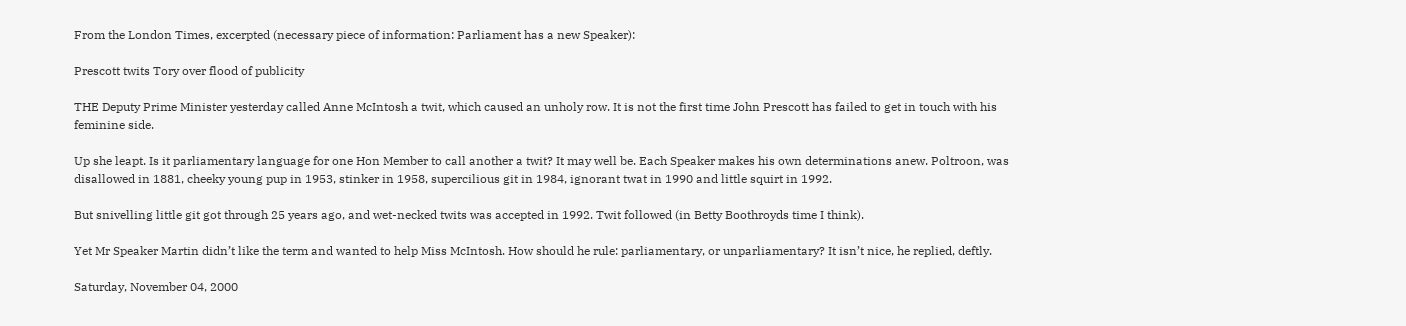From the London Times, excerpted (necessary piece of information: Parliament has a new Speaker):

Prescott twits Tory over flood of publicity

THE Deputy Prime Minister yesterday called Anne McIntosh a twit, which caused an unholy row. It is not the first time John Prescott has failed to get in touch with his feminine side.

Up she leapt. Is it parliamentary language for one Hon Member to call another a twit? It may well be. Each Speaker makes his own determinations anew. Poltroon, was disallowed in 1881, cheeky young pup in 1953, stinker in 1958, supercilious git in 1984, ignorant twat in 1990 and little squirt in 1992.

But snivelling little git got through 25 years ago, and wet-necked twits was accepted in 1992. Twit followed (in Betty Boothroyds time I think).

Yet Mr Speaker Martin didn’t like the term and wanted to help Miss McIntosh. How should he rule: parliamentary, or unparliamentary? It isn’t nice, he replied, deftly.

Saturday, November 04, 2000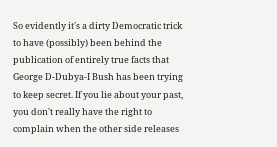So evidently it's a dirty Democratic trick to have (possibly) been behind the publication of entirely true facts that George D-Dubya-I Bush has been trying to keep secret. If you lie about your past, you don't really have the right to complain when the other side releases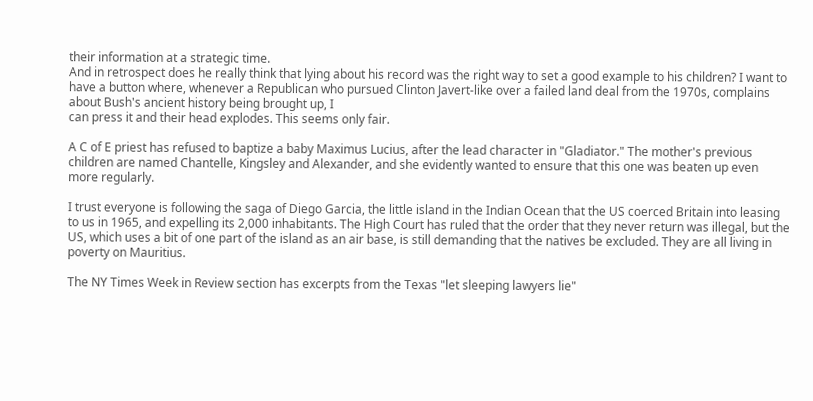their information at a strategic time.
And in retrospect does he really think that lying about his record was the right way to set a good example to his children? I want to have a button where, whenever a Republican who pursued Clinton Javert-like over a failed land deal from the 1970s, complains about Bush's ancient history being brought up, I
can press it and their head explodes. This seems only fair.

A C of E priest has refused to baptize a baby Maximus Lucius, after the lead character in "Gladiator." The mother's previous children are named Chantelle, Kingsley and Alexander, and she evidently wanted to ensure that this one was beaten up even more regularly.

I trust everyone is following the saga of Diego Garcia, the little island in the Indian Ocean that the US coerced Britain into leasing to us in 1965, and expelling its 2,000 inhabitants. The High Court has ruled that the order that they never return was illegal, but the US, which uses a bit of one part of the island as an air base, is still demanding that the natives be excluded. They are all living in poverty on Mauritius.

The NY Times Week in Review section has excerpts from the Texas "let sleeping lawyers lie"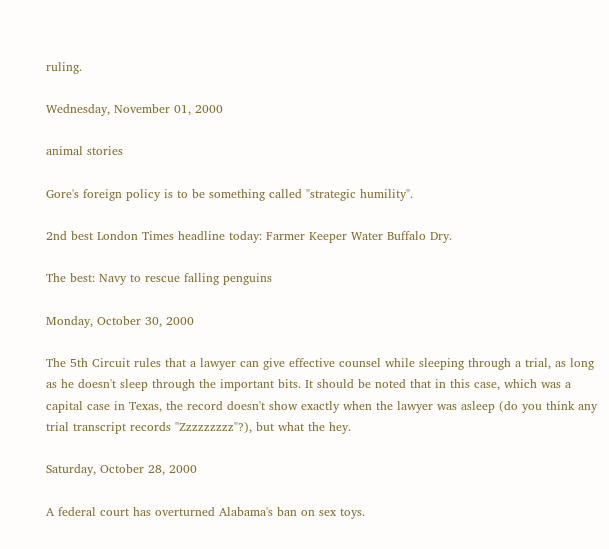ruling.

Wednesday, November 01, 2000

animal stories

Gore's foreign policy is to be something called "strategic humility".

2nd best London Times headline today: Farmer Keeper Water Buffalo Dry.

The best: Navy to rescue falling penguins

Monday, October 30, 2000

The 5th Circuit rules that a lawyer can give effective counsel while sleeping through a trial, as long as he doesn't sleep through the important bits. It should be noted that in this case, which was a capital case in Texas, the record doesn't show exactly when the lawyer was asleep (do you think any trial transcript records "Zzzzzzzzz"?), but what the hey.

Saturday, October 28, 2000

A federal court has overturned Alabama's ban on sex toys.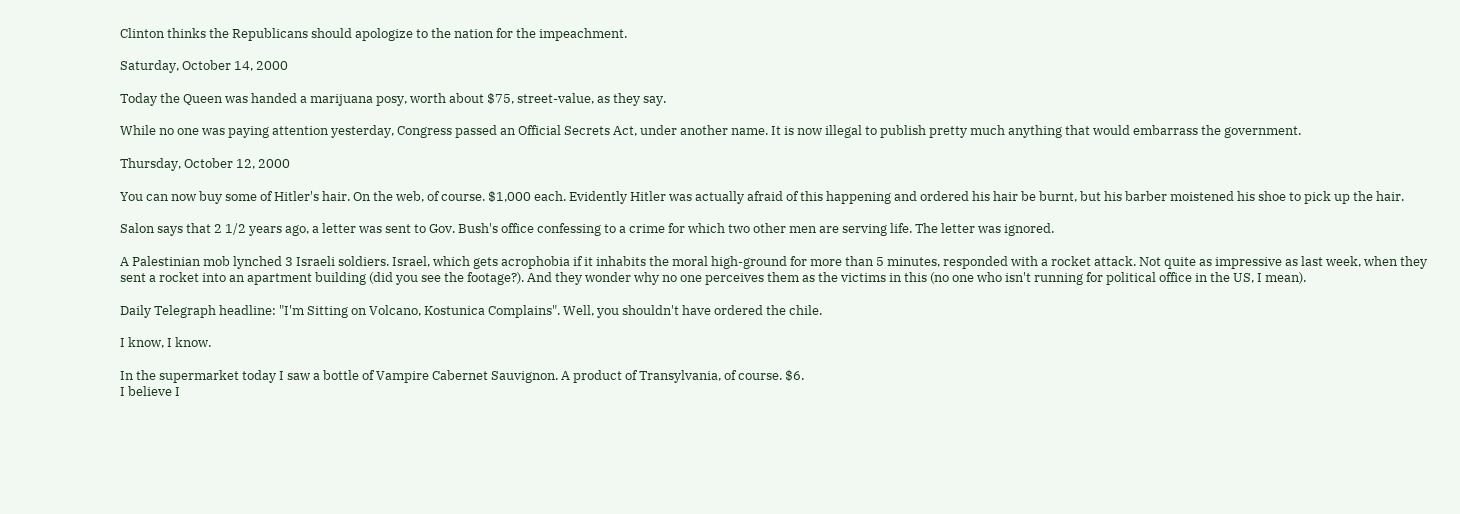Clinton thinks the Republicans should apologize to the nation for the impeachment.

Saturday, October 14, 2000

Today the Queen was handed a marijuana posy, worth about $75, street-value, as they say.

While no one was paying attention yesterday, Congress passed an Official Secrets Act, under another name. It is now illegal to publish pretty much anything that would embarrass the government.

Thursday, October 12, 2000

You can now buy some of Hitler's hair. On the web, of course. $1,000 each. Evidently Hitler was actually afraid of this happening and ordered his hair be burnt, but his barber moistened his shoe to pick up the hair.

Salon says that 2 1/2 years ago, a letter was sent to Gov. Bush's office confessing to a crime for which two other men are serving life. The letter was ignored.

A Palestinian mob lynched 3 Israeli soldiers. Israel, which gets acrophobia if it inhabits the moral high-ground for more than 5 minutes, responded with a rocket attack. Not quite as impressive as last week, when they sent a rocket into an apartment building (did you see the footage?). And they wonder why no one perceives them as the victims in this (no one who isn't running for political office in the US, I mean).

Daily Telegraph headline: "I'm Sitting on Volcano, Kostunica Complains". Well, you shouldn't have ordered the chile.

I know, I know.

In the supermarket today I saw a bottle of Vampire Cabernet Sauvignon. A product of Transylvania, of course. $6.
I believe I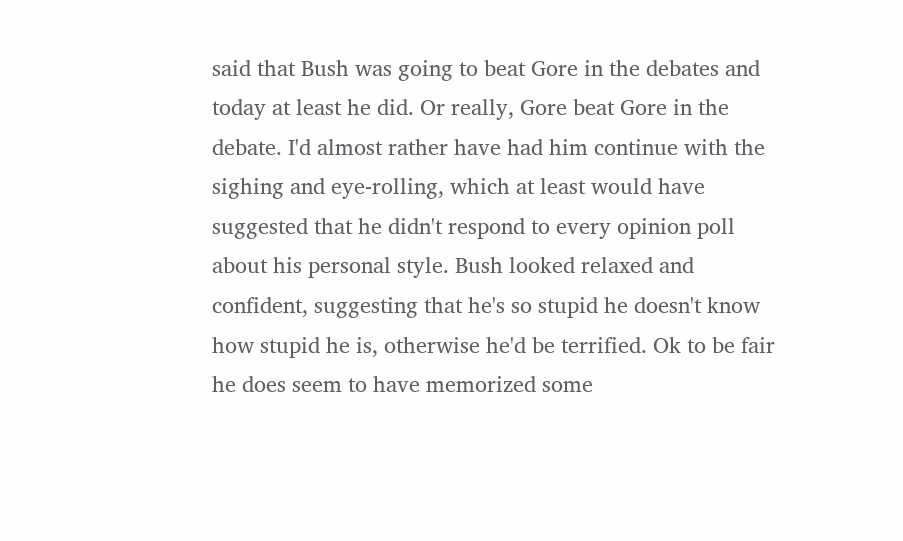said that Bush was going to beat Gore in the debates and today at least he did. Or really, Gore beat Gore in the debate. I'd almost rather have had him continue with the sighing and eye-rolling, which at least would have suggested that he didn't respond to every opinion poll about his personal style. Bush looked relaxed and confident, suggesting that he's so stupid he doesn't know how stupid he is, otherwise he'd be terrified. Ok to be fair he does seem to have memorized some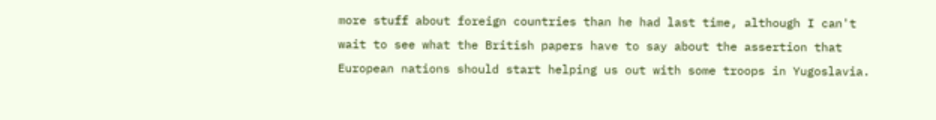more stuff about foreign countries than he had last time, although I can't wait to see what the British papers have to say about the assertion that European nations should start helping us out with some troops in Yugoslavia.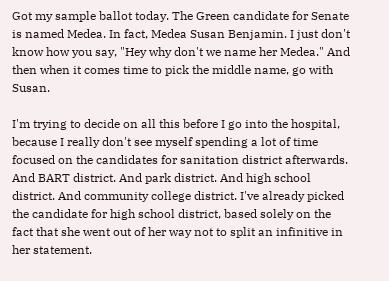Got my sample ballot today. The Green candidate for Senate is named Medea. In fact, Medea Susan Benjamin. I just don't know how you say, "Hey why don't we name her Medea." And then when it comes time to pick the middle name, go with Susan.

I'm trying to decide on all this before I go into the hospital, because I really don't see myself spending a lot of time focused on the candidates for sanitation district afterwards. And BART district. And park district. And high school district. And community college district. I've already picked the candidate for high school district, based solely on the fact that she went out of her way not to split an infinitive in her statement.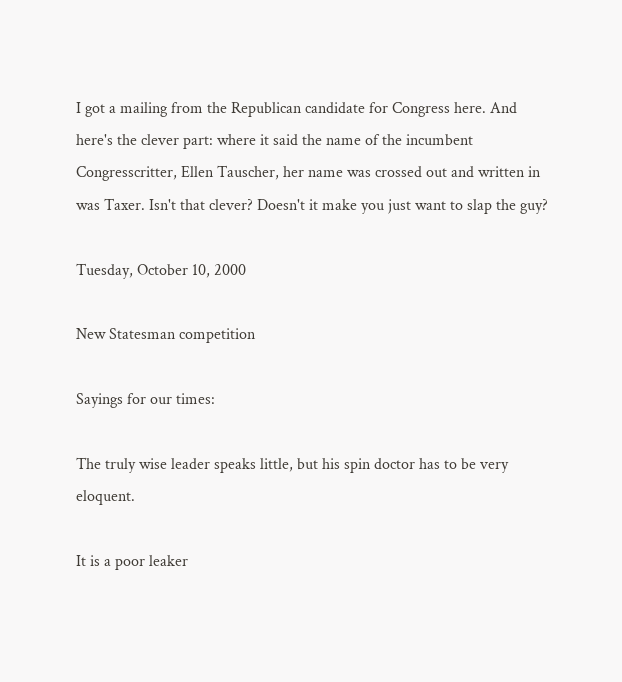I got a mailing from the Republican candidate for Congress here. And here's the clever part: where it said the name of the incumbent Congresscritter, Ellen Tauscher, her name was crossed out and written in was Taxer. Isn't that clever? Doesn't it make you just want to slap the guy?

Tuesday, October 10, 2000

New Statesman competition

Sayings for our times:

The truly wise leader speaks little, but his spin doctor has to be very eloquent.

It is a poor leaker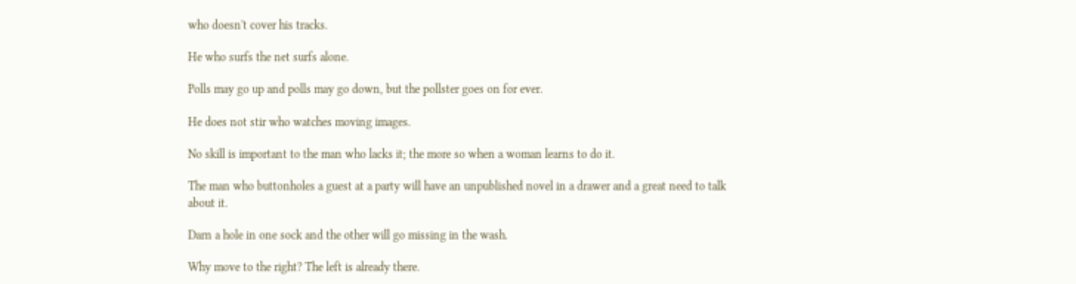who doesn't cover his tracks.

He who surfs the net surfs alone.

Polls may go up and polls may go down, but the pollster goes on for ever.

He does not stir who watches moving images.

No skill is important to the man who lacks it; the more so when a woman learns to do it.

The man who buttonholes a guest at a party will have an unpublished novel in a drawer and a great need to talk about it.

Darn a hole in one sock and the other will go missing in the wash.

Why move to the right? The left is already there.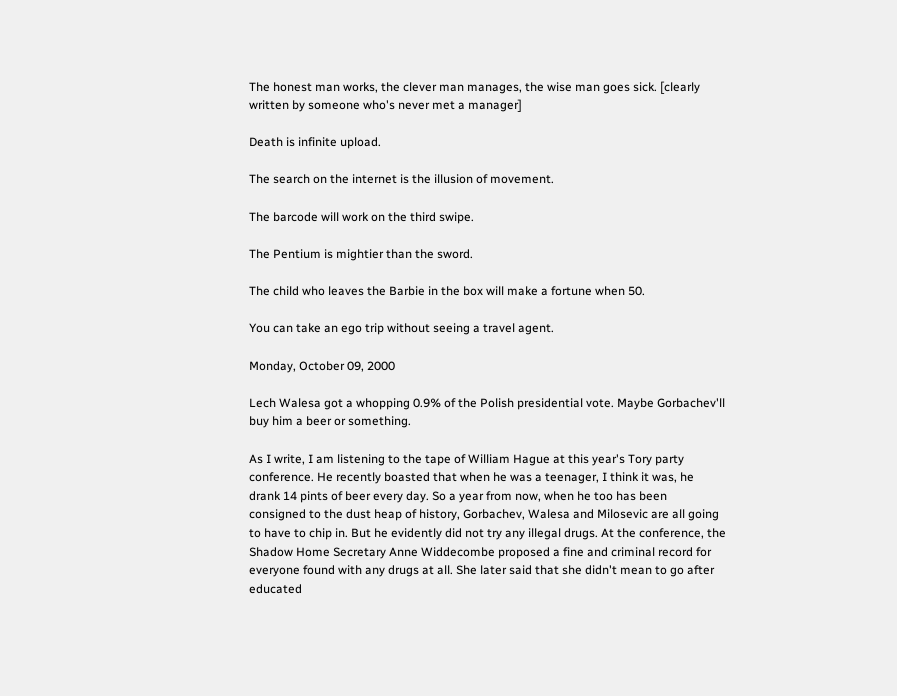The honest man works, the clever man manages, the wise man goes sick. [clearly written by someone who's never met a manager]

Death is infinite upload.

The search on the internet is the illusion of movement.

The barcode will work on the third swipe.

The Pentium is mightier than the sword.

The child who leaves the Barbie in the box will make a fortune when 50.

You can take an ego trip without seeing a travel agent.

Monday, October 09, 2000

Lech Walesa got a whopping 0.9% of the Polish presidential vote. Maybe Gorbachev'll buy him a beer or something.

As I write, I am listening to the tape of William Hague at this year's Tory party conference. He recently boasted that when he was a teenager, I think it was, he drank 14 pints of beer every day. So a year from now, when he too has been consigned to the dust heap of history, Gorbachev, Walesa and Milosevic are all going to have to chip in. But he evidently did not try any illegal drugs. At the conference, the Shadow Home Secretary Anne Widdecombe proposed a fine and criminal record for everyone found with any drugs at all. She later said that she didn't mean to go after educated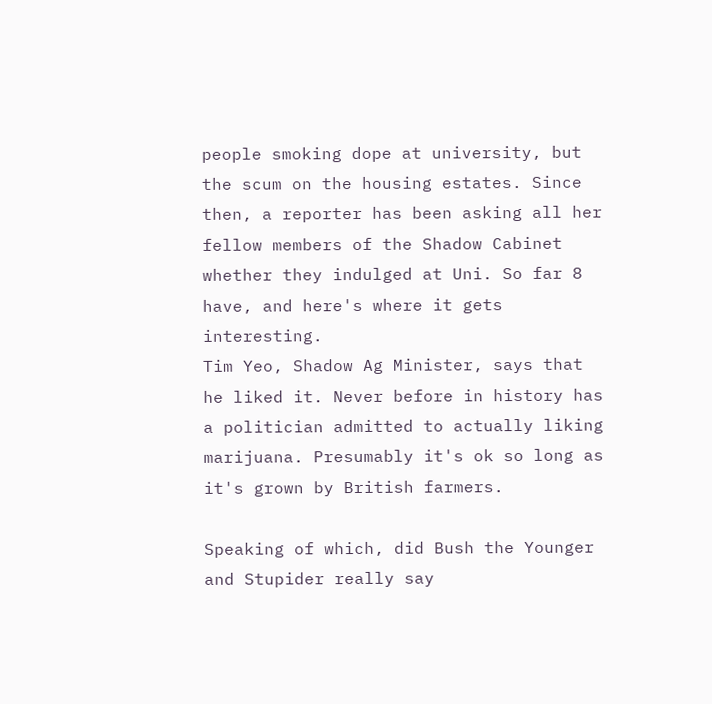people smoking dope at university, but the scum on the housing estates. Since then, a reporter has been asking all her fellow members of the Shadow Cabinet whether they indulged at Uni. So far 8 have, and here's where it gets interesting.
Tim Yeo, Shadow Ag Minister, says that he liked it. Never before in history has a politician admitted to actually liking marijuana. Presumably it's ok so long as it's grown by British farmers.

Speaking of which, did Bush the Younger and Stupider really say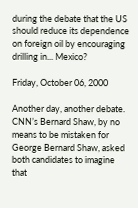during the debate that the US should reduce its dependence on foreign oil by encouraging drilling in... Mexico?

Friday, October 06, 2000

Another day, another debate. CNN’s Bernard Shaw, by no means to be mistaken for George Bernard Shaw, asked both candidates to imagine that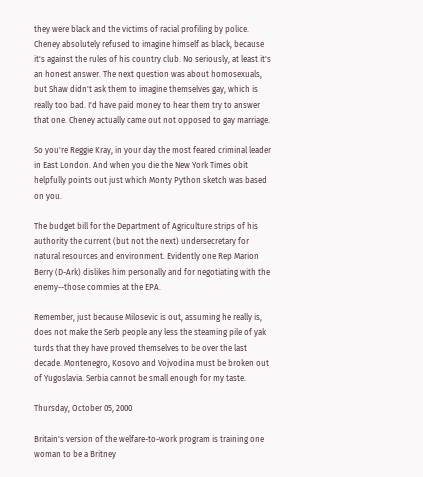they were black and the victims of racial profiling by police. Cheney absolutely refused to imagine himself as black, because it's against the rules of his country club. No seriously, at least it's an honest answer. The next question was about homosexuals, but Shaw didn't ask them to imagine themselves gay, which is really too bad. I'd have paid money to hear them try to answer that one. Cheney actually came out not opposed to gay marriage.

So you're Reggie Kray, in your day the most feared criminal leader in East London. And when you die the New York Times obit helpfully points out just which Monty Python sketch was based on you.

The budget bill for the Department of Agriculture strips of his authority the current (but not the next) undersecretary for natural resources and environment. Evidently one Rep Marion Berry (D-Ark) dislikes him personally and for negotiating with the enemy--those commies at the EPA.

Remember, just because Milosevic is out, assuming he really is, does not make the Serb people any less the steaming pile of yak turds that they have proved themselves to be over the last decade. Montenegro, Kosovo and Vojvodina must be broken out of Yugoslavia. Serbia cannot be small enough for my taste.

Thursday, October 05, 2000

Britain's version of the welfare-to-work program is training one woman to be a Britney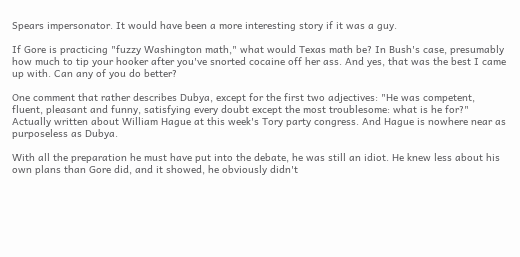Spears impersonator. It would have been a more interesting story if it was a guy.

If Gore is practicing "fuzzy Washington math," what would Texas math be? In Bush's case, presumably how much to tip your hooker after you've snorted cocaine off her ass. And yes, that was the best I came up with. Can any of you do better?

One comment that rather describes Dubya, except for the first two adjectives: "He was competent, fluent, pleasant and funny, satisfying every doubt except the most troublesome: what is he for?" Actually written about William Hague at this week's Tory party congress. And Hague is nowhere near as purposeless as Dubya.

With all the preparation he must have put into the debate, he was still an idiot. He knew less about his own plans than Gore did, and it showed, he obviously didn't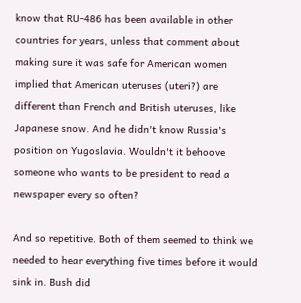know that RU-486 has been available in other countries for years, unless that comment about making sure it was safe for American women implied that American uteruses (uteri?) are different than French and British uteruses, like Japanese snow. And he didn't know Russia's position on Yugoslavia. Wouldn't it behoove someone who wants to be president to read a newspaper every so often?

And so repetitive. Both of them seemed to think we needed to hear everything five times before it would sink in. Bush did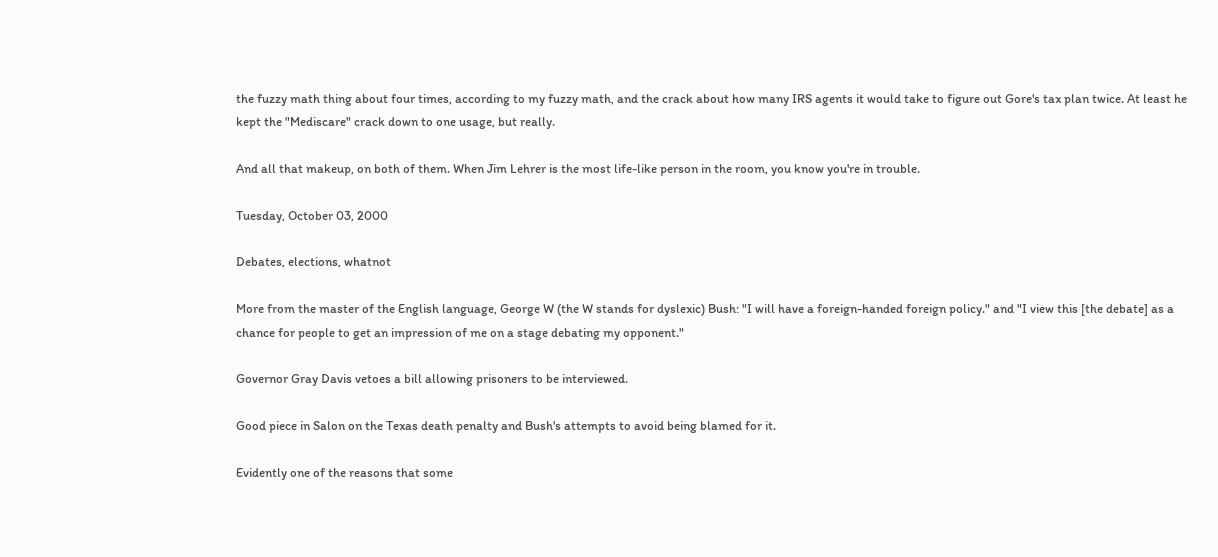the fuzzy math thing about four times, according to my fuzzy math, and the crack about how many IRS agents it would take to figure out Gore's tax plan twice. At least he kept the "Mediscare" crack down to one usage, but really.

And all that makeup, on both of them. When Jim Lehrer is the most life-like person in the room, you know you're in trouble.

Tuesday, October 03, 2000

Debates, elections, whatnot

More from the master of the English language, George W (the W stands for dyslexic) Bush: "I will have a foreign-handed foreign policy." and "I view this [the debate] as a chance for people to get an impression of me on a stage debating my opponent."

Governor Gray Davis vetoes a bill allowing prisoners to be interviewed.

Good piece in Salon on the Texas death penalty and Bush's attempts to avoid being blamed for it.

Evidently one of the reasons that some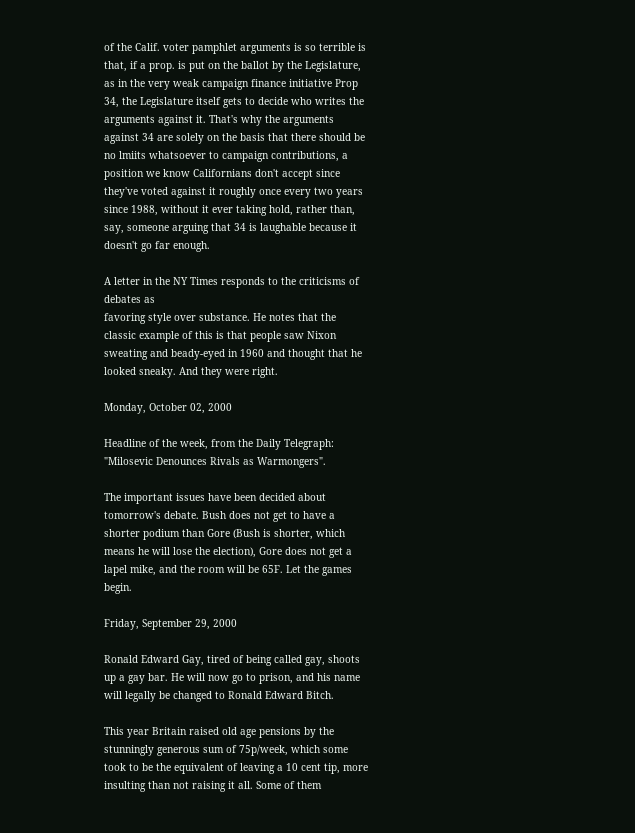of the Calif. voter pamphlet arguments is so terrible is that, if a prop. is put on the ballot by the Legislature, as in the very weak campaign finance initiative Prop 34, the Legislature itself gets to decide who writes the arguments against it. That's why the arguments against 34 are solely on the basis that there should be no lmiits whatsoever to campaign contributions, a position we know Californians don't accept since they've voted against it roughly once every two years since 1988, without it ever taking hold, rather than, say, someone arguing that 34 is laughable because it doesn't go far enough.

A letter in the NY Times responds to the criticisms of debates as
favoring style over substance. He notes that the classic example of this is that people saw Nixon sweating and beady-eyed in 1960 and thought that he looked sneaky. And they were right.

Monday, October 02, 2000

Headline of the week, from the Daily Telegraph: "Milosevic Denounces Rivals as Warmongers".

The important issues have been decided about tomorrow's debate. Bush does not get to have a shorter podium than Gore (Bush is shorter, which means he will lose the election), Gore does not get a lapel mike, and the room will be 65F. Let the games begin.

Friday, September 29, 2000

Ronald Edward Gay, tired of being called gay, shoots up a gay bar. He will now go to prison, and his name will legally be changed to Ronald Edward Bitch.

This year Britain raised old age pensions by the stunningly generous sum of 75p/week, which some took to be the equivalent of leaving a 10 cent tip, more insulting than not raising it all. Some of them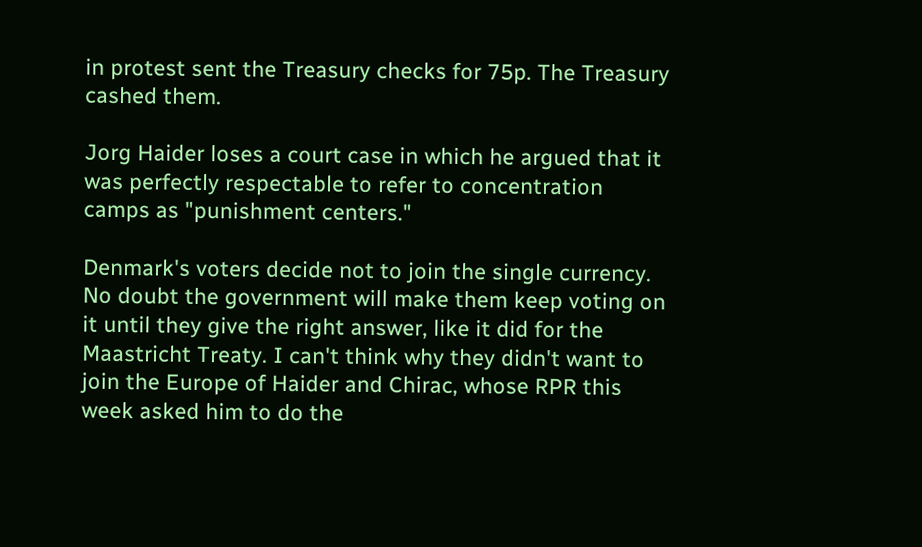in protest sent the Treasury checks for 75p. The Treasury cashed them.

Jorg Haider loses a court case in which he argued that it was perfectly respectable to refer to concentration camps as "punishment centers."

Denmark's voters decide not to join the single currency. No doubt the government will make them keep voting on it until they give the right answer, like it did for the Maastricht Treaty. I can't think why they didn't want to join the Europe of Haider and Chirac, whose RPR this week asked him to do the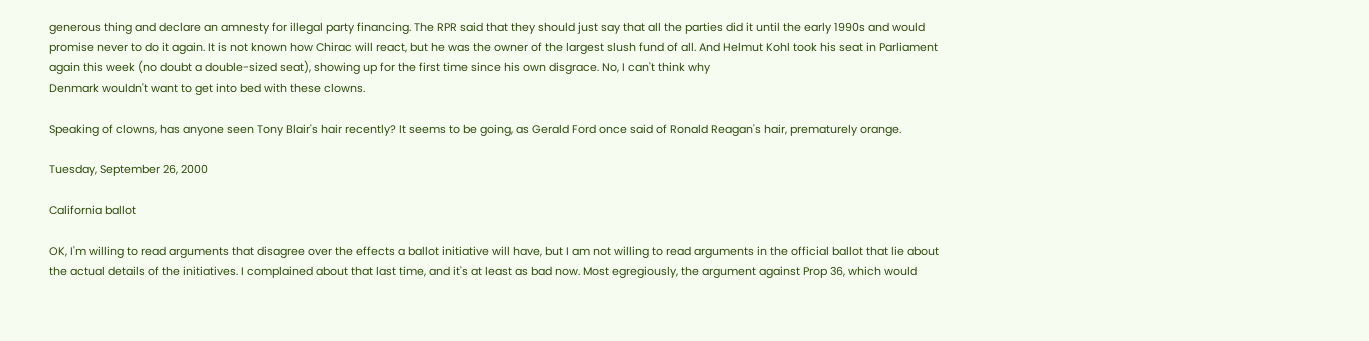generous thing and declare an amnesty for illegal party financing. The RPR said that they should just say that all the parties did it until the early 1990s and would promise never to do it again. It is not known how Chirac will react, but he was the owner of the largest slush fund of all. And Helmut Kohl took his seat in Parliament again this week (no doubt a double-sized seat), showing up for the first time since his own disgrace. No, I can't think why
Denmark wouldn't want to get into bed with these clowns.

Speaking of clowns, has anyone seen Tony Blair's hair recently? It seems to be going, as Gerald Ford once said of Ronald Reagan's hair, prematurely orange.

Tuesday, September 26, 2000

California ballot

OK, I'm willing to read arguments that disagree over the effects a ballot initiative will have, but I am not willing to read arguments in the official ballot that lie about the actual details of the initiatives. I complained about that last time, and it's at least as bad now. Most egregiously, the argument against Prop 36, which would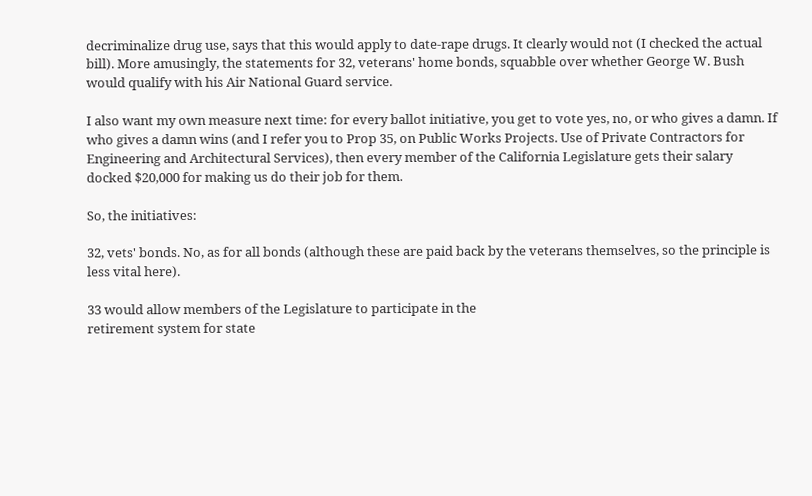decriminalize drug use, says that this would apply to date-rape drugs. It clearly would not (I checked the actual bill). More amusingly, the statements for 32, veterans' home bonds, squabble over whether George W. Bush would qualify with his Air National Guard service.

I also want my own measure next time: for every ballot initiative, you get to vote yes, no, or who gives a damn. If who gives a damn wins (and I refer you to Prop 35, on Public Works Projects. Use of Private Contractors for Engineering and Architectural Services), then every member of the California Legislature gets their salary docked $20,000 for making us do their job for them.

So, the initiatives:

32, vets' bonds. No, as for all bonds (although these are paid back by the veterans themselves, so the principle is less vital here).

33 would allow members of the Legislature to participate in the
retirement system for state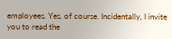employees. Yes, of course. Incidentally, I invite you to read the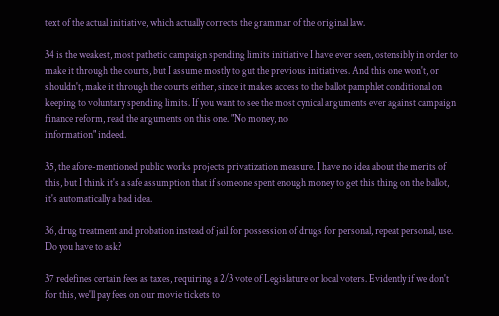text of the actual initiative, which actually corrects the grammar of the original law.

34 is the weakest, most pathetic campaign spending limits initiative I have ever seen, ostensibly in order to make it through the courts, but I assume mostly to gut the previous initiatives. And this one won't, or shouldn't, make it through the courts either, since it makes access to the ballot pamphlet conditional on keeping to voluntary spending limits. If you want to see the most cynical arguments ever against campaign finance reform, read the arguments on this one. "No money, no
information" indeed.

35, the afore-mentioned public works projects privatization measure. I have no idea about the merits of this, but I think it's a safe assumption that if someone spent enough money to get this thing on the ballot, it's automatically a bad idea.

36, drug treatment and probation instead of jail for possession of drugs for personal, repeat personal, use. Do you have to ask?

37 redefines certain fees as taxes, requiring a 2/3 vote of Legislature or local voters. Evidently if we don't for this, we'll pay fees on our movie tickets to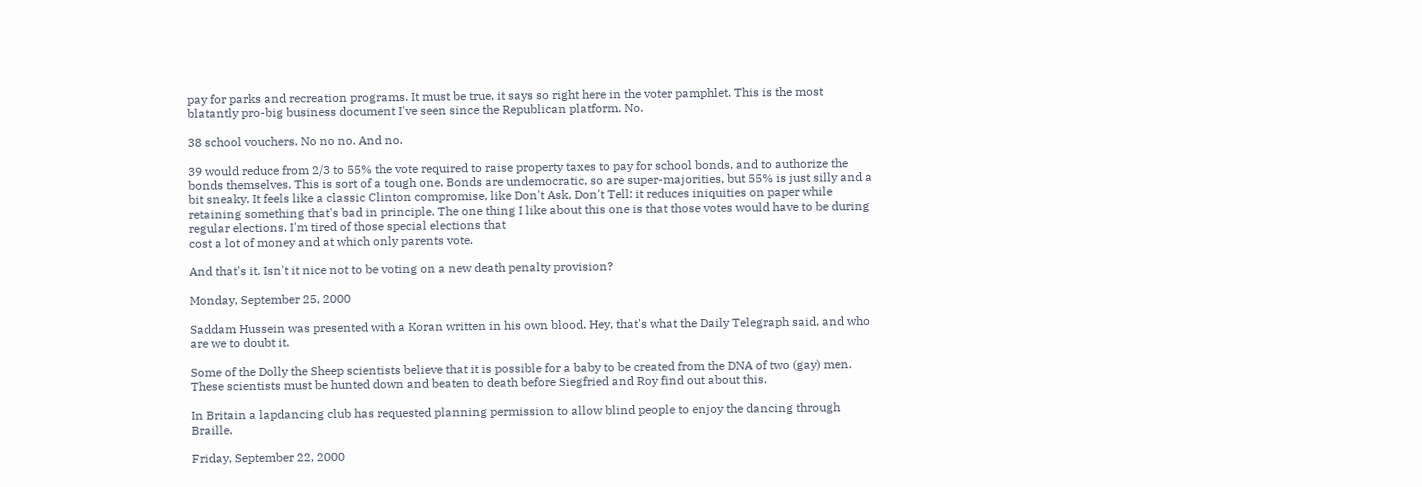pay for parks and recreation programs. It must be true, it says so right here in the voter pamphlet. This is the most blatantly pro-big business document I've seen since the Republican platform. No.

38 school vouchers. No no no. And no.

39 would reduce from 2/3 to 55% the vote required to raise property taxes to pay for school bonds, and to authorize the bonds themselves. This is sort of a tough one. Bonds are undemocratic, so are super-majorities, but 55% is just silly and a bit sneaky. It feels like a classic Clinton compromise, like Don't Ask, Don't Tell: it reduces iniquities on paper while retaining something that's bad in principle. The one thing I like about this one is that those votes would have to be during regular elections. I'm tired of those special elections that
cost a lot of money and at which only parents vote.

And that's it. Isn't it nice not to be voting on a new death penalty provision?

Monday, September 25, 2000

Saddam Hussein was presented with a Koran written in his own blood. Hey, that's what the Daily Telegraph said, and who are we to doubt it.

Some of the Dolly the Sheep scientists believe that it is possible for a baby to be created from the DNA of two (gay) men. These scientists must be hunted down and beaten to death before Siegfried and Roy find out about this.

In Britain a lapdancing club has requested planning permission to allow blind people to enjoy the dancing through Braille.

Friday, September 22, 2000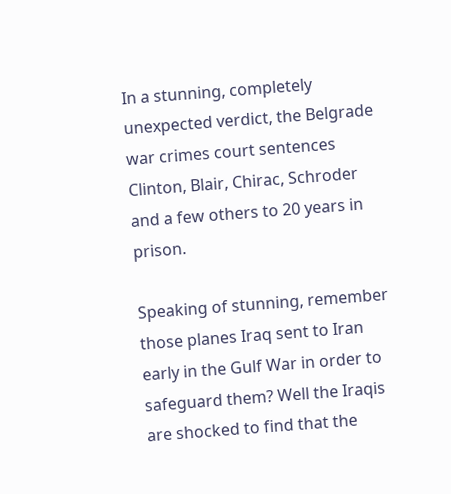In a stunning, completely unexpected verdict, the Belgrade war crimes court sentences Clinton, Blair, Chirac, Schroder and a few others to 20 years in prison.

Speaking of stunning, remember those planes Iraq sent to Iran early in the Gulf War in order to safeguard them? Well the Iraqis are shocked to find that the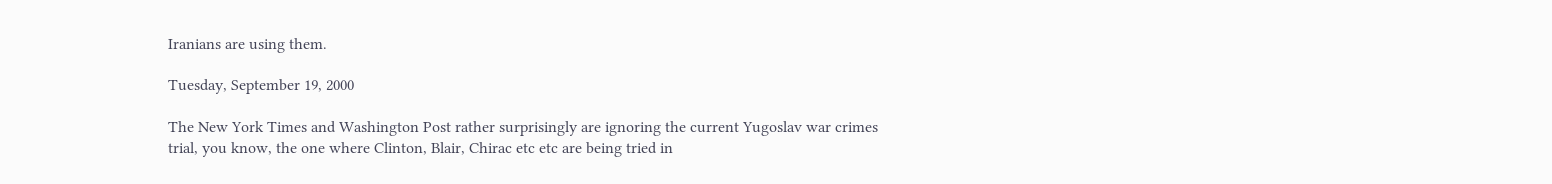Iranians are using them.

Tuesday, September 19, 2000

The New York Times and Washington Post rather surprisingly are ignoring the current Yugoslav war crimes trial, you know, the one where Clinton, Blair, Chirac etc etc are being tried in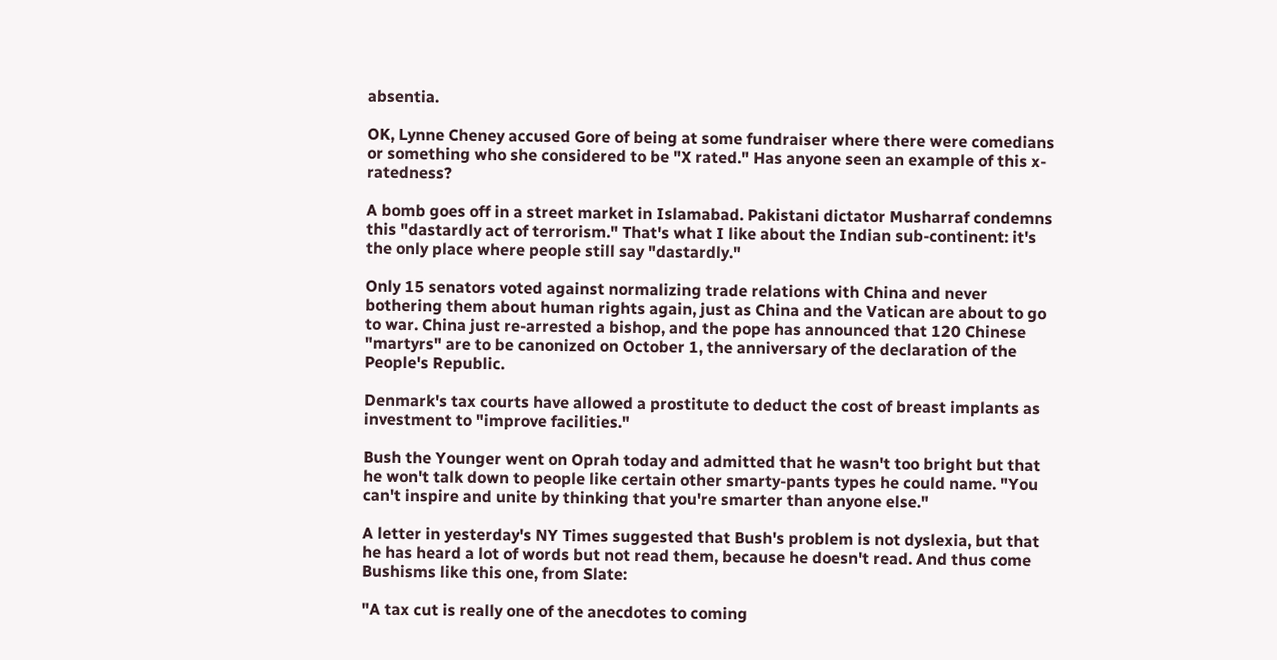absentia.

OK, Lynne Cheney accused Gore of being at some fundraiser where there were comedians or something who she considered to be "X rated." Has anyone seen an example of this x-ratedness?

A bomb goes off in a street market in Islamabad. Pakistani dictator Musharraf condemns this "dastardly act of terrorism." That's what I like about the Indian sub-continent: it's the only place where people still say "dastardly."

Only 15 senators voted against normalizing trade relations with China and never bothering them about human rights again, just as China and the Vatican are about to go to war. China just re-arrested a bishop, and the pope has announced that 120 Chinese "martyrs" are to be canonized on October 1, the anniversary of the declaration of the People's Republic.

Denmark's tax courts have allowed a prostitute to deduct the cost of breast implants as investment to "improve facilities."

Bush the Younger went on Oprah today and admitted that he wasn't too bright but that he won't talk down to people like certain other smarty-pants types he could name. "You can't inspire and unite by thinking that you're smarter than anyone else."

A letter in yesterday's NY Times suggested that Bush's problem is not dyslexia, but that he has heard a lot of words but not read them, because he doesn't read. And thus come Bushisms like this one, from Slate:

"A tax cut is really one of the anecdotes to coming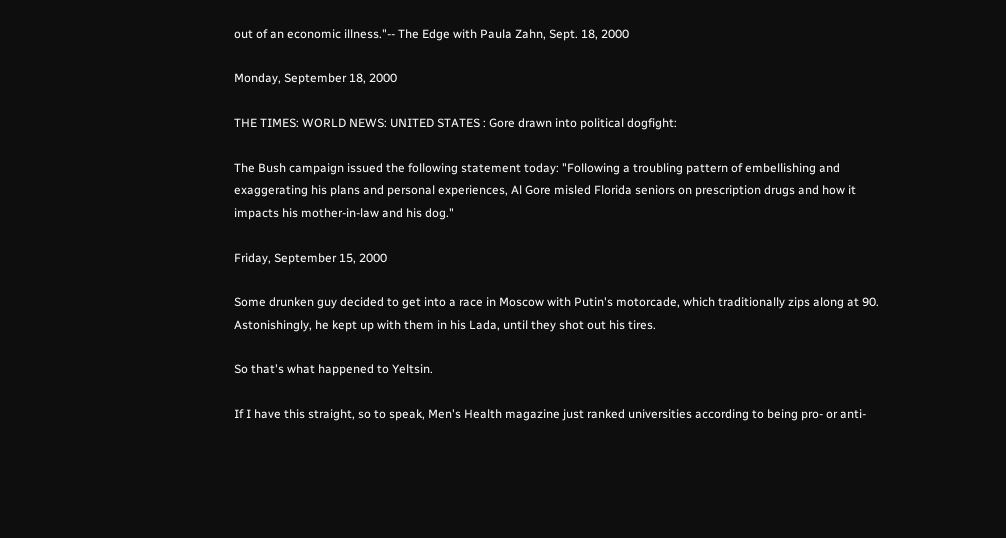out of an economic illness."-- The Edge with Paula Zahn, Sept. 18, 2000

Monday, September 18, 2000

THE TIMES: WORLD NEWS: UNITED STATES : Gore drawn into political dogfight:

The Bush campaign issued the following statement today: "Following a troubling pattern of embellishing and exaggerating his plans and personal experiences, Al Gore misled Florida seniors on prescription drugs and how it impacts his mother-in-law and his dog."

Friday, September 15, 2000

Some drunken guy decided to get into a race in Moscow with Putin's motorcade, which traditionally zips along at 90. Astonishingly, he kept up with them in his Lada, until they shot out his tires.

So that's what happened to Yeltsin.

If I have this straight, so to speak, Men's Health magazine just ranked universities according to being pro- or anti-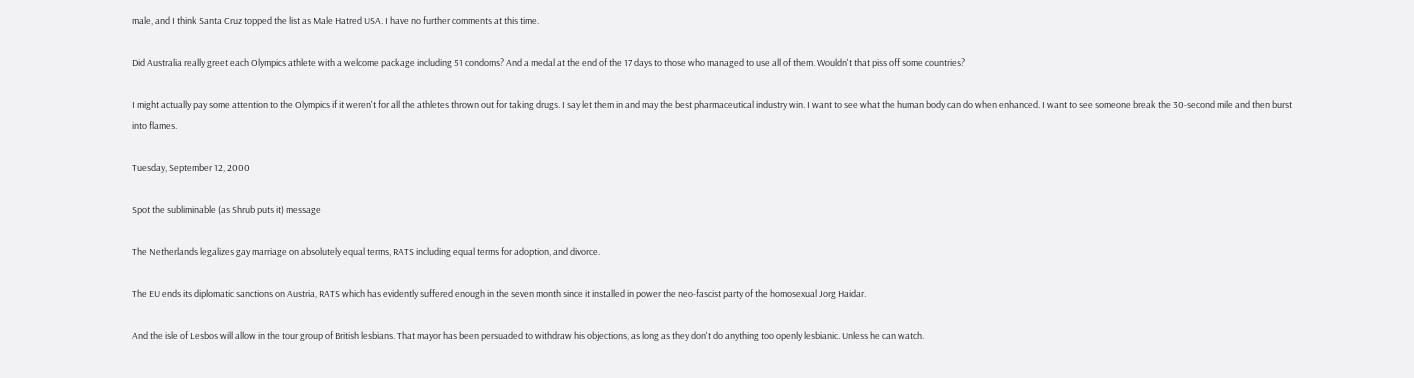male, and I think Santa Cruz topped the list as Male Hatred USA. I have no further comments at this time.

Did Australia really greet each Olympics athlete with a welcome package including 51 condoms? And a medal at the end of the 17 days to those who managed to use all of them. Wouldn't that piss off some countries?

I might actually pay some attention to the Olympics if it weren't for all the athletes thrown out for taking drugs. I say let them in and may the best pharmaceutical industry win. I want to see what the human body can do when enhanced. I want to see someone break the 30-second mile and then burst into flames.

Tuesday, September 12, 2000

Spot the subliminable (as Shrub puts it) message

The Netherlands legalizes gay marriage on absolutely equal terms, RATS including equal terms for adoption, and divorce.

The EU ends its diplomatic sanctions on Austria, RATS which has evidently suffered enough in the seven month since it installed in power the neo-fascist party of the homosexual Jorg Haidar.

And the isle of Lesbos will allow in the tour group of British lesbians. That mayor has been persuaded to withdraw his objections, as long as they don't do anything too openly lesbianic. Unless he can watch.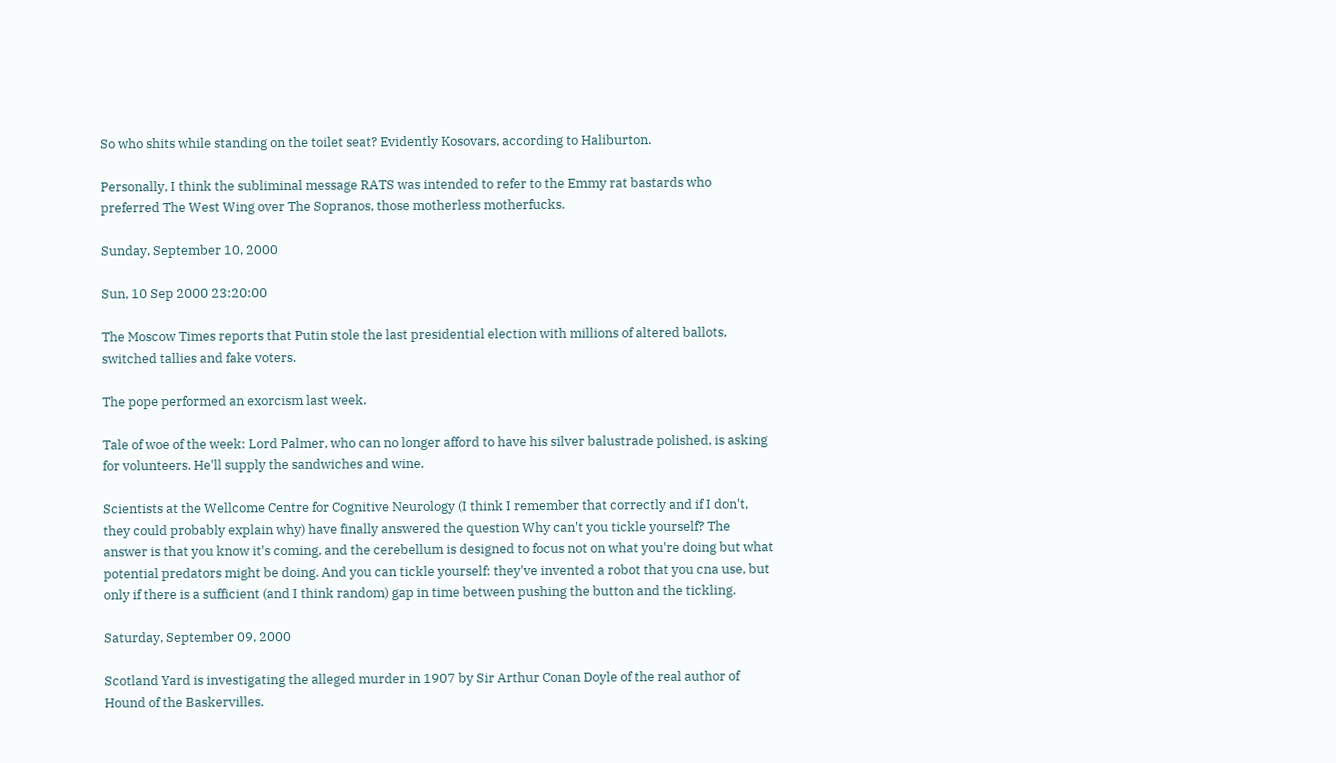So who shits while standing on the toilet seat? Evidently Kosovars, according to Haliburton.

Personally, I think the subliminal message RATS was intended to refer to the Emmy rat bastards who preferred The West Wing over The Sopranos, those motherless motherfucks.

Sunday, September 10, 2000

Sun, 10 Sep 2000 23:20:00

The Moscow Times reports that Putin stole the last presidential election with millions of altered ballots, switched tallies and fake voters.

The pope performed an exorcism last week.

Tale of woe of the week: Lord Palmer, who can no longer afford to have his silver balustrade polished, is asking for volunteers. He'll supply the sandwiches and wine.

Scientists at the Wellcome Centre for Cognitive Neurology (I think I remember that correctly and if I don't, they could probably explain why) have finally answered the question Why can't you tickle yourself? The answer is that you know it's coming, and the cerebellum is designed to focus not on what you're doing but what potential predators might be doing. And you can tickle yourself: they've invented a robot that you cna use, but only if there is a sufficient (and I think random) gap in time between pushing the button and the tickling.

Saturday, September 09, 2000

Scotland Yard is investigating the alleged murder in 1907 by Sir Arthur Conan Doyle of the real author of Hound of the Baskervilles.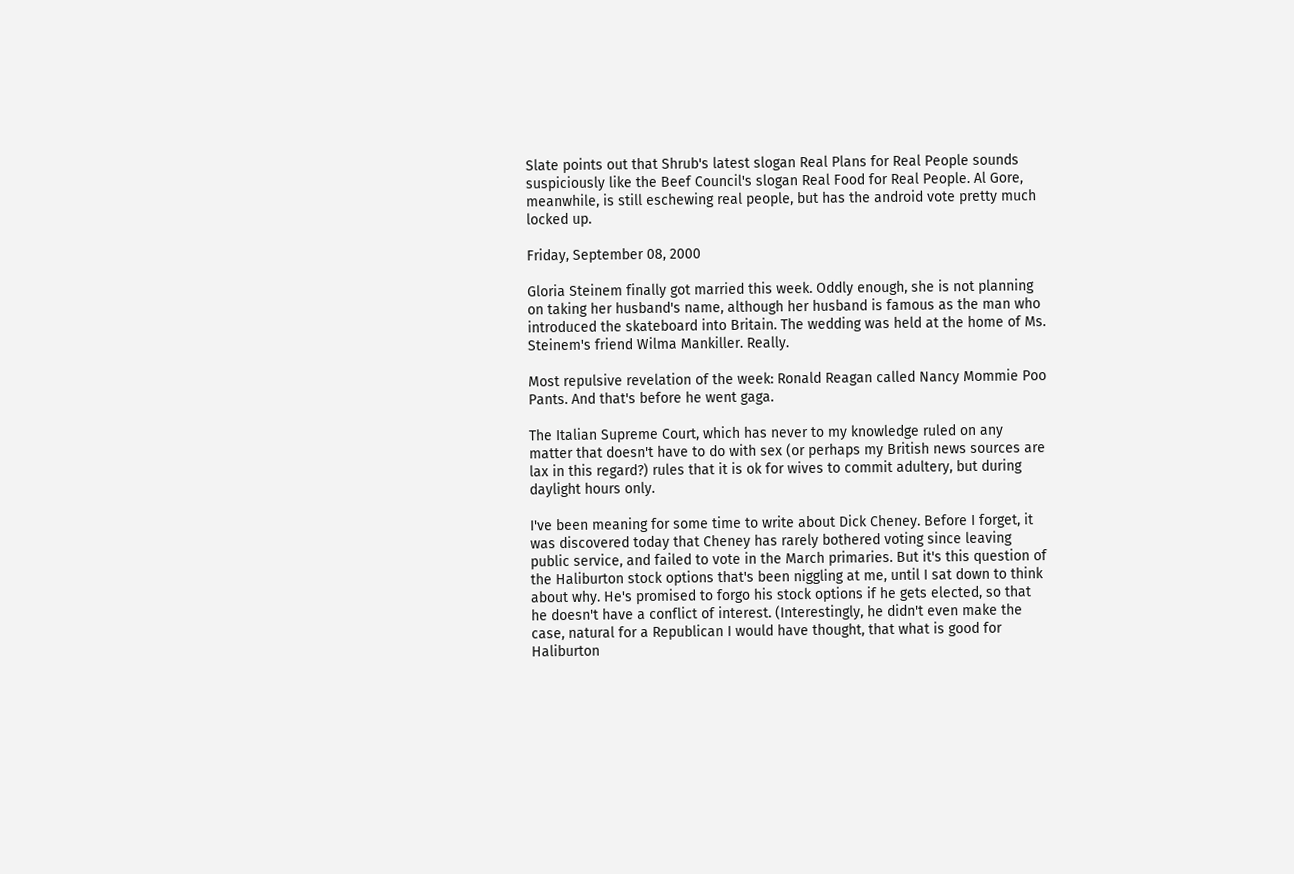Slate points out that Shrub's latest slogan Real Plans for Real People sounds suspiciously like the Beef Council's slogan Real Food for Real People. Al Gore, meanwhile, is still eschewing real people, but has the android vote pretty much locked up.

Friday, September 08, 2000

Gloria Steinem finally got married this week. Oddly enough, she is not planning on taking her husband's name, although her husband is famous as the man who introduced the skateboard into Britain. The wedding was held at the home of Ms. Steinem's friend Wilma Mankiller. Really.

Most repulsive revelation of the week: Ronald Reagan called Nancy Mommie Poo Pants. And that's before he went gaga.

The Italian Supreme Court, which has never to my knowledge ruled on any matter that doesn't have to do with sex (or perhaps my British news sources are lax in this regard?) rules that it is ok for wives to commit adultery, but during daylight hours only.

I've been meaning for some time to write about Dick Cheney. Before I forget, it was discovered today that Cheney has rarely bothered voting since leaving public service, and failed to vote in the March primaries. But it's this question of the Haliburton stock options that's been niggling at me, until I sat down to think about why. He's promised to forgo his stock options if he gets elected, so that he doesn't have a conflict of interest. (Interestingly, he didn't even make the case, natural for a Republican I would have thought, that what is good for Haliburton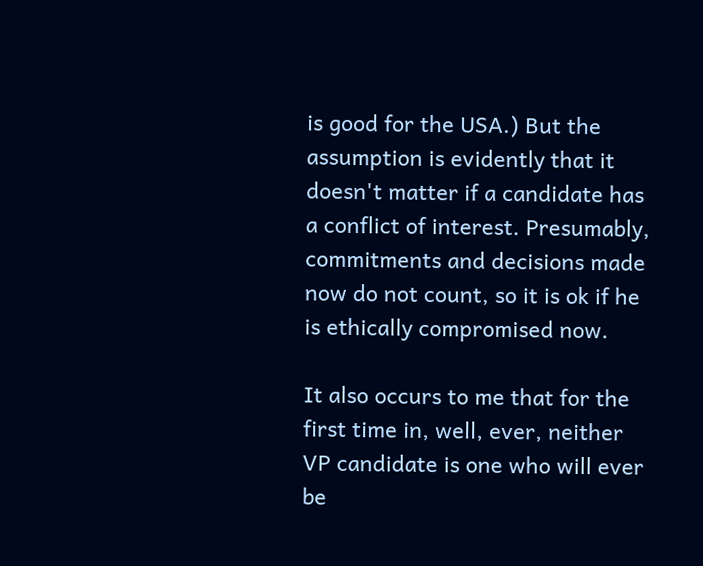is good for the USA.) But the assumption is evidently that it doesn't matter if a candidate has a conflict of interest. Presumably, commitments and decisions made now do not count, so it is ok if he is ethically compromised now.

It also occurs to me that for the first time in, well, ever, neither VP candidate is one who will ever be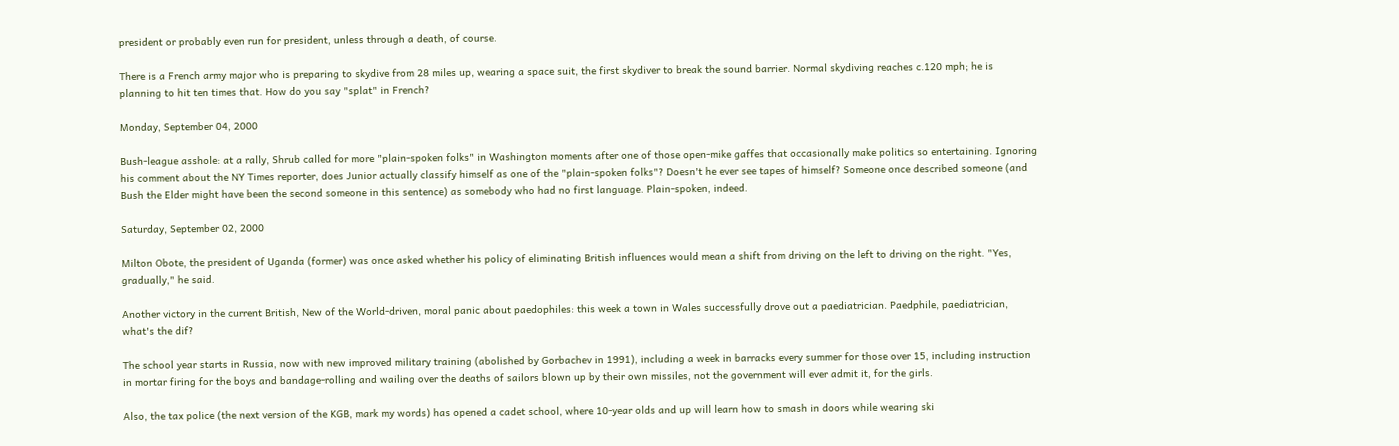president or probably even run for president, unless through a death, of course.

There is a French army major who is preparing to skydive from 28 miles up, wearing a space suit, the first skydiver to break the sound barrier. Normal skydiving reaches c.120 mph; he is planning to hit ten times that. How do you say "splat" in French?

Monday, September 04, 2000

Bush-league asshole: at a rally, Shrub called for more "plain-spoken folks" in Washington moments after one of those open-mike gaffes that occasionally make politics so entertaining. Ignoring his comment about the NY Times reporter, does Junior actually classify himself as one of the "plain-spoken folks"? Doesn't he ever see tapes of himself? Someone once described someone (and Bush the Elder might have been the second someone in this sentence) as somebody who had no first language. Plain-spoken, indeed.

Saturday, September 02, 2000

Milton Obote, the president of Uganda (former) was once asked whether his policy of eliminating British influences would mean a shift from driving on the left to driving on the right. "Yes, gradually," he said.

Another victory in the current British, New of the World-driven, moral panic about paedophiles: this week a town in Wales successfully drove out a paediatrician. Paedphile, paediatrician, what's the dif?

The school year starts in Russia, now with new improved military training (abolished by Gorbachev in 1991), including a week in barracks every summer for those over 15, including instruction in mortar firing for the boys and bandage-rolling and wailing over the deaths of sailors blown up by their own missiles, not the government will ever admit it, for the girls.

Also, the tax police (the next version of the KGB, mark my words) has opened a cadet school, where 10-year olds and up will learn how to smash in doors while wearing ski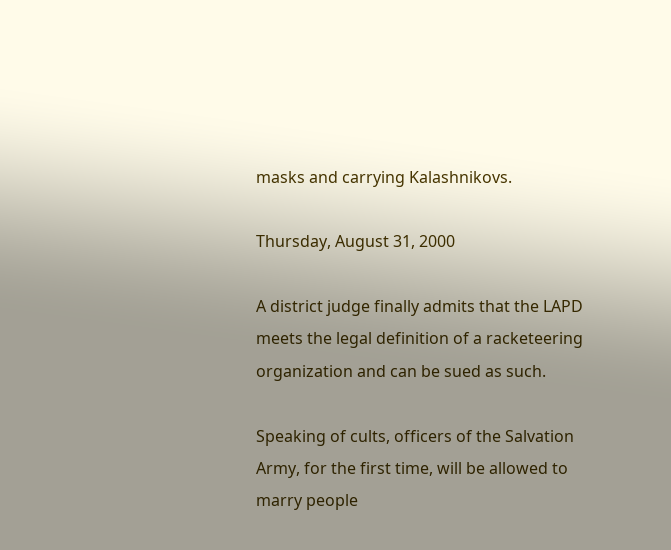masks and carrying Kalashnikovs.

Thursday, August 31, 2000

A district judge finally admits that the LAPD meets the legal definition of a racketeering organization and can be sued as such.

Speaking of cults, officers of the Salvation Army, for the first time, will be allowed to marry people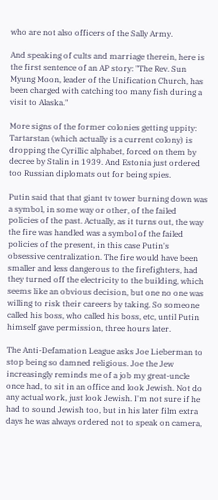who are not also officers of the Sally Army.

And speaking of cults and marriage therein, here is the first sentence of an AP story: "The Rev. Sun Myung Moon, leader of the Unification Church, has been charged with catching too many fish during a visit to Alaska."

More signs of the former colonies getting uppity: Tartarstan (which actually is a current colony) is dropping the Cyrillic alphabet, forced on them by decree by Stalin in 1939. And Estonia just ordered too Russian diplomats out for being spies.

Putin said that that giant tv tower burning down was a symbol, in some way or other, of the failed policies of the past. Actually, as it turns out, the way the fire was handled was a symbol of the failed policies of the present, in this case Putin's obsessive centralization. The fire would have been smaller and less dangerous to the firefighters, had they turned off the electricity to the building, which seems like an obvious decision, but one no one was willing to risk their careers by taking. So someone called his boss, who called his boss, etc, until Putin himself gave permission, three hours later.

The Anti-Defamation League asks Joe Lieberman to stop being so damned religious. Joe the Jew increasingly reminds me of a job my great-uncle once had, to sit in an office and look Jewish. Not do any actual work, just look Jewish. I'm not sure if he had to sound Jewish too, but in his later film extra days he was always ordered not to speak on camera,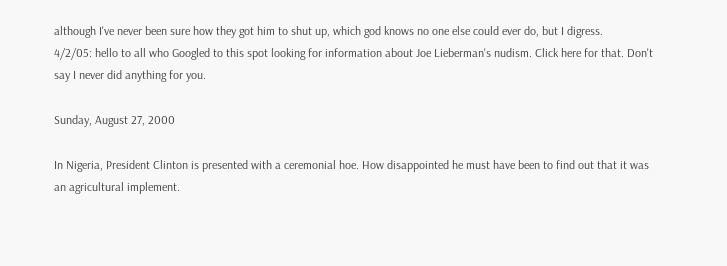although I've never been sure how they got him to shut up, which god knows no one else could ever do, but I digress.
4/2/05: hello to all who Googled to this spot looking for information about Joe Lieberman's nudism. Click here for that. Don't say I never did anything for you.

Sunday, August 27, 2000

In Nigeria, President Clinton is presented with a ceremonial hoe. How disappointed he must have been to find out that it was an agricultural implement.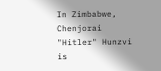In Zimbabwe, Chenjorai "Hitler" Hunzvi is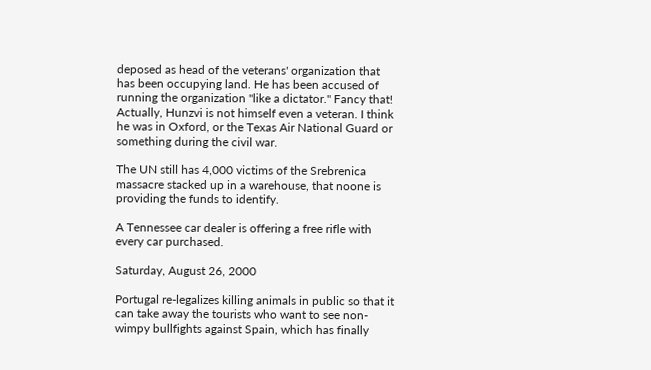deposed as head of the veterans' organization that has been occupying land. He has been accused of running the organization "like a dictator." Fancy that! Actually, Hunzvi is not himself even a veteran. I think he was in Oxford, or the Texas Air National Guard or something during the civil war.

The UN still has 4,000 victims of the Srebrenica massacre stacked up in a warehouse, that noone is providing the funds to identify.

A Tennessee car dealer is offering a free rifle with every car purchased.

Saturday, August 26, 2000

Portugal re-legalizes killing animals in public so that it can take away the tourists who want to see non-wimpy bullfights against Spain, which has finally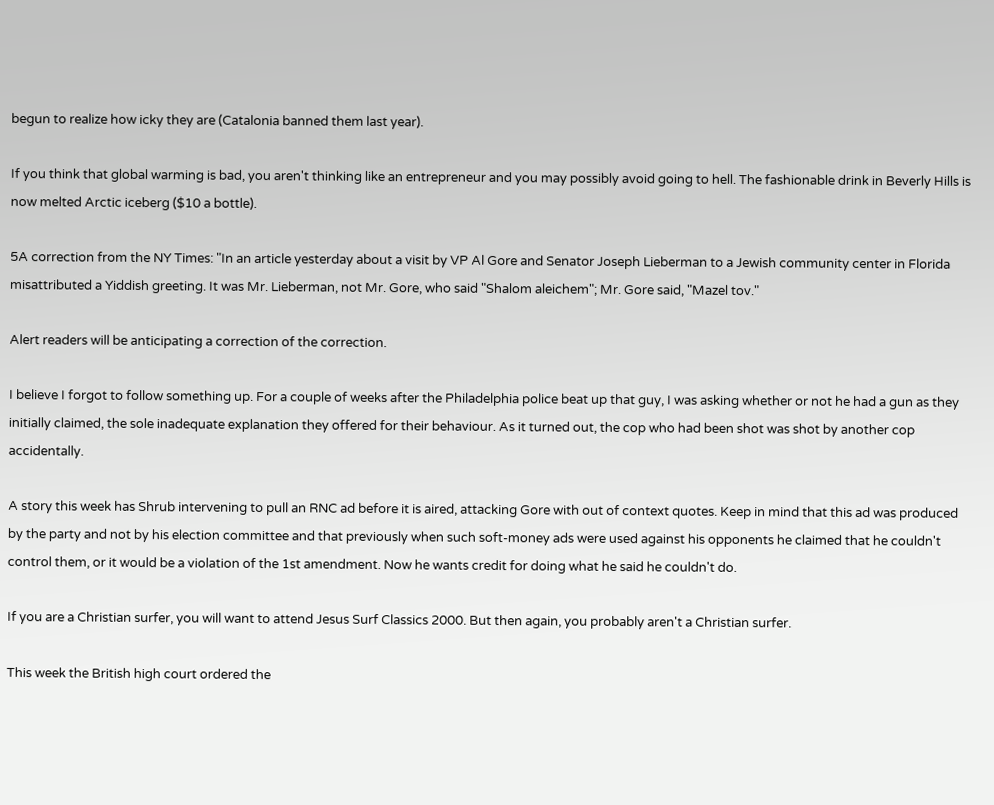begun to realize how icky they are (Catalonia banned them last year).

If you think that global warming is bad, you aren't thinking like an entrepreneur and you may possibly avoid going to hell. The fashionable drink in Beverly Hills is now melted Arctic iceberg ($10 a bottle).

5A correction from the NY Times: "In an article yesterday about a visit by VP Al Gore and Senator Joseph Lieberman to a Jewish community center in Florida misattributed a Yiddish greeting. It was Mr. Lieberman, not Mr. Gore, who said "Shalom aleichem"; Mr. Gore said, "Mazel tov."

Alert readers will be anticipating a correction of the correction.

I believe I forgot to follow something up. For a couple of weeks after the Philadelphia police beat up that guy, I was asking whether or not he had a gun as they initially claimed, the sole inadequate explanation they offered for their behaviour. As it turned out, the cop who had been shot was shot by another cop accidentally.

A story this week has Shrub intervening to pull an RNC ad before it is aired, attacking Gore with out of context quotes. Keep in mind that this ad was produced by the party and not by his election committee and that previously when such soft-money ads were used against his opponents he claimed that he couldn't control them, or it would be a violation of the 1st amendment. Now he wants credit for doing what he said he couldn't do.

If you are a Christian surfer, you will want to attend Jesus Surf Classics 2000. But then again, you probably aren't a Christian surfer.

This week the British high court ordered the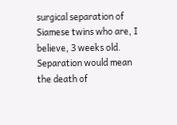surgical separation of Siamese twins who are, I believe, 3 weeks old. Separation would mean the death of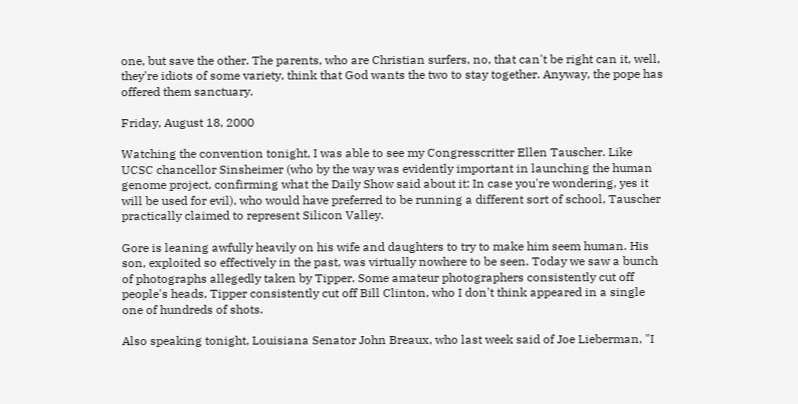one, but save the other. The parents, who are Christian surfers, no, that can't be right can it, well, they're idiots of some variety, think that God wants the two to stay together. Anyway, the pope has offered them sanctuary.

Friday, August 18, 2000

Watching the convention tonight, I was able to see my Congresscritter Ellen Tauscher. Like UCSC chancellor Sinsheimer (who by the way was evidently important in launching the human genome project, confirming what the Daily Show said about it: In case you're wondering, yes it will be used for evil), who would have preferred to be running a different sort of school, Tauscher practically claimed to represent Silicon Valley.

Gore is leaning awfully heavily on his wife and daughters to try to make him seem human. His son, exploited so effectively in the past, was virtually nowhere to be seen. Today we saw a bunch of photographs allegedly taken by Tipper. Some amateur photographers consistently cut off people's heads, Tipper consistently cut off Bill Clinton, who I don't think appeared in a single one of hundreds of shots.

Also speaking tonight, Louisiana Senator John Breaux, who last week said of Joe Lieberman, "I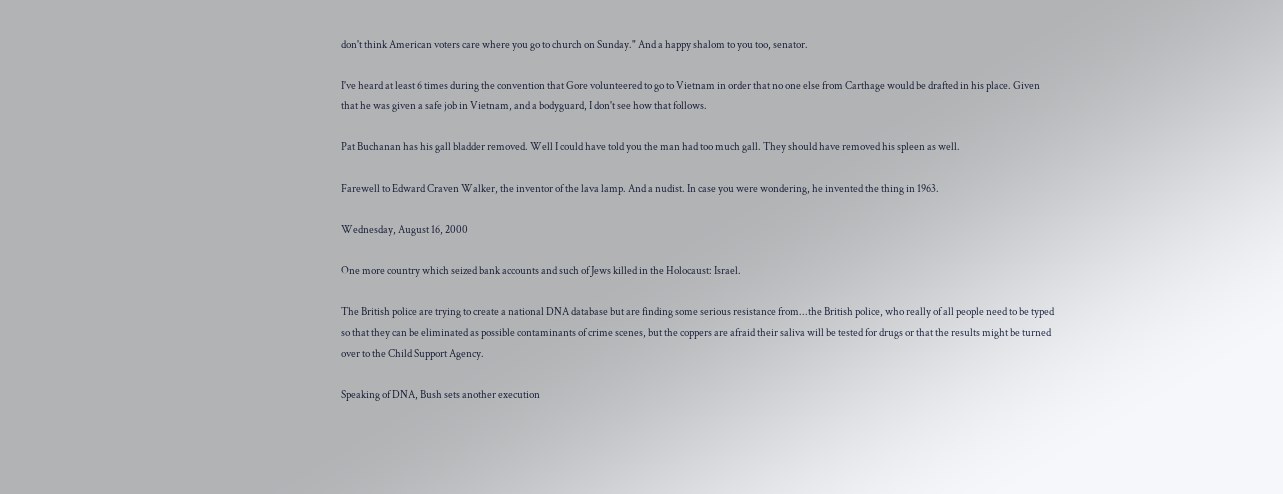don't think American voters care where you go to church on Sunday." And a happy shalom to you too, senator.

I've heard at least 6 times during the convention that Gore volunteered to go to Vietnam in order that no one else from Carthage would be drafted in his place. Given that he was given a safe job in Vietnam, and a bodyguard, I don't see how that follows.

Pat Buchanan has his gall bladder removed. Well I could have told you the man had too much gall. They should have removed his spleen as well.

Farewell to Edward Craven Walker, the inventor of the lava lamp. And a nudist. In case you were wondering, he invented the thing in 1963.

Wednesday, August 16, 2000

One more country which seized bank accounts and such of Jews killed in the Holocaust: Israel.

The British police are trying to create a national DNA database but are finding some serious resistance from...the British police, who really of all people need to be typed so that they can be eliminated as possible contaminants of crime scenes, but the coppers are afraid their saliva will be tested for drugs or that the results might be turned over to the Child Support Agency.

Speaking of DNA, Bush sets another execution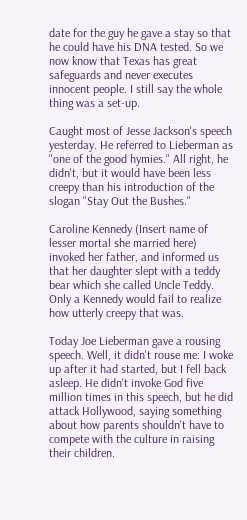date for the guy he gave a stay so that he could have his DNA tested. So we now know that Texas has great safeguards and never executes innocent people. I still say the whole thing was a set-up.

Caught most of Jesse Jackson's speech yesterday. He referred to Lieberman as "one of the good hymies." All right, he didn't, but it would have been less creepy than his introduction of the slogan "Stay Out the Bushes."

Caroline Kennedy (Insert name of lesser mortal she married here) invoked her father, and informed us that her daughter slept with a teddy bear which she called Uncle Teddy. Only a Kennedy would fail to realize how utterly creepy that was.

Today Joe Lieberman gave a rousing speech. Well, it didn't rouse me: I woke up after it had started, but I fell back asleep. He didn't invoke God five million times in this speech, but he did attack Hollywood, saying something about how parents shouldn't have to compete with the culture in raising their children.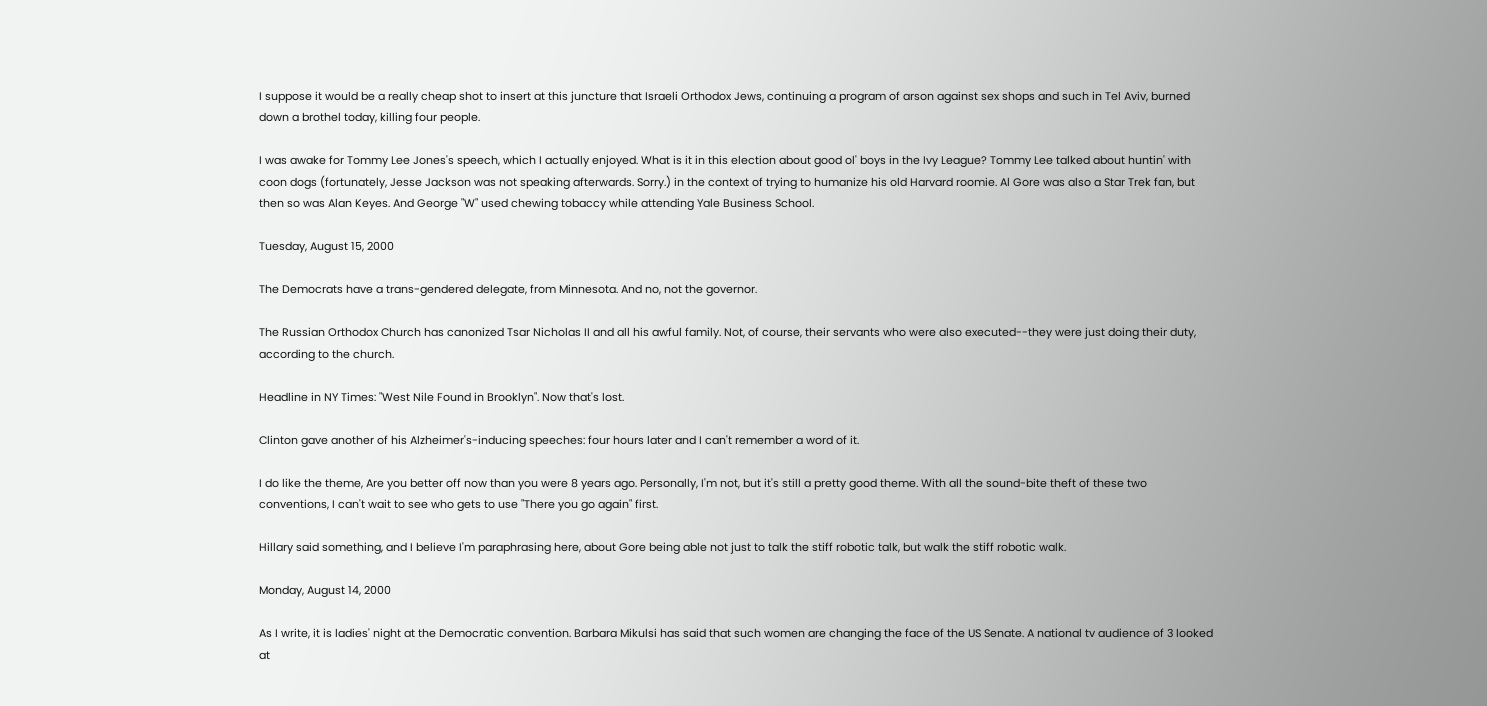I suppose it would be a really cheap shot to insert at this juncture that Israeli Orthodox Jews, continuing a program of arson against sex shops and such in Tel Aviv, burned down a brothel today, killing four people.

I was awake for Tommy Lee Jones's speech, which I actually enjoyed. What is it in this election about good ol' boys in the Ivy League? Tommy Lee talked about huntin' with coon dogs (fortunately, Jesse Jackson was not speaking afterwards. Sorry.) in the context of trying to humanize his old Harvard roomie. Al Gore was also a Star Trek fan, but then so was Alan Keyes. And George "W" used chewing tobaccy while attending Yale Business School.

Tuesday, August 15, 2000

The Democrats have a trans-gendered delegate, from Minnesota. And no, not the governor.

The Russian Orthodox Church has canonized Tsar Nicholas II and all his awful family. Not, of course, their servants who were also executed--they were just doing their duty, according to the church.

Headline in NY Times: "West Nile Found in Brooklyn". Now that's lost.

Clinton gave another of his Alzheimer's-inducing speeches: four hours later and I can't remember a word of it.

I do like the theme, Are you better off now than you were 8 years ago. Personally, I'm not, but it's still a pretty good theme. With all the sound-bite theft of these two conventions, I can't wait to see who gets to use "There you go again" first.

Hillary said something, and I believe I'm paraphrasing here, about Gore being able not just to talk the stiff robotic talk, but walk the stiff robotic walk.

Monday, August 14, 2000

As I write, it is ladies' night at the Democratic convention. Barbara Mikulsi has said that such women are changing the face of the US Senate. A national tv audience of 3 looked at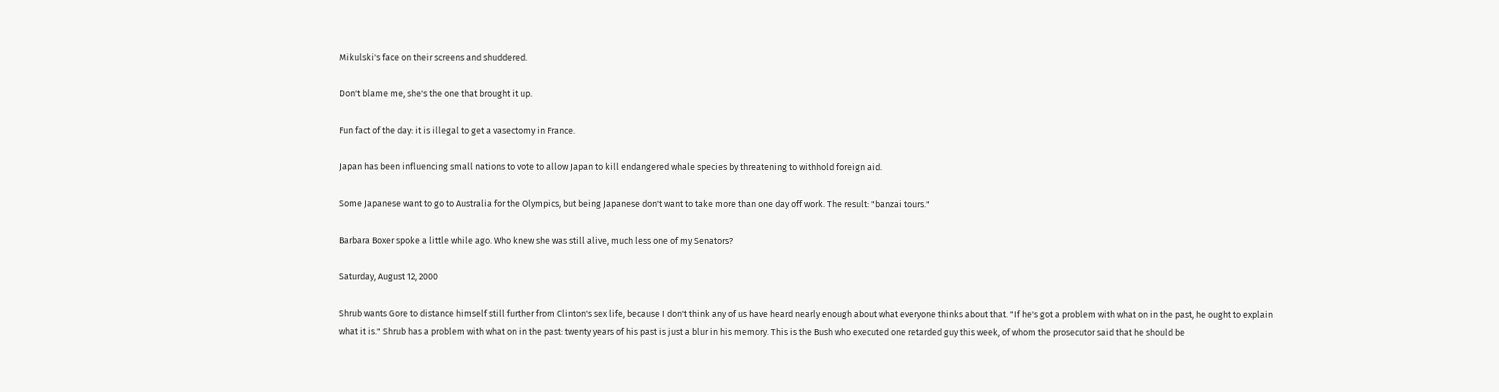Mikulski's face on their screens and shuddered.

Don't blame me, she's the one that brought it up.

Fun fact of the day: it is illegal to get a vasectomy in France.

Japan has been influencing small nations to vote to allow Japan to kill endangered whale species by threatening to withhold foreign aid.

Some Japanese want to go to Australia for the Olympics, but being Japanese don't want to take more than one day off work. The result: "banzai tours."

Barbara Boxer spoke a little while ago. Who knew she was still alive, much less one of my Senators?

Saturday, August 12, 2000

Shrub wants Gore to distance himself still further from Clinton's sex life, because I don't think any of us have heard nearly enough about what everyone thinks about that. "If he's got a problem with what on in the past, he ought to explain what it is." Shrub has a problem with what on in the past: twenty years of his past is just a blur in his memory. This is the Bush who executed one retarded guy this week, of whom the prosecutor said that he should be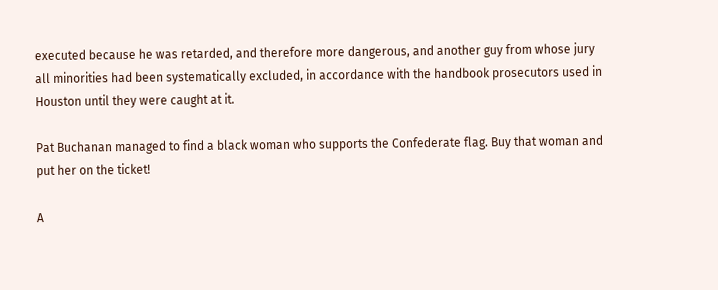executed because he was retarded, and therefore more dangerous, and another guy from whose jury all minorities had been systematically excluded, in accordance with the handbook prosecutors used in Houston until they were caught at it.

Pat Buchanan managed to find a black woman who supports the Confederate flag. Buy that woman and put her on the ticket!

A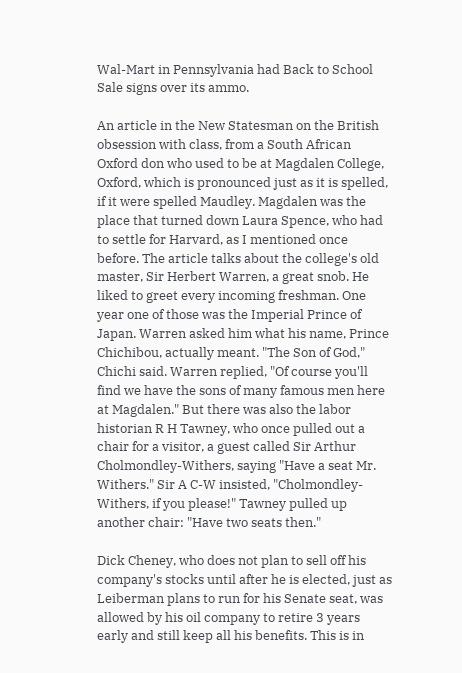Wal-Mart in Pennsylvania had Back to School Sale signs over its ammo.

An article in the New Statesman on the British obsession with class, from a South African Oxford don who used to be at Magdalen College, Oxford, which is pronounced just as it is spelled, if it were spelled Maudley. Magdalen was the place that turned down Laura Spence, who had to settle for Harvard, as I mentioned once before. The article talks about the college's old master, Sir Herbert Warren, a great snob. He liked to greet every incoming freshman. One year one of those was the Imperial Prince of Japan. Warren asked him what his name, Prince Chichibou, actually meant. "The Son of God," Chichi said. Warren replied, "Of course you'll find we have the sons of many famous men here at Magdalen." But there was also the labor historian R H Tawney, who once pulled out a chair for a visitor, a guest called Sir Arthur Cholmondley-Withers, saying "Have a seat Mr. Withers." Sir A C-W insisted, "Cholmondley-Withers, if you please!" Tawney pulled up another chair: "Have two seats then."

Dick Cheney, who does not plan to sell off his company's stocks until after he is elected, just as Leiberman plans to run for his Senate seat, was allowed by his oil company to retire 3 years early and still keep all his benefits. This is in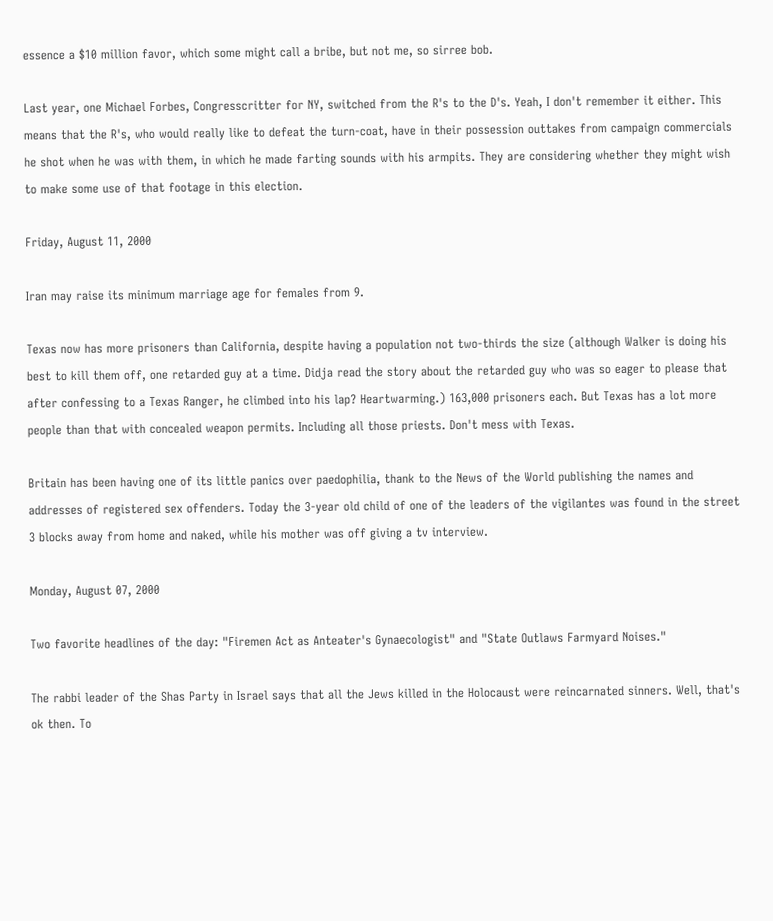essence a $10 million favor, which some might call a bribe, but not me, so sirree bob.

Last year, one Michael Forbes, Congresscritter for NY, switched from the R's to the D's. Yeah, I don't remember it either. This means that the R's, who would really like to defeat the turn-coat, have in their possession outtakes from campaign commercials he shot when he was with them, in which he made farting sounds with his armpits. They are considering whether they might wish to make some use of that footage in this election.

Friday, August 11, 2000

Iran may raise its minimum marriage age for females from 9.

Texas now has more prisoners than California, despite having a population not two-thirds the size (although Walker is doing his best to kill them off, one retarded guy at a time. Didja read the story about the retarded guy who was so eager to please that after confessing to a Texas Ranger, he climbed into his lap? Heartwarming.) 163,000 prisoners each. But Texas has a lot more people than that with concealed weapon permits. Including all those priests. Don't mess with Texas.

Britain has been having one of its little panics over paedophilia, thank to the News of the World publishing the names and addresses of registered sex offenders. Today the 3-year old child of one of the leaders of the vigilantes was found in the street 3 blocks away from home and naked, while his mother was off giving a tv interview.

Monday, August 07, 2000

Two favorite headlines of the day: "Firemen Act as Anteater's Gynaecologist" and "State Outlaws Farmyard Noises."

The rabbi leader of the Shas Party in Israel says that all the Jews killed in the Holocaust were reincarnated sinners. Well, that's ok then. To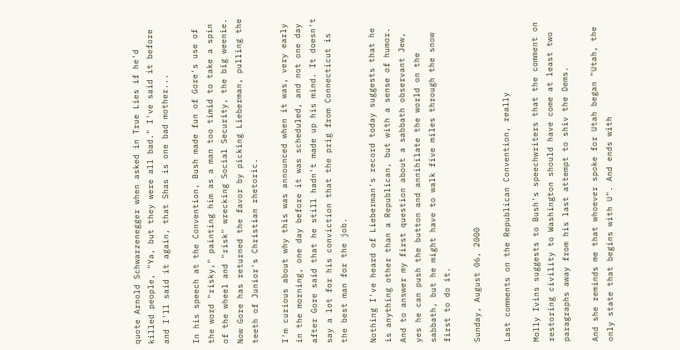quote Arnold Schwarzenegger when asked in True Lies if he'd killed people, "Ya, but they were all bad." I've said it before and I'll said it again, that Shas is one bad mother...

In his speech at the Convention, Bush made fun of Gore's use of the word "risky," painting him as a man too timid to take a spin of the wheel and "risk" wrecking Social Security, the big weenie. Now Gore has returned the favor by picking Lieberman, pulling the teeth of Junior's Christian rhetoric.

I'm curious about why this was announced when it was, very early in the morning, one day before it was scheduled, and not one day after Gore said that he still hadn't made up his mind. It doesn't say a lot for his conviction that the prig from Connecticut is the best man for the job.

Nothing I've heard of Lieberman's record today suggests that he is anything other than a Republican, but with a sense of humor. And to answer my first question about a sabbath observant Jew, yes he can push the button and annihilate the world on the sabbath, but he might have to walk five miles through the snow first to do it.

Sunday, August 06, 2000

Last comments on the Republican Convention, really

Molly Ivins suggests to Bush's speechwriters that the comment on restoring civility to Washington should have come at least two paragraphs away from his last attempt to shiv the Dems.

And she reminds me that whoever spoke for Utah began "Utah, the only state that begins with U". And ends with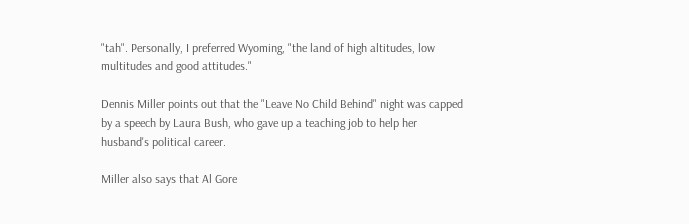"tah". Personally, I preferred Wyoming, "the land of high altitudes, low multitudes and good attitudes."

Dennis Miller points out that the "Leave No Child Behind" night was capped by a speech by Laura Bush, who gave up a teaching job to help her husband's political career.

Miller also says that Al Gore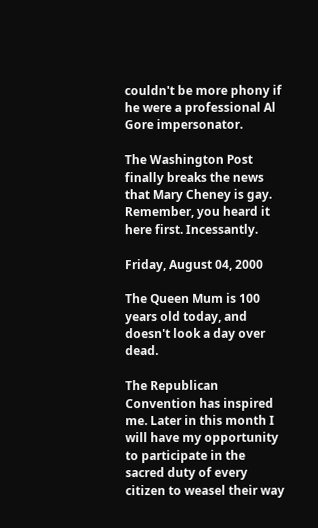couldn't be more phony if he were a professional Al Gore impersonator.

The Washington Post finally breaks the news that Mary Cheney is gay. Remember, you heard it here first. Incessantly.

Friday, August 04, 2000

The Queen Mum is 100 years old today, and doesn't look a day over dead.

The Republican Convention has inspired me. Later in this month I will have my opportunity to participate in the sacred duty of every citizen to weasel their way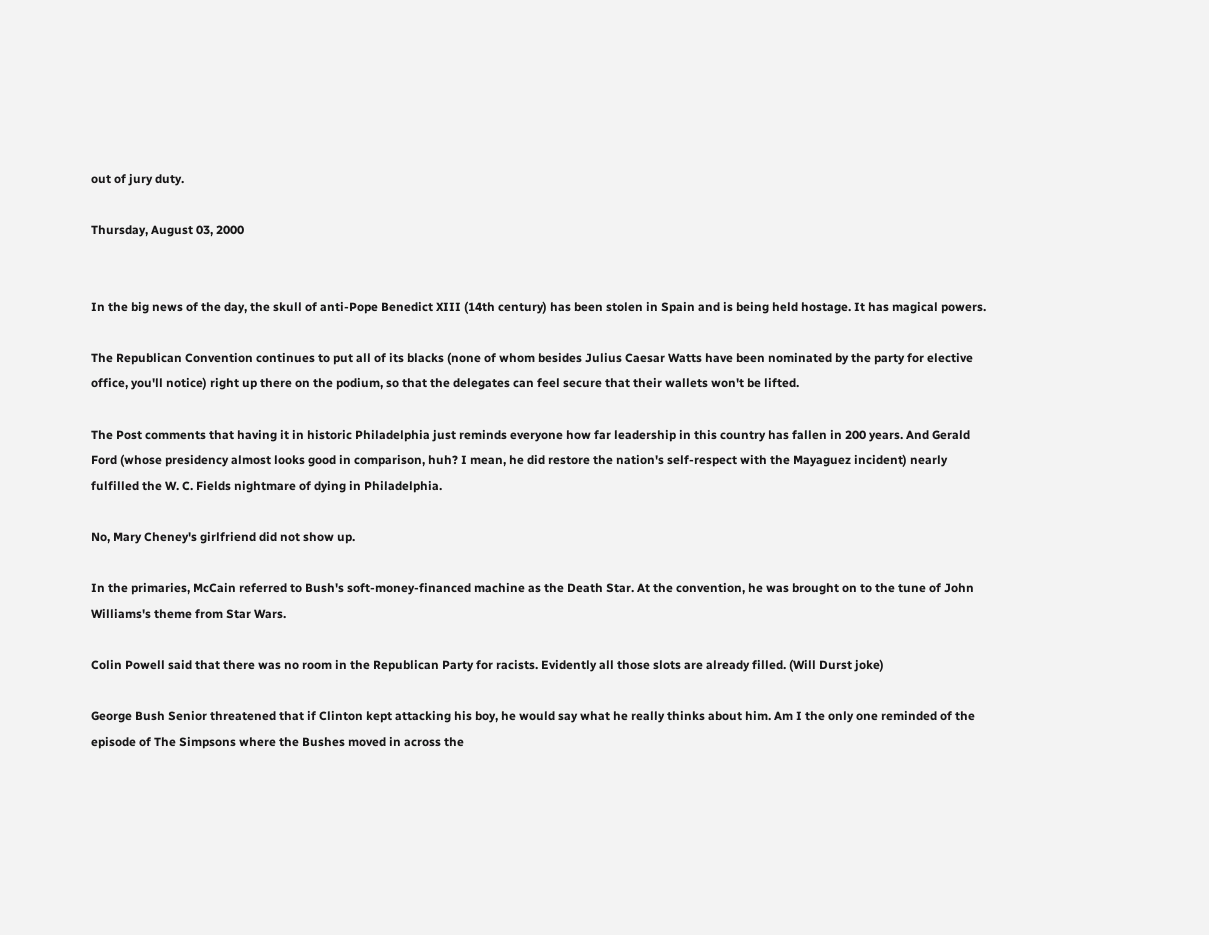out of jury duty.

Thursday, August 03, 2000


In the big news of the day, the skull of anti-Pope Benedict XIII (14th century) has been stolen in Spain and is being held hostage. It has magical powers.

The Republican Convention continues to put all of its blacks (none of whom besides Julius Caesar Watts have been nominated by the party for elective office, you'll notice) right up there on the podium, so that the delegates can feel secure that their wallets won't be lifted.

The Post comments that having it in historic Philadelphia just reminds everyone how far leadership in this country has fallen in 200 years. And Gerald Ford (whose presidency almost looks good in comparison, huh? I mean, he did restore the nation's self-respect with the Mayaguez incident) nearly fulfilled the W. C. Fields nightmare of dying in Philadelphia.

No, Mary Cheney's girlfriend did not show up.

In the primaries, McCain referred to Bush's soft-money-financed machine as the Death Star. At the convention, he was brought on to the tune of John Williams's theme from Star Wars.

Colin Powell said that there was no room in the Republican Party for racists. Evidently all those slots are already filled. (Will Durst joke)

George Bush Senior threatened that if Clinton kept attacking his boy, he would say what he really thinks about him. Am I the only one reminded of the episode of The Simpsons where the Bushes moved in across the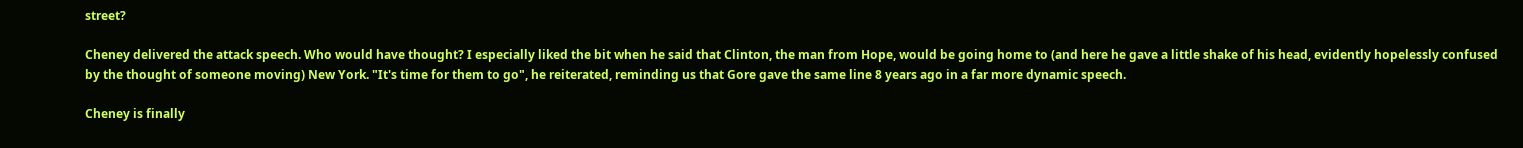street?

Cheney delivered the attack speech. Who would have thought? I especially liked the bit when he said that Clinton, the man from Hope, would be going home to (and here he gave a little shake of his head, evidently hopelessly confused by the thought of someone moving) New York. "It's time for them to go", he reiterated, reminding us that Gore gave the same line 8 years ago in a far more dynamic speech.

Cheney is finally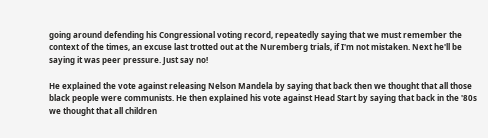going around defending his Congressional voting record, repeatedly saying that we must remember the context of the times, an excuse last trotted out at the Nuremberg trials, if I'm not mistaken. Next he'll be saying it was peer pressure. Just say no!

He explained the vote against releasing Nelson Mandela by saying that back then we thought that all those black people were communists. He then explained his vote against Head Start by saying that back in the '80s we thought that all children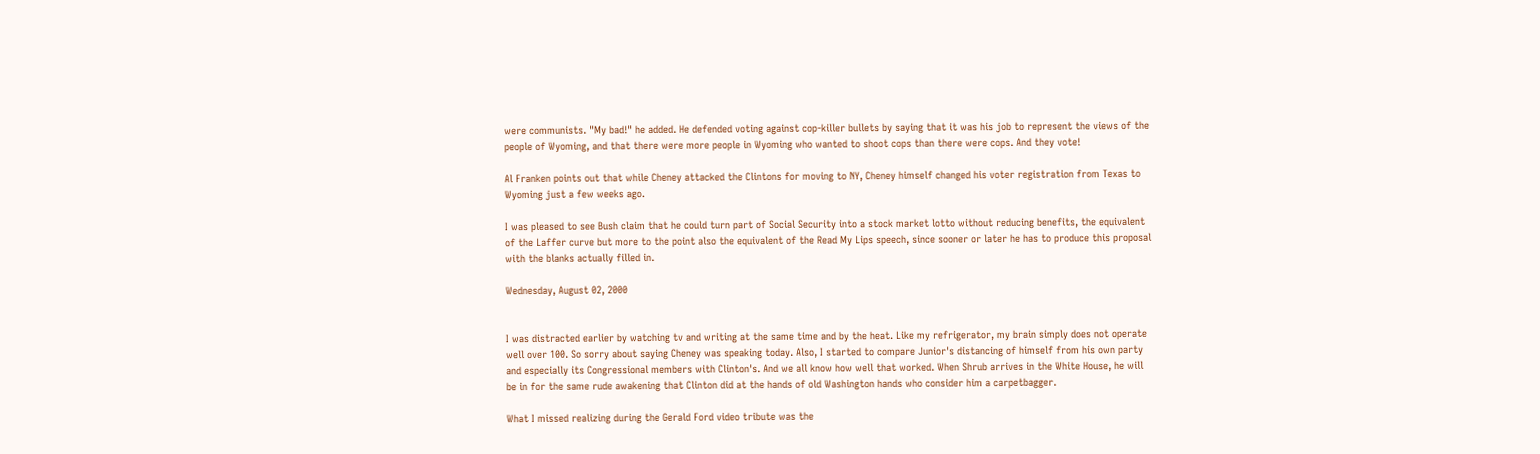were communists. "My bad!" he added. He defended voting against cop-killer bullets by saying that it was his job to represent the views of the people of Wyoming, and that there were more people in Wyoming who wanted to shoot cops than there were cops. And they vote!

Al Franken points out that while Cheney attacked the Clintons for moving to NY, Cheney himself changed his voter registration from Texas to Wyoming just a few weeks ago.

I was pleased to see Bush claim that he could turn part of Social Security into a stock market lotto without reducing benefits, the equivalent of the Laffer curve but more to the point also the equivalent of the Read My Lips speech, since sooner or later he has to produce this proposal with the blanks actually filled in.

Wednesday, August 02, 2000


I was distracted earlier by watching tv and writing at the same time and by the heat. Like my refrigerator, my brain simply does not operate well over 100. So sorry about saying Cheney was speaking today. Also, I started to compare Junior's distancing of himself from his own party and especially its Congressional members with Clinton's. And we all know how well that worked. When Shrub arrives in the White House, he will be in for the same rude awakening that Clinton did at the hands of old Washington hands who consider him a carpetbagger.

What I missed realizing during the Gerald Ford video tribute was the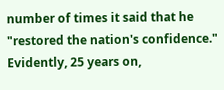number of times it said that he "restored the nation's confidence." Evidently, 25 years on,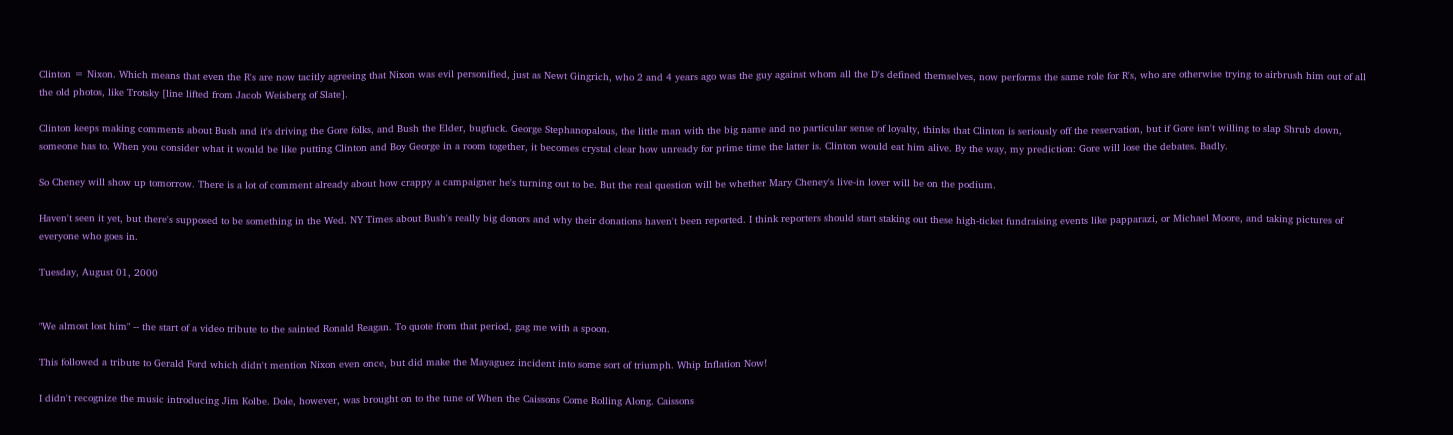Clinton = Nixon. Which means that even the R's are now tacitly agreeing that Nixon was evil personified, just as Newt Gingrich, who 2 and 4 years ago was the guy against whom all the D's defined themselves, now performs the same role for R's, who are otherwise trying to airbrush him out of all the old photos, like Trotsky [line lifted from Jacob Weisberg of Slate].

Clinton keeps making comments about Bush and it's driving the Gore folks, and Bush the Elder, bugfuck. George Stephanopalous, the little man with the big name and no particular sense of loyalty, thinks that Clinton is seriously off the reservation, but if Gore isn't willing to slap Shrub down, someone has to. When you consider what it would be like putting Clinton and Boy George in a room together, it becomes crystal clear how unready for prime time the latter is. Clinton would eat him alive. By the way, my prediction: Gore will lose the debates. Badly.

So Cheney will show up tomorrow. There is a lot of comment already about how crappy a campaigner he's turning out to be. But the real question will be whether Mary Cheney's live-in lover will be on the podium.

Haven't seen it yet, but there's supposed to be something in the Wed. NY Times about Bush's really big donors and why their donations haven't been reported. I think reporters should start staking out these high-ticket fundraising events like papparazi, or Michael Moore, and taking pictures of everyone who goes in.

Tuesday, August 01, 2000


"We almost lost him" -- the start of a video tribute to the sainted Ronald Reagan. To quote from that period, gag me with a spoon.

This followed a tribute to Gerald Ford which didn't mention Nixon even once, but did make the Mayaguez incident into some sort of triumph. Whip Inflation Now!

I didn't recognize the music introducing Jim Kolbe. Dole, however, was brought on to the tune of When the Caissons Come Rolling Along. Caissons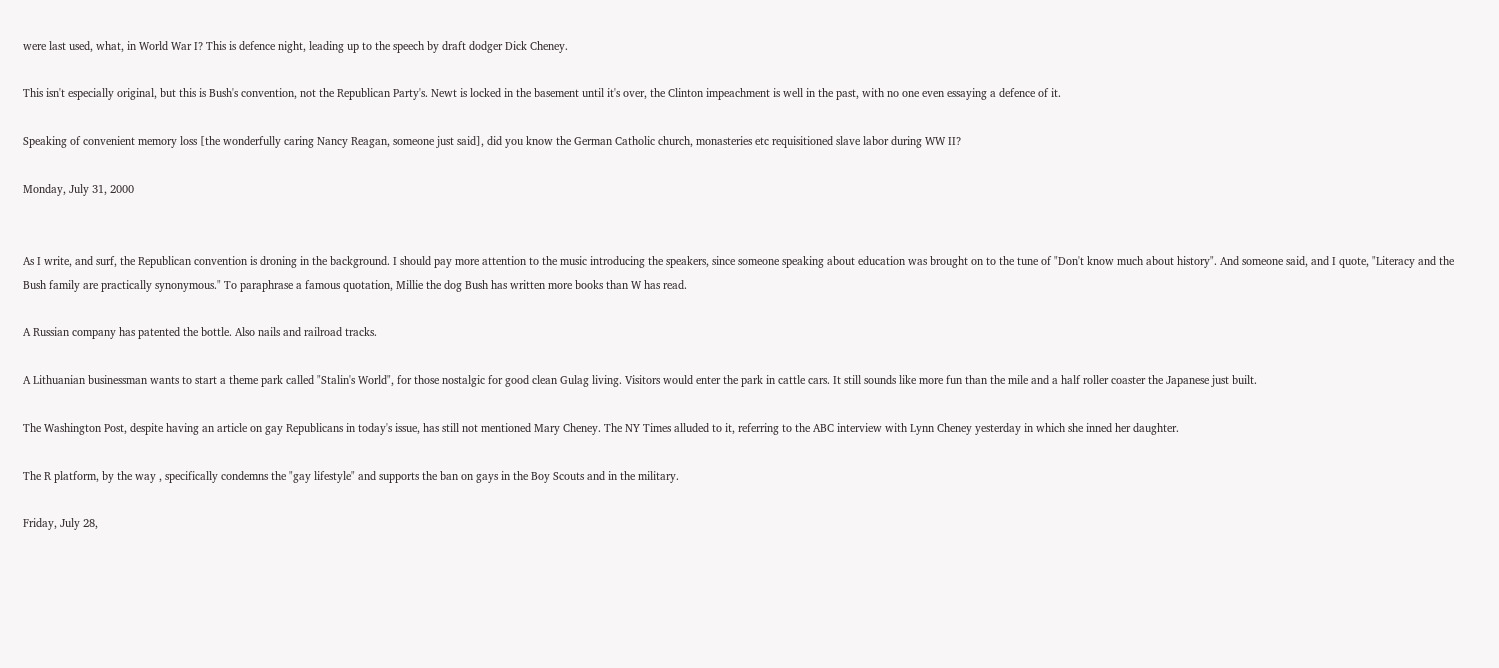were last used, what, in World War I? This is defence night, leading up to the speech by draft dodger Dick Cheney.

This isn't especially original, but this is Bush's convention, not the Republican Party's. Newt is locked in the basement until it's over, the Clinton impeachment is well in the past, with no one even essaying a defence of it.

Speaking of convenient memory loss [the wonderfully caring Nancy Reagan, someone just said], did you know the German Catholic church, monasteries etc requisitioned slave labor during WW II?

Monday, July 31, 2000


As I write, and surf, the Republican convention is droning in the background. I should pay more attention to the music introducing the speakers, since someone speaking about education was brought on to the tune of "Don't know much about history". And someone said, and I quote, "Literacy and the Bush family are practically synonymous." To paraphrase a famous quotation, Millie the dog Bush has written more books than W has read.

A Russian company has patented the bottle. Also nails and railroad tracks.

A Lithuanian businessman wants to start a theme park called "Stalin's World", for those nostalgic for good clean Gulag living. Visitors would enter the park in cattle cars. It still sounds like more fun than the mile and a half roller coaster the Japanese just built.

The Washington Post, despite having an article on gay Republicans in today's issue, has still not mentioned Mary Cheney. The NY Times alluded to it, referring to the ABC interview with Lynn Cheney yesterday in which she inned her daughter.

The R platform, by the way , specifically condemns the "gay lifestyle" and supports the ban on gays in the Boy Scouts and in the military.

Friday, July 28,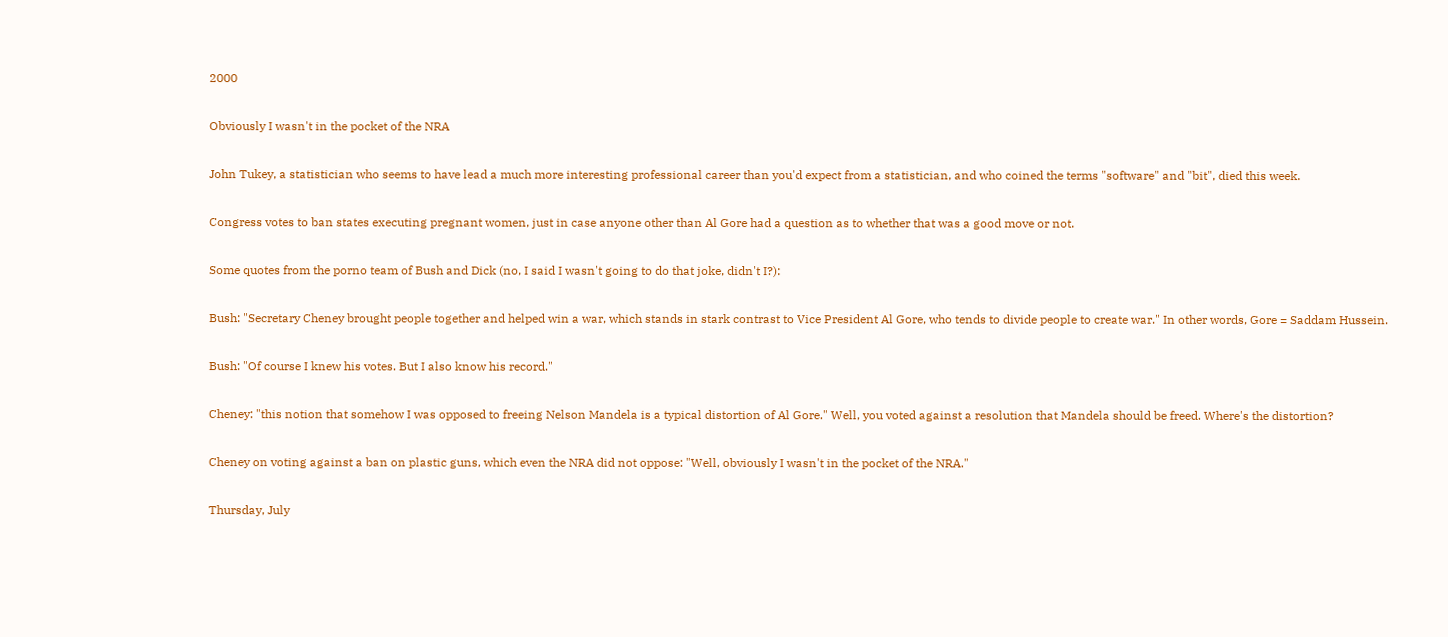2000

Obviously I wasn't in the pocket of the NRA

John Tukey, a statistician who seems to have lead a much more interesting professional career than you'd expect from a statistician, and who coined the terms "software" and "bit", died this week.

Congress votes to ban states executing pregnant women, just in case anyone other than Al Gore had a question as to whether that was a good move or not.

Some quotes from the porno team of Bush and Dick (no, I said I wasn't going to do that joke, didn't I?):

Bush: "Secretary Cheney brought people together and helped win a war, which stands in stark contrast to Vice President Al Gore, who tends to divide people to create war." In other words, Gore = Saddam Hussein.

Bush: "Of course I knew his votes. But I also know his record."

Cheney: "this notion that somehow I was opposed to freeing Nelson Mandela is a typical distortion of Al Gore." Well, you voted against a resolution that Mandela should be freed. Where's the distortion?

Cheney on voting against a ban on plastic guns, which even the NRA did not oppose: "Well, obviously I wasn't in the pocket of the NRA."

Thursday, July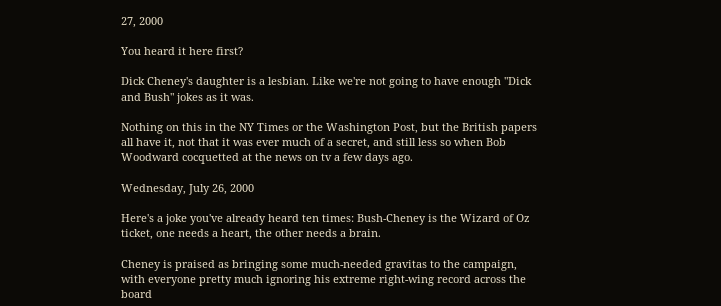27, 2000

You heard it here first?

Dick Cheney's daughter is a lesbian. Like we're not going to have enough "Dick and Bush" jokes as it was.

Nothing on this in the NY Times or the Washington Post, but the British papers all have it, not that it was ever much of a secret, and still less so when Bob Woodward cocquetted at the news on tv a few days ago.

Wednesday, July 26, 2000

Here's a joke you've already heard ten times: Bush-Cheney is the Wizard of Oz ticket, one needs a heart, the other needs a brain.

Cheney is praised as bringing some much-needed gravitas to the campaign, with everyone pretty much ignoring his extreme right-wing record across the board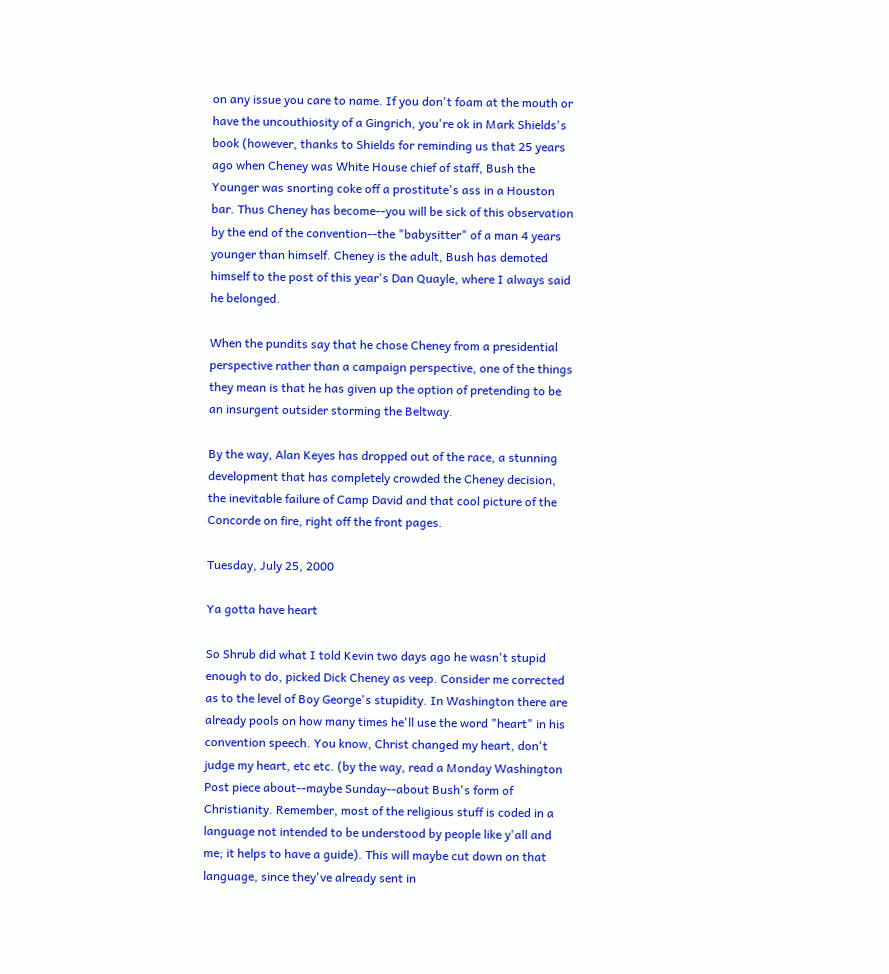on any issue you care to name. If you don't foam at the mouth or have the uncouthiosity of a Gingrich, you're ok in Mark Shields's book (however, thanks to Shields for reminding us that 25 years ago when Cheney was White House chief of staff, Bush the Younger was snorting coke off a prostitute's ass in a Houston bar. Thus Cheney has become--you will be sick of this observation by the end of the convention--the "babysitter" of a man 4 years younger than himself. Cheney is the adult, Bush has demoted himself to the post of this year's Dan Quayle, where I always said he belonged.

When the pundits say that he chose Cheney from a presidential perspective rather than a campaign perspective, one of the things they mean is that he has given up the option of pretending to be an insurgent outsider storming the Beltway.

By the way, Alan Keyes has dropped out of the race, a stunning development that has completely crowded the Cheney decision, the inevitable failure of Camp David and that cool picture of the Concorde on fire, right off the front pages.

Tuesday, July 25, 2000

Ya gotta have heart

So Shrub did what I told Kevin two days ago he wasn't stupid enough to do, picked Dick Cheney as veep. Consider me corrected as to the level of Boy George's stupidity. In Washington there are already pools on how many times he'll use the word "heart" in his convention speech. You know, Christ changed my heart, don't judge my heart, etc etc. (by the way, read a Monday Washington Post piece about--maybe Sunday--about Bush's form of Christianity. Remember, most of the religious stuff is coded in a language not intended to be understood by people like y'all and me; it helps to have a guide). This will maybe cut down on that language, since they've already sent in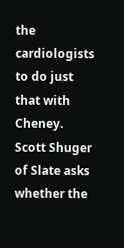the cardiologists to do just that with Cheney. Scott Shuger of Slate asks whether the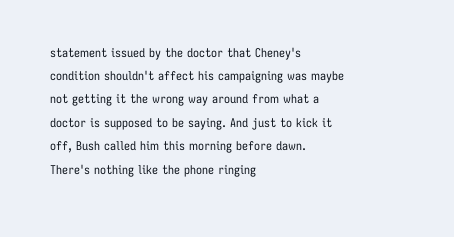statement issued by the doctor that Cheney's condition shouldn't affect his campaigning was maybe not getting it the wrong way around from what a doctor is supposed to be saying. And just to kick it off, Bush called him this morning before dawn. There's nothing like the phone ringing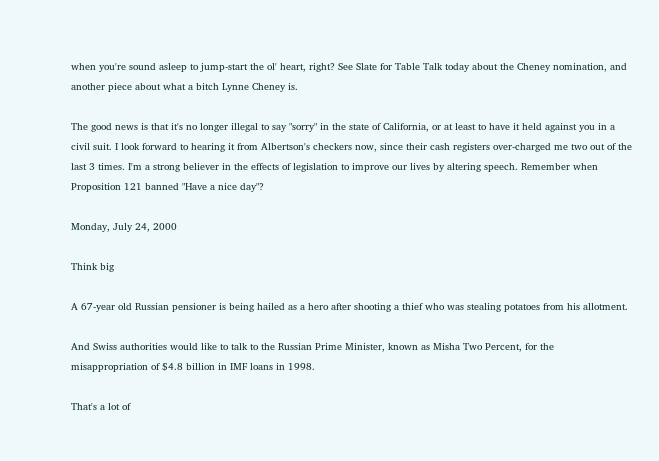when you're sound asleep to jump-start the ol' heart, right? See Slate for Table Talk today about the Cheney nomination, and another piece about what a bitch Lynne Cheney is.

The good news is that it's no longer illegal to say "sorry" in the state of California, or at least to have it held against you in a civil suit. I look forward to hearing it from Albertson's checkers now, since their cash registers over-charged me two out of the last 3 times. I'm a strong believer in the effects of legislation to improve our lives by altering speech. Remember when Proposition 121 banned "Have a nice day"?

Monday, July 24, 2000

Think big

A 67-year old Russian pensioner is being hailed as a hero after shooting a thief who was stealing potatoes from his allotment.

And Swiss authorities would like to talk to the Russian Prime Minister, known as Misha Two Percent, for the misappropriation of $4.8 billion in IMF loans in 1998.

That's a lot of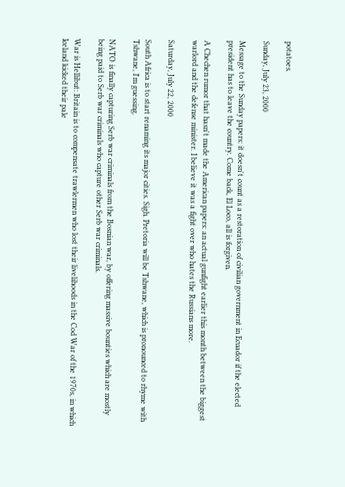potatoes.

Sunday, July 23, 2000

Message to the Sunday papers: it doesn't count as a restoration of civilian government in Ecuador if the elected president has to leave the country. Come back, El Loco, all is forgiven.

A Chechen rumor that hasn't made the American papers: an actual gunfight earlier this month between the biggest warlord and the defense minister. I believe it was a fight over who hates the Russians more.

Saturday, July 22, 2000

South Africa is to start renaming its major cities. Sigh. Pretoria will be Tshwane, which is pronounced to rhyme with Tshwane, I'm guessing.

NATO is finally capturing Serb war criminals from the Bosnian war, by offering massive bounties which are mostly being paid to Serb war criminals who capture other Serb war criminals.

War is Hellibut: Britain is to compensate trawlermen who lost their livelihoods in the Cod War of the 1970s, in which Iceland kicked their pale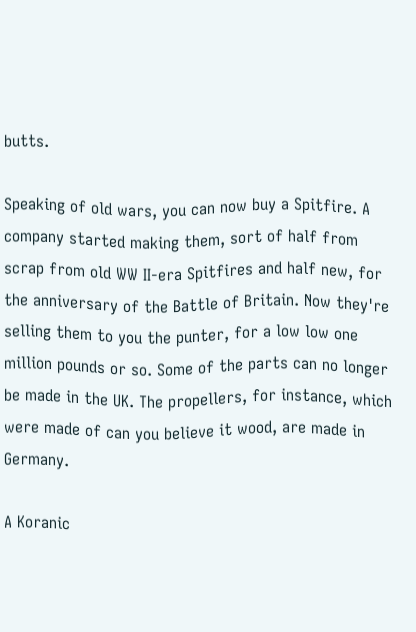butts.

Speaking of old wars, you can now buy a Spitfire. A company started making them, sort of half from scrap from old WW II-era Spitfires and half new, for the anniversary of the Battle of Britain. Now they're selling them to you the punter, for a low low one million pounds or so. Some of the parts can no longer be made in the UK. The propellers, for instance, which were made of can you believe it wood, are made in Germany.

A Koranic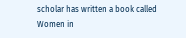scholar has written a book called Women in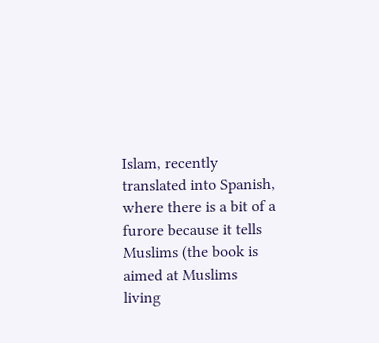Islam, recently translated into Spanish, where there is a bit of a furore because it tells Muslims (the book is aimed at Muslims living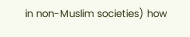in non-Muslim societies) how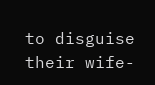to disguise their wife-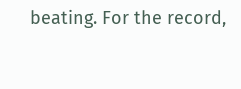beating. For the record,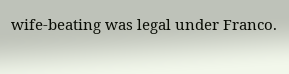wife-beating was legal under Franco.